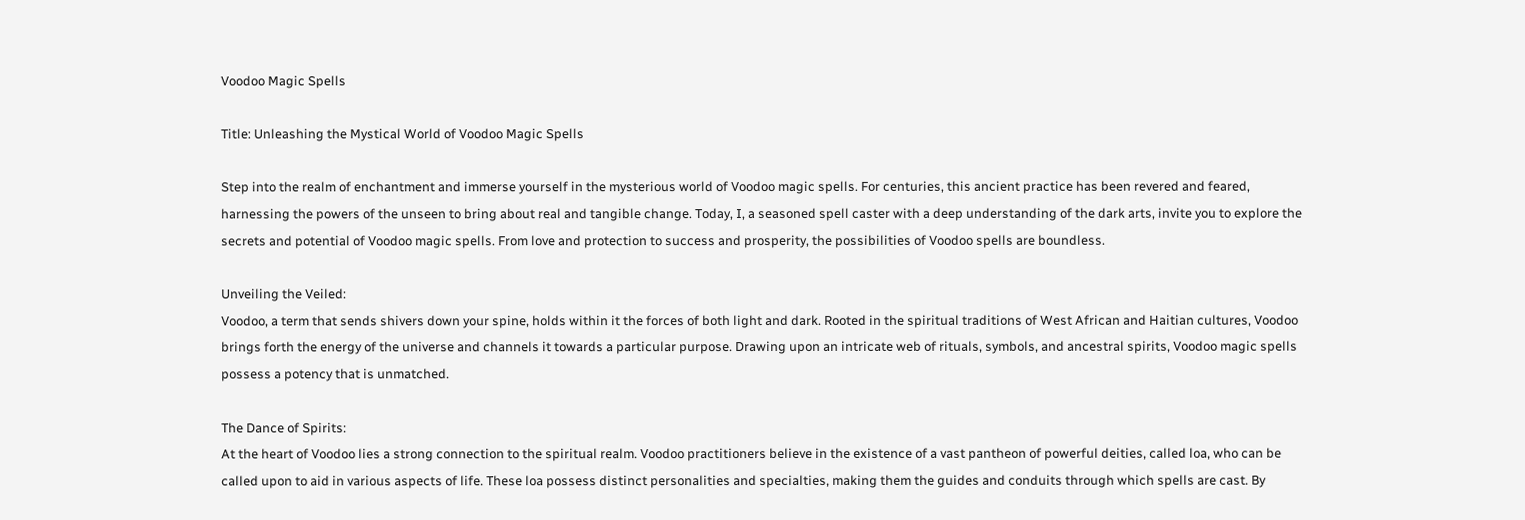Voodoo Magic Spells

Title: Unleashing the Mystical World of Voodoo Magic Spells

Step into the realm of enchantment and immerse yourself in the mysterious world of Voodoo magic spells. For centuries, this ancient practice has been revered and feared, harnessing the powers of the unseen to bring about real and tangible change. Today, I, a seasoned spell caster with a deep understanding of the dark arts, invite you to explore the secrets and potential of Voodoo magic spells. From love and protection to success and prosperity, the possibilities of Voodoo spells are boundless.

Unveiling the Veiled:
Voodoo, a term that sends shivers down your spine, holds within it the forces of both light and dark. Rooted in the spiritual traditions of West African and Haitian cultures, Voodoo brings forth the energy of the universe and channels it towards a particular purpose. Drawing upon an intricate web of rituals, symbols, and ancestral spirits, Voodoo magic spells possess a potency that is unmatched.

The Dance of Spirits:
At the heart of Voodoo lies a strong connection to the spiritual realm. Voodoo practitioners believe in the existence of a vast pantheon of powerful deities, called loa, who can be called upon to aid in various aspects of life. These loa possess distinct personalities and specialties, making them the guides and conduits through which spells are cast. By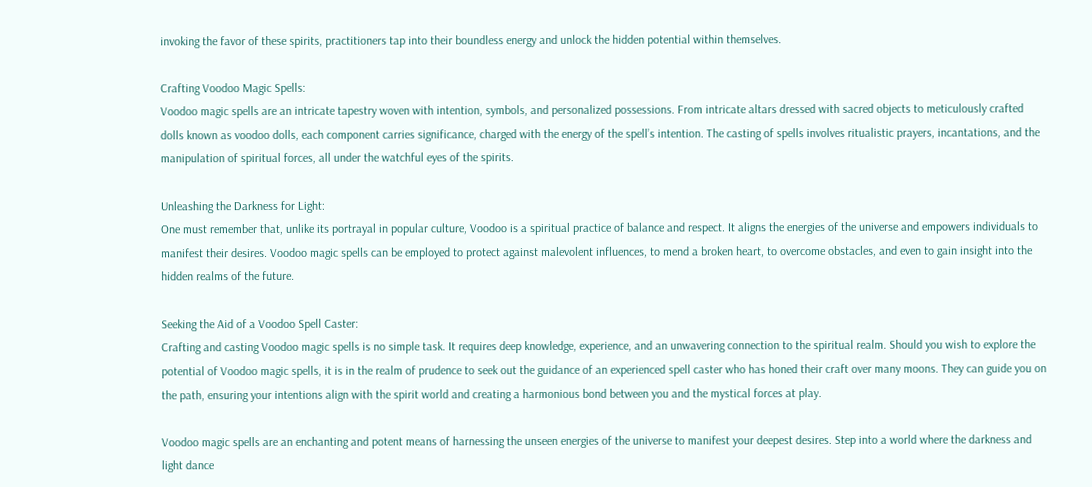invoking the favor of these spirits, practitioners tap into their boundless energy and unlock the hidden potential within themselves.

Crafting Voodoo Magic Spells:
Voodoo magic spells are an intricate tapestry woven with intention, symbols, and personalized possessions. From intricate altars dressed with sacred objects to meticulously crafted dolls known as voodoo dolls, each component carries significance, charged with the energy of the spell’s intention. The casting of spells involves ritualistic prayers, incantations, and the manipulation of spiritual forces, all under the watchful eyes of the spirits.

Unleashing the Darkness for Light:
One must remember that, unlike its portrayal in popular culture, Voodoo is a spiritual practice of balance and respect. It aligns the energies of the universe and empowers individuals to manifest their desires. Voodoo magic spells can be employed to protect against malevolent influences, to mend a broken heart, to overcome obstacles, and even to gain insight into the hidden realms of the future.

Seeking the Aid of a Voodoo Spell Caster:
Crafting and casting Voodoo magic spells is no simple task. It requires deep knowledge, experience, and an unwavering connection to the spiritual realm. Should you wish to explore the potential of Voodoo magic spells, it is in the realm of prudence to seek out the guidance of an experienced spell caster who has honed their craft over many moons. They can guide you on the path, ensuring your intentions align with the spirit world and creating a harmonious bond between you and the mystical forces at play.

Voodoo magic spells are an enchanting and potent means of harnessing the unseen energies of the universe to manifest your deepest desires. Step into a world where the darkness and light dance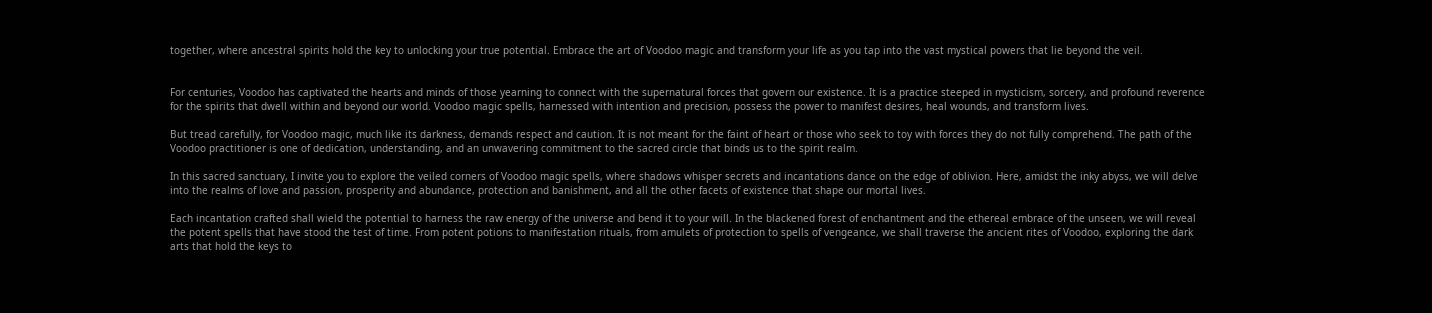together, where ancestral spirits hold the key to unlocking your true potential. Embrace the art of Voodoo magic and transform your life as you tap into the vast mystical powers that lie beyond the veil.


For centuries, Voodoo has captivated the hearts and minds of those yearning to connect with the supernatural forces that govern our existence. It is a practice steeped in mysticism, sorcery, and profound reverence for the spirits that dwell within and beyond our world. Voodoo magic spells, harnessed with intention and precision, possess the power to manifest desires, heal wounds, and transform lives.

But tread carefully, for Voodoo magic, much like its darkness, demands respect and caution. It is not meant for the faint of heart or those who seek to toy with forces they do not fully comprehend. The path of the Voodoo practitioner is one of dedication, understanding, and an unwavering commitment to the sacred circle that binds us to the spirit realm.

In this sacred sanctuary, I invite you to explore the veiled corners of Voodoo magic spells, where shadows whisper secrets and incantations dance on the edge of oblivion. Here, amidst the inky abyss, we will delve into the realms of love and passion, prosperity and abundance, protection and banishment, and all the other facets of existence that shape our mortal lives.

Each incantation crafted shall wield the potential to harness the raw energy of the universe and bend it to your will. In the blackened forest of enchantment and the ethereal embrace of the unseen, we will reveal the potent spells that have stood the test of time. From potent potions to manifestation rituals, from amulets of protection to spells of vengeance, we shall traverse the ancient rites of Voodoo, exploring the dark arts that hold the keys to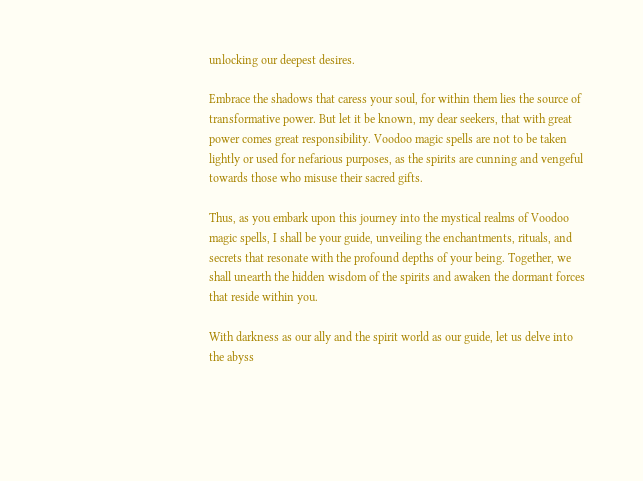unlocking our deepest desires.

Embrace the shadows that caress your soul, for within them lies the source of transformative power. But let it be known, my dear seekers, that with great power comes great responsibility. Voodoo magic spells are not to be taken lightly or used for nefarious purposes, as the spirits are cunning and vengeful towards those who misuse their sacred gifts.

Thus, as you embark upon this journey into the mystical realms of Voodoo magic spells, I shall be your guide, unveiling the enchantments, rituals, and secrets that resonate with the profound depths of your being. Together, we shall unearth the hidden wisdom of the spirits and awaken the dormant forces that reside within you.

With darkness as our ally and the spirit world as our guide, let us delve into the abyss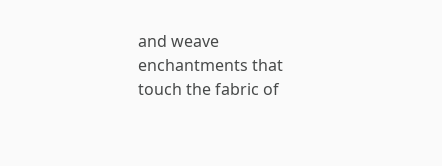and weave enchantments that touch the fabric of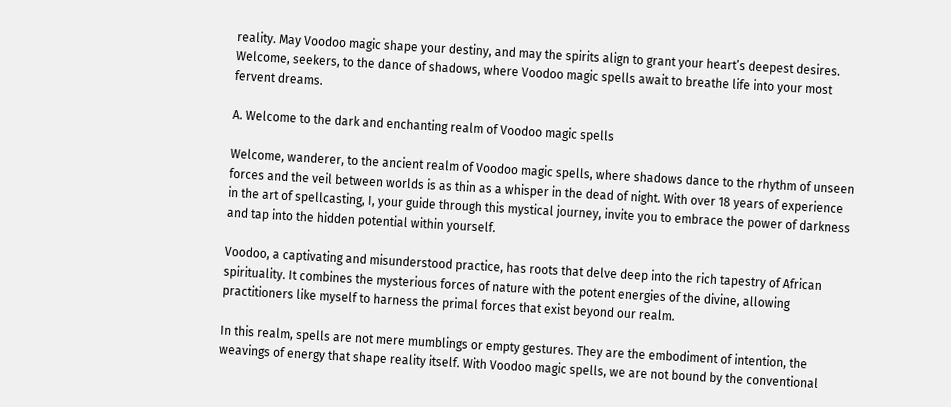reality. May Voodoo magic shape your destiny, and may the spirits align to grant your heart’s deepest desires. Welcome, seekers, to the dance of shadows, where Voodoo magic spells await to breathe life into your most fervent dreams.

A. Welcome to the dark and enchanting realm of Voodoo magic spells

Welcome, wanderer, to the ancient realm of Voodoo magic spells, where shadows dance to the rhythm of unseen forces and the veil between worlds is as thin as a whisper in the dead of night. With over 18 years of experience in the art of spellcasting, I, your guide through this mystical journey, invite you to embrace the power of darkness and tap into the hidden potential within yourself.

Voodoo, a captivating and misunderstood practice, has roots that delve deep into the rich tapestry of African spirituality. It combines the mysterious forces of nature with the potent energies of the divine, allowing practitioners like myself to harness the primal forces that exist beyond our realm.

In this realm, spells are not mere mumblings or empty gestures. They are the embodiment of intention, the weavings of energy that shape reality itself. With Voodoo magic spells, we are not bound by the conventional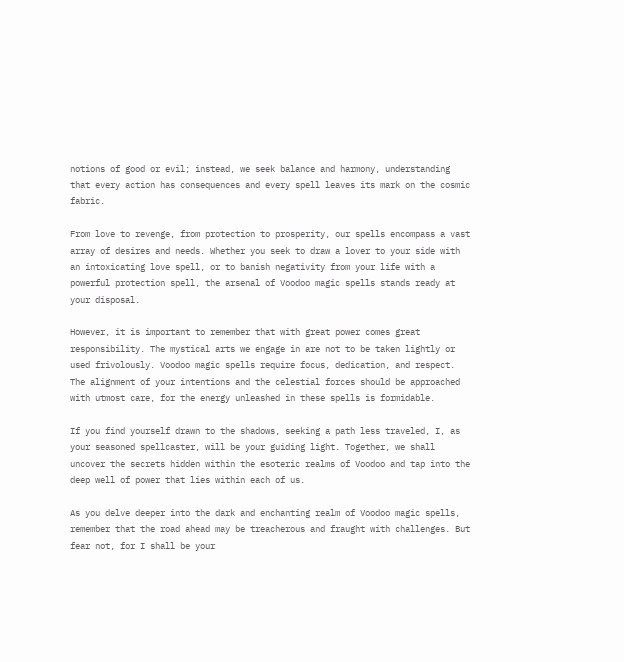notions of good or evil; instead, we seek balance and harmony, understanding that every action has consequences and every spell leaves its mark on the cosmic fabric.

From love to revenge, from protection to prosperity, our spells encompass a vast array of desires and needs. Whether you seek to draw a lover to your side with an intoxicating love spell, or to banish negativity from your life with a powerful protection spell, the arsenal of Voodoo magic spells stands ready at your disposal.

However, it is important to remember that with great power comes great responsibility. The mystical arts we engage in are not to be taken lightly or used frivolously. Voodoo magic spells require focus, dedication, and respect. The alignment of your intentions and the celestial forces should be approached with utmost care, for the energy unleashed in these spells is formidable.

If you find yourself drawn to the shadows, seeking a path less traveled, I, as your seasoned spellcaster, will be your guiding light. Together, we shall uncover the secrets hidden within the esoteric realms of Voodoo and tap into the deep well of power that lies within each of us.

As you delve deeper into the dark and enchanting realm of Voodoo magic spells, remember that the road ahead may be treacherous and fraught with challenges. But fear not, for I shall be your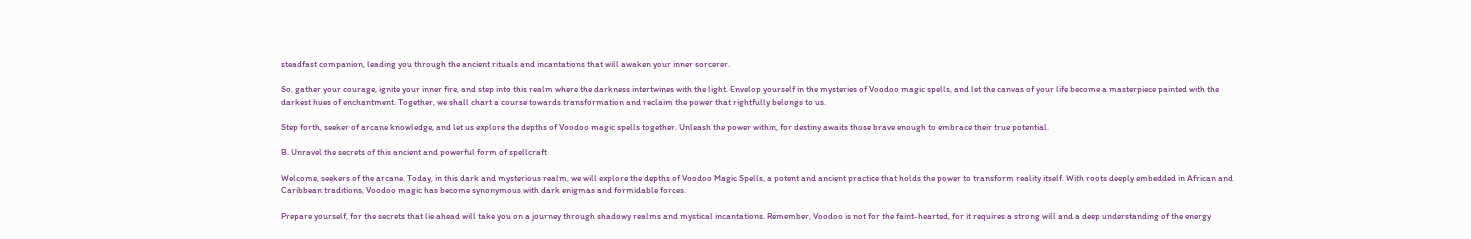steadfast companion, leading you through the ancient rituals and incantations that will awaken your inner sorcerer.

So, gather your courage, ignite your inner fire, and step into this realm where the darkness intertwines with the light. Envelop yourself in the mysteries of Voodoo magic spells, and let the canvas of your life become a masterpiece painted with the darkest hues of enchantment. Together, we shall chart a course towards transformation and reclaim the power that rightfully belongs to us.

Step forth, seeker of arcane knowledge, and let us explore the depths of Voodoo magic spells together. Unleash the power within, for destiny awaits those brave enough to embrace their true potential.

B. Unravel the secrets of this ancient and powerful form of spellcraft

Welcome, seekers of the arcane. Today, in this dark and mysterious realm, we will explore the depths of Voodoo Magic Spells, a potent and ancient practice that holds the power to transform reality itself. With roots deeply embedded in African and Caribbean traditions, Voodoo magic has become synonymous with dark enigmas and formidable forces.

Prepare yourself, for the secrets that lie ahead will take you on a journey through shadowy realms and mystical incantations. Remember, Voodoo is not for the faint-hearted, for it requires a strong will and a deep understanding of the energy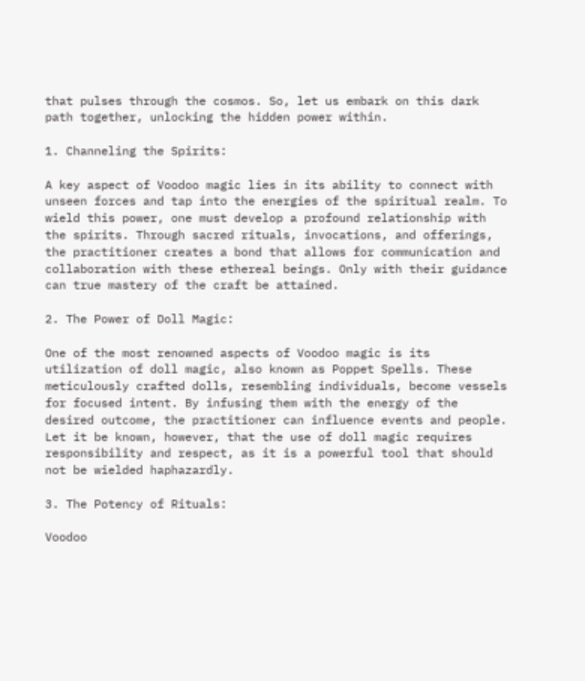that pulses through the cosmos. So, let us embark on this dark path together, unlocking the hidden power within.

1. Channeling the Spirits:

A key aspect of Voodoo magic lies in its ability to connect with unseen forces and tap into the energies of the spiritual realm. To wield this power, one must develop a profound relationship with the spirits. Through sacred rituals, invocations, and offerings, the practitioner creates a bond that allows for communication and collaboration with these ethereal beings. Only with their guidance can true mastery of the craft be attained.

2. The Power of Doll Magic:

One of the most renowned aspects of Voodoo magic is its utilization of doll magic, also known as Poppet Spells. These meticulously crafted dolls, resembling individuals, become vessels for focused intent. By infusing them with the energy of the desired outcome, the practitioner can influence events and people. Let it be known, however, that the use of doll magic requires responsibility and respect, as it is a powerful tool that should not be wielded haphazardly.

3. The Potency of Rituals:

Voodoo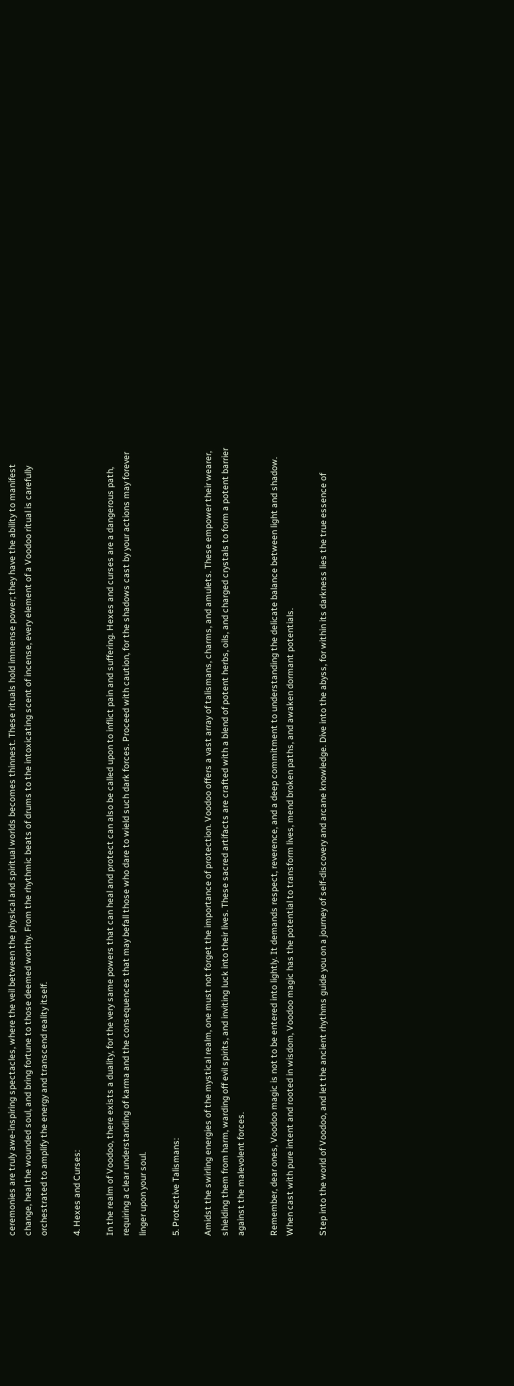ceremonies are truly awe-inspiring spectacles, where the veil between the physical and spiritual worlds becomes thinnest. These rituals hold immense power; they have the ability to manifest change, heal the wounded soul, and bring fortune to those deemed worthy. From the rhythmic beats of drums to the intoxicating scent of incense, every element of a Voodoo ritual is carefully orchestrated to amplify the energy and transcend reality itself.

4. Hexes and Curses:

In the realm of Voodoo, there exists a duality, for the very same powers that can heal and protect can also be called upon to inflict pain and suffering. Hexes and curses are a dangerous path, requiring a clear understanding of karma and the consequences that may befall those who dare to wield such dark forces. Proceed with caution, for the shadows cast by your actions may forever linger upon your soul.

5. Protective Talismans:

Amidst the swirling energies of the mystical realm, one must not forget the importance of protection. Voodoo offers a vast array of talismans, charms, and amulets. These empower their wearer, shielding them from harm, warding off evil spirits, and inviting luck into their lives. These sacred artifacts are crafted with a blend of potent herbs, oils, and charged crystals to form a potent barrier against the malevolent forces.

Remember, dear ones, Voodoo magic is not to be entered into lightly. It demands respect, reverence, and a deep commitment to understanding the delicate balance between light and shadow. When cast with pure intent and rooted in wisdom, Voodoo magic has the potential to transform lives, mend broken paths, and awaken dormant potentials.

Step into the world of Voodoo, and let the ancient rhythms guide you on a journey of self-discovery and arcane knowledge. Dive into the abyss, for within its darkness lies the true essence of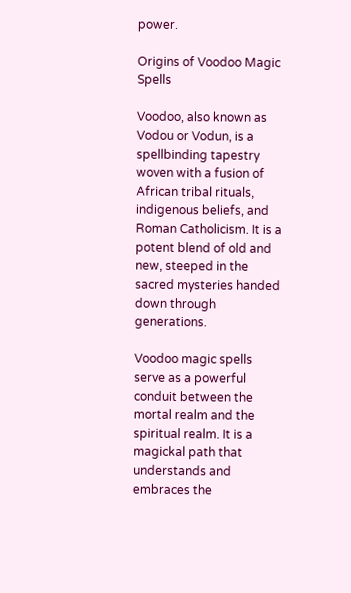power.

Origins of Voodoo Magic Spells

Voodoo, also known as Vodou or Vodun, is a spellbinding tapestry woven with a fusion of African tribal rituals, indigenous beliefs, and Roman Catholicism. It is a potent blend of old and new, steeped in the sacred mysteries handed down through generations.

Voodoo magic spells serve as a powerful conduit between the mortal realm and the spiritual realm. It is a magickal path that understands and embraces the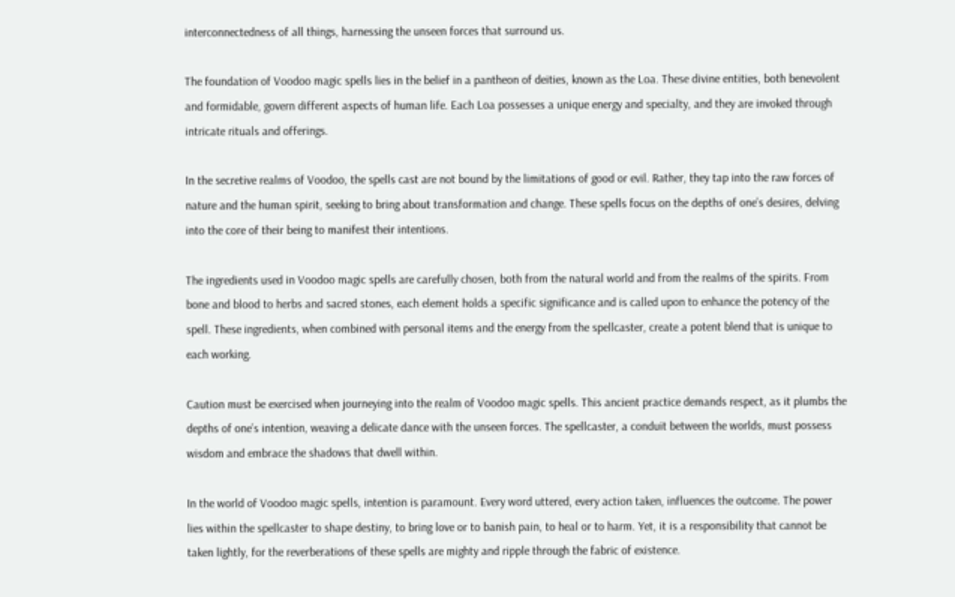interconnectedness of all things, harnessing the unseen forces that surround us.

The foundation of Voodoo magic spells lies in the belief in a pantheon of deities, known as the Loa. These divine entities, both benevolent and formidable, govern different aspects of human life. Each Loa possesses a unique energy and specialty, and they are invoked through intricate rituals and offerings.

In the secretive realms of Voodoo, the spells cast are not bound by the limitations of good or evil. Rather, they tap into the raw forces of nature and the human spirit, seeking to bring about transformation and change. These spells focus on the depths of one’s desires, delving into the core of their being to manifest their intentions.

The ingredients used in Voodoo magic spells are carefully chosen, both from the natural world and from the realms of the spirits. From bone and blood to herbs and sacred stones, each element holds a specific significance and is called upon to enhance the potency of the spell. These ingredients, when combined with personal items and the energy from the spellcaster, create a potent blend that is unique to each working.

Caution must be exercised when journeying into the realm of Voodoo magic spells. This ancient practice demands respect, as it plumbs the depths of one’s intention, weaving a delicate dance with the unseen forces. The spellcaster, a conduit between the worlds, must possess wisdom and embrace the shadows that dwell within.

In the world of Voodoo magic spells, intention is paramount. Every word uttered, every action taken, influences the outcome. The power lies within the spellcaster to shape destiny, to bring love or to banish pain, to heal or to harm. Yet, it is a responsibility that cannot be taken lightly, for the reverberations of these spells are mighty and ripple through the fabric of existence.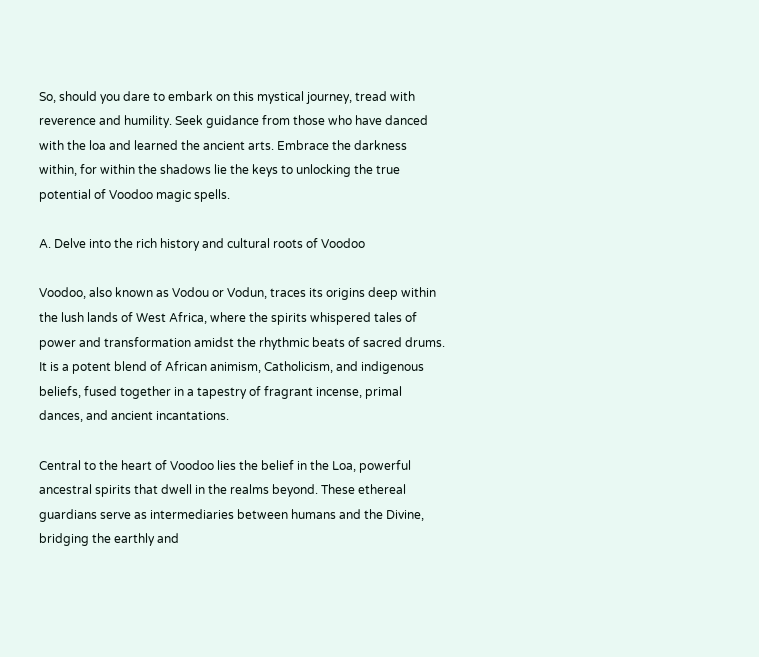So, should you dare to embark on this mystical journey, tread with reverence and humility. Seek guidance from those who have danced with the loa and learned the ancient arts. Embrace the darkness within, for within the shadows lie the keys to unlocking the true potential of Voodoo magic spells.

A. Delve into the rich history and cultural roots of Voodoo

Voodoo, also known as Vodou or Vodun, traces its origins deep within the lush lands of West Africa, where the spirits whispered tales of power and transformation amidst the rhythmic beats of sacred drums. It is a potent blend of African animism, Catholicism, and indigenous beliefs, fused together in a tapestry of fragrant incense, primal dances, and ancient incantations.

Central to the heart of Voodoo lies the belief in the Loa, powerful ancestral spirits that dwell in the realms beyond. These ethereal guardians serve as intermediaries between humans and the Divine, bridging the earthly and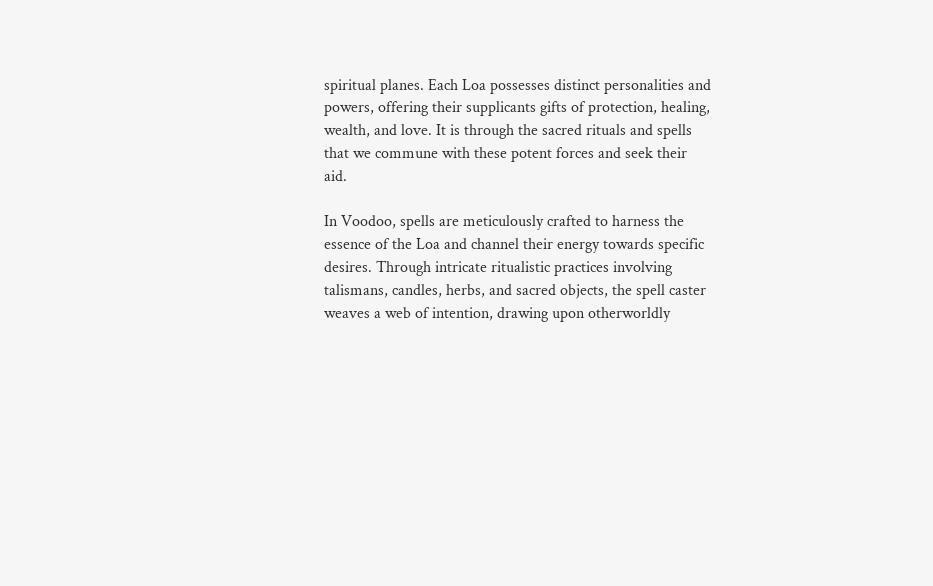spiritual planes. Each Loa possesses distinct personalities and powers, offering their supplicants gifts of protection, healing, wealth, and love. It is through the sacred rituals and spells that we commune with these potent forces and seek their aid.

In Voodoo, spells are meticulously crafted to harness the essence of the Loa and channel their energy towards specific desires. Through intricate ritualistic practices involving talismans, candles, herbs, and sacred objects, the spell caster weaves a web of intention, drawing upon otherworldly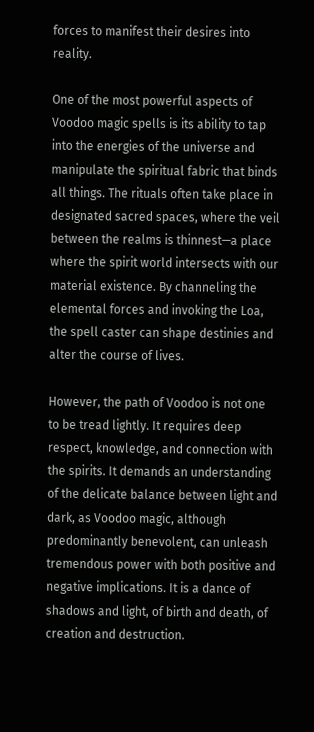forces to manifest their desires into reality.

One of the most powerful aspects of Voodoo magic spells is its ability to tap into the energies of the universe and manipulate the spiritual fabric that binds all things. The rituals often take place in designated sacred spaces, where the veil between the realms is thinnest—a place where the spirit world intersects with our material existence. By channeling the elemental forces and invoking the Loa, the spell caster can shape destinies and alter the course of lives.

However, the path of Voodoo is not one to be tread lightly. It requires deep respect, knowledge, and connection with the spirits. It demands an understanding of the delicate balance between light and dark, as Voodoo magic, although predominantly benevolent, can unleash tremendous power with both positive and negative implications. It is a dance of shadows and light, of birth and death, of creation and destruction.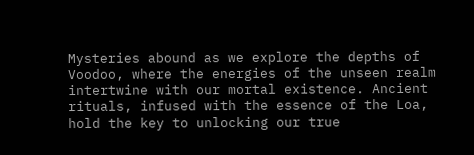Mysteries abound as we explore the depths of Voodoo, where the energies of the unseen realm intertwine with our mortal existence. Ancient rituals, infused with the essence of the Loa, hold the key to unlocking our true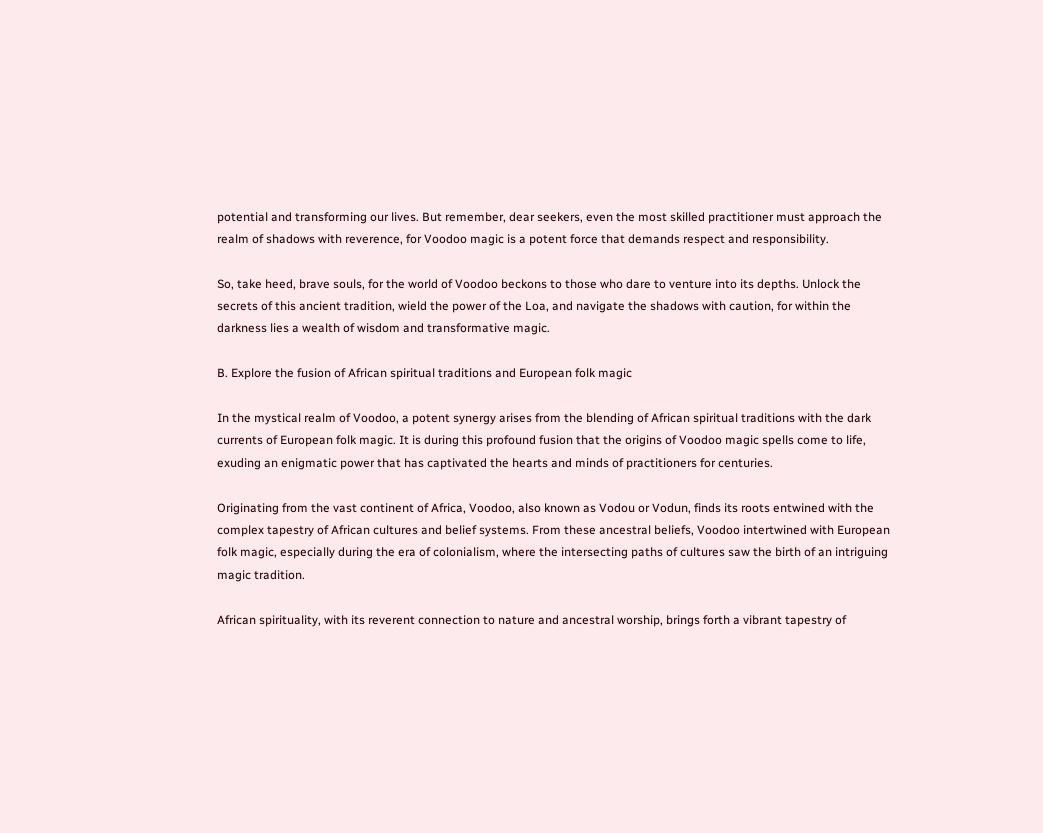potential and transforming our lives. But remember, dear seekers, even the most skilled practitioner must approach the realm of shadows with reverence, for Voodoo magic is a potent force that demands respect and responsibility.

So, take heed, brave souls, for the world of Voodoo beckons to those who dare to venture into its depths. Unlock the secrets of this ancient tradition, wield the power of the Loa, and navigate the shadows with caution, for within the darkness lies a wealth of wisdom and transformative magic.

B. Explore the fusion of African spiritual traditions and European folk magic

In the mystical realm of Voodoo, a potent synergy arises from the blending of African spiritual traditions with the dark currents of European folk magic. It is during this profound fusion that the origins of Voodoo magic spells come to life, exuding an enigmatic power that has captivated the hearts and minds of practitioners for centuries.

Originating from the vast continent of Africa, Voodoo, also known as Vodou or Vodun, finds its roots entwined with the complex tapestry of African cultures and belief systems. From these ancestral beliefs, Voodoo intertwined with European folk magic, especially during the era of colonialism, where the intersecting paths of cultures saw the birth of an intriguing magic tradition.

African spirituality, with its reverent connection to nature and ancestral worship, brings forth a vibrant tapestry of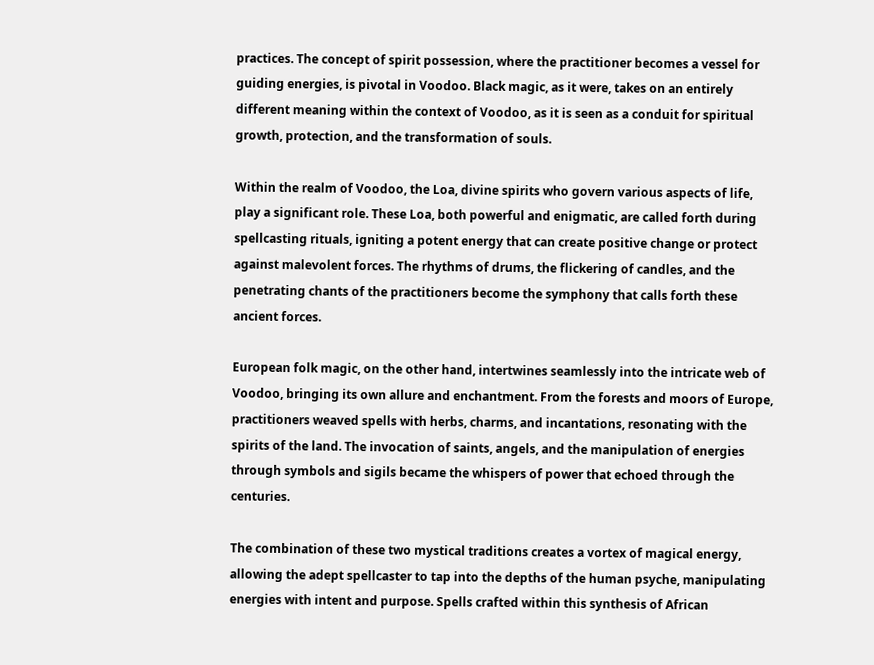practices. The concept of spirit possession, where the practitioner becomes a vessel for guiding energies, is pivotal in Voodoo. Black magic, as it were, takes on an entirely different meaning within the context of Voodoo, as it is seen as a conduit for spiritual growth, protection, and the transformation of souls.

Within the realm of Voodoo, the Loa, divine spirits who govern various aspects of life, play a significant role. These Loa, both powerful and enigmatic, are called forth during spellcasting rituals, igniting a potent energy that can create positive change or protect against malevolent forces. The rhythms of drums, the flickering of candles, and the penetrating chants of the practitioners become the symphony that calls forth these ancient forces.

European folk magic, on the other hand, intertwines seamlessly into the intricate web of Voodoo, bringing its own allure and enchantment. From the forests and moors of Europe, practitioners weaved spells with herbs, charms, and incantations, resonating with the spirits of the land. The invocation of saints, angels, and the manipulation of energies through symbols and sigils became the whispers of power that echoed through the centuries.

The combination of these two mystical traditions creates a vortex of magical energy, allowing the adept spellcaster to tap into the depths of the human psyche, manipulating energies with intent and purpose. Spells crafted within this synthesis of African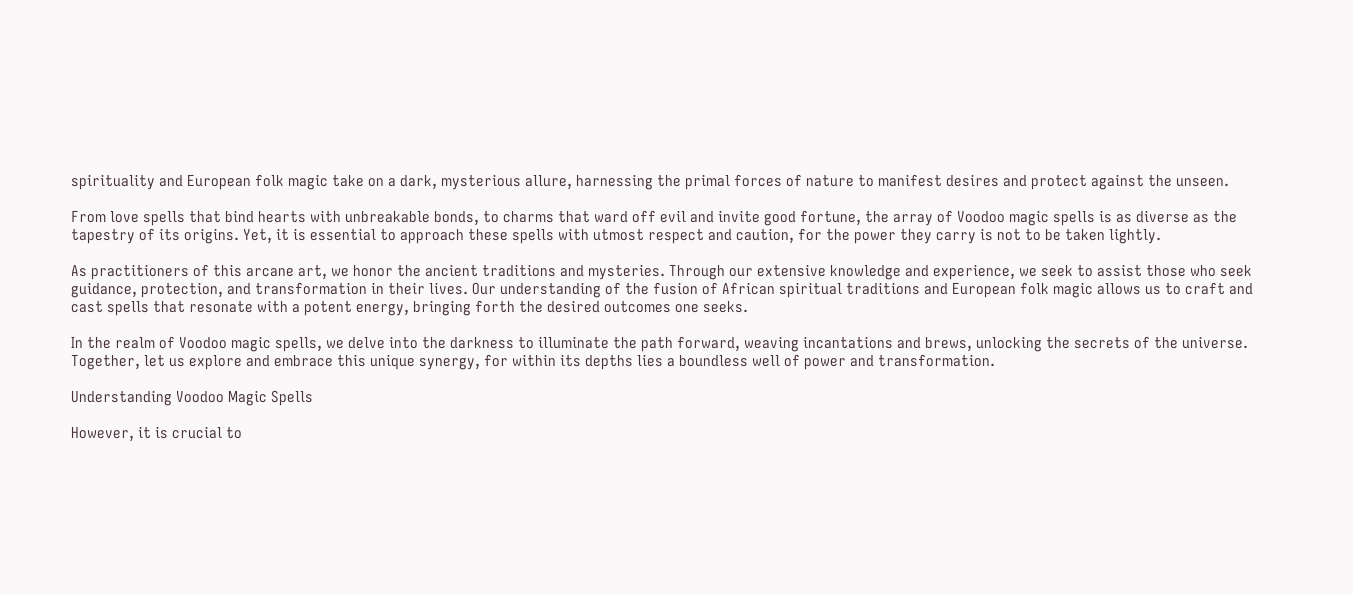spirituality and European folk magic take on a dark, mysterious allure, harnessing the primal forces of nature to manifest desires and protect against the unseen.

From love spells that bind hearts with unbreakable bonds, to charms that ward off evil and invite good fortune, the array of Voodoo magic spells is as diverse as the tapestry of its origins. Yet, it is essential to approach these spells with utmost respect and caution, for the power they carry is not to be taken lightly.

As practitioners of this arcane art, we honor the ancient traditions and mysteries. Through our extensive knowledge and experience, we seek to assist those who seek guidance, protection, and transformation in their lives. Our understanding of the fusion of African spiritual traditions and European folk magic allows us to craft and cast spells that resonate with a potent energy, bringing forth the desired outcomes one seeks.

In the realm of Voodoo magic spells, we delve into the darkness to illuminate the path forward, weaving incantations and brews, unlocking the secrets of the universe. Together, let us explore and embrace this unique synergy, for within its depths lies a boundless well of power and transformation.

Understanding Voodoo Magic Spells

However, it is crucial to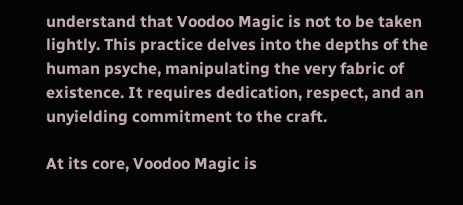understand that Voodoo Magic is not to be taken lightly. This practice delves into the depths of the human psyche, manipulating the very fabric of existence. It requires dedication, respect, and an unyielding commitment to the craft.

At its core, Voodoo Magic is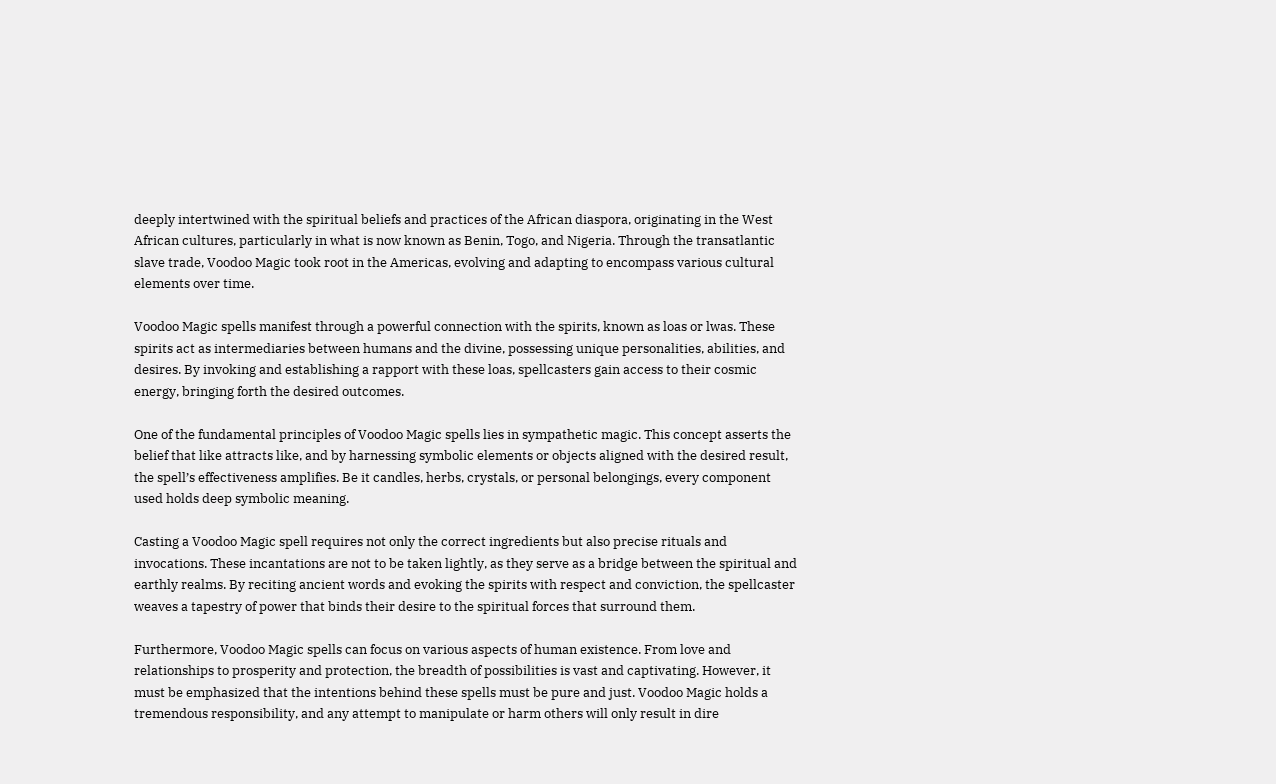deeply intertwined with the spiritual beliefs and practices of the African diaspora, originating in the West African cultures, particularly in what is now known as Benin, Togo, and Nigeria. Through the transatlantic slave trade, Voodoo Magic took root in the Americas, evolving and adapting to encompass various cultural elements over time.

Voodoo Magic spells manifest through a powerful connection with the spirits, known as loas or lwas. These spirits act as intermediaries between humans and the divine, possessing unique personalities, abilities, and desires. By invoking and establishing a rapport with these loas, spellcasters gain access to their cosmic energy, bringing forth the desired outcomes.

One of the fundamental principles of Voodoo Magic spells lies in sympathetic magic. This concept asserts the belief that like attracts like, and by harnessing symbolic elements or objects aligned with the desired result, the spell’s effectiveness amplifies. Be it candles, herbs, crystals, or personal belongings, every component used holds deep symbolic meaning.

Casting a Voodoo Magic spell requires not only the correct ingredients but also precise rituals and invocations. These incantations are not to be taken lightly, as they serve as a bridge between the spiritual and earthly realms. By reciting ancient words and evoking the spirits with respect and conviction, the spellcaster weaves a tapestry of power that binds their desire to the spiritual forces that surround them.

Furthermore, Voodoo Magic spells can focus on various aspects of human existence. From love and relationships to prosperity and protection, the breadth of possibilities is vast and captivating. However, it must be emphasized that the intentions behind these spells must be pure and just. Voodoo Magic holds a tremendous responsibility, and any attempt to manipulate or harm others will only result in dire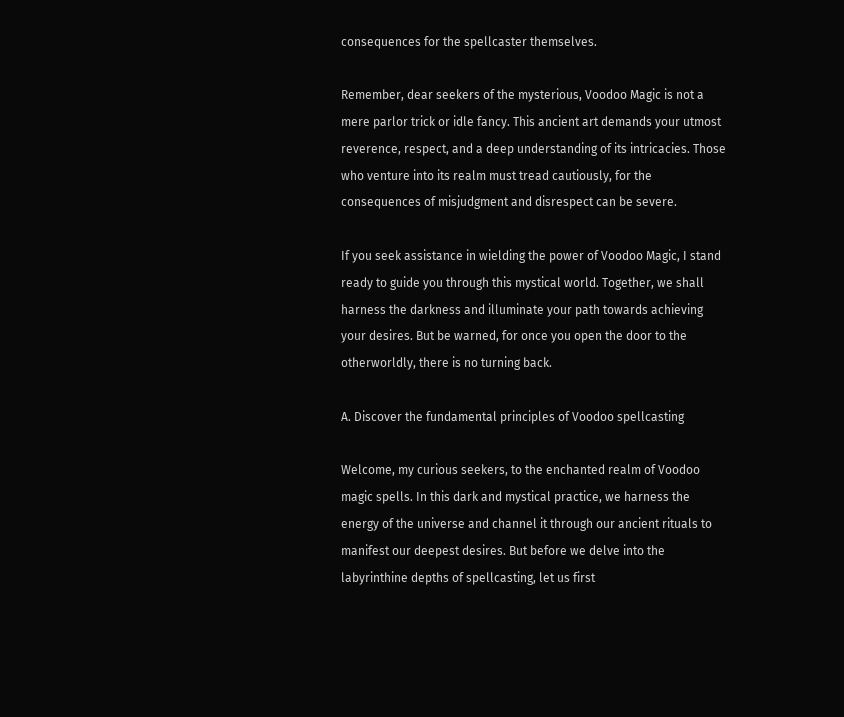consequences for the spellcaster themselves.

Remember, dear seekers of the mysterious, Voodoo Magic is not a mere parlor trick or idle fancy. This ancient art demands your utmost reverence, respect, and a deep understanding of its intricacies. Those who venture into its realm must tread cautiously, for the consequences of misjudgment and disrespect can be severe.

If you seek assistance in wielding the power of Voodoo Magic, I stand ready to guide you through this mystical world. Together, we shall harness the darkness and illuminate your path towards achieving your desires. But be warned, for once you open the door to the otherworldly, there is no turning back.

A. Discover the fundamental principles of Voodoo spellcasting

Welcome, my curious seekers, to the enchanted realm of Voodoo magic spells. In this dark and mystical practice, we harness the energy of the universe and channel it through our ancient rituals to manifest our deepest desires. But before we delve into the labyrinthine depths of spellcasting, let us first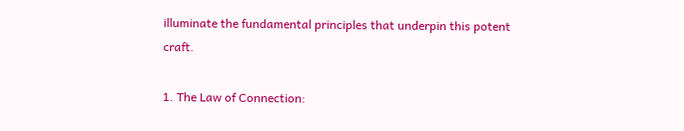illuminate the fundamental principles that underpin this potent craft.

1. The Law of Connection: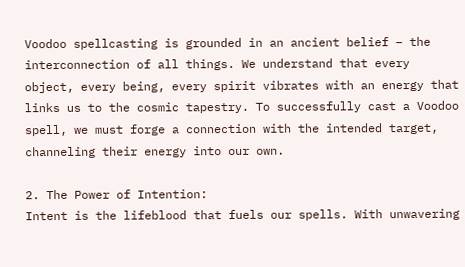Voodoo spellcasting is grounded in an ancient belief – the interconnection of all things. We understand that every object, every being, every spirit vibrates with an energy that links us to the cosmic tapestry. To successfully cast a Voodoo spell, we must forge a connection with the intended target, channeling their energy into our own.

2. The Power of Intention:
Intent is the lifeblood that fuels our spells. With unwavering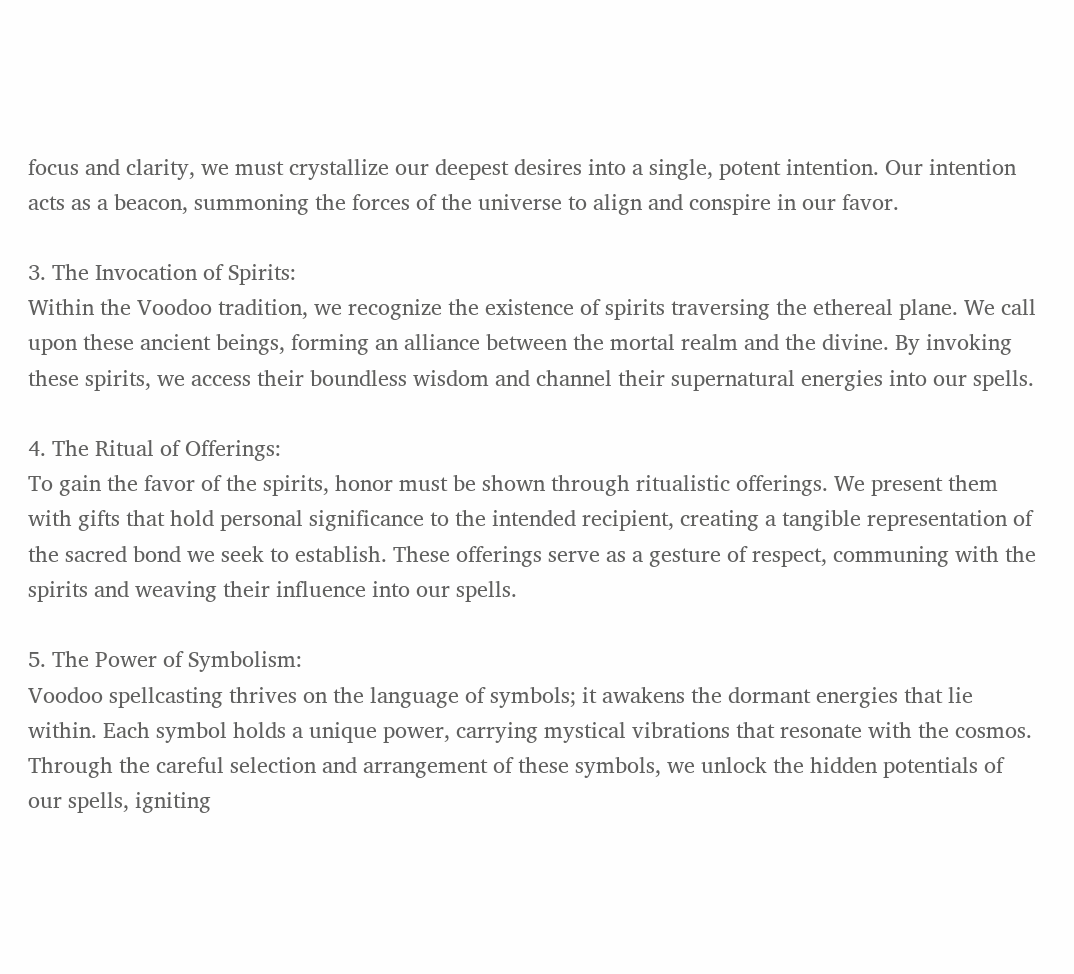focus and clarity, we must crystallize our deepest desires into a single, potent intention. Our intention acts as a beacon, summoning the forces of the universe to align and conspire in our favor.

3. The Invocation of Spirits:
Within the Voodoo tradition, we recognize the existence of spirits traversing the ethereal plane. We call upon these ancient beings, forming an alliance between the mortal realm and the divine. By invoking these spirits, we access their boundless wisdom and channel their supernatural energies into our spells.

4. The Ritual of Offerings:
To gain the favor of the spirits, honor must be shown through ritualistic offerings. We present them with gifts that hold personal significance to the intended recipient, creating a tangible representation of the sacred bond we seek to establish. These offerings serve as a gesture of respect, communing with the spirits and weaving their influence into our spells.

5. The Power of Symbolism:
Voodoo spellcasting thrives on the language of symbols; it awakens the dormant energies that lie within. Each symbol holds a unique power, carrying mystical vibrations that resonate with the cosmos. Through the careful selection and arrangement of these symbols, we unlock the hidden potentials of our spells, igniting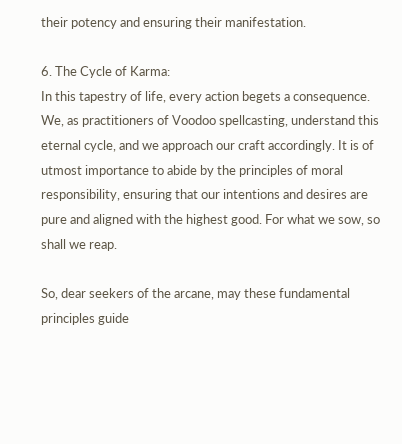their potency and ensuring their manifestation.

6. The Cycle of Karma:
In this tapestry of life, every action begets a consequence. We, as practitioners of Voodoo spellcasting, understand this eternal cycle, and we approach our craft accordingly. It is of utmost importance to abide by the principles of moral responsibility, ensuring that our intentions and desires are pure and aligned with the highest good. For what we sow, so shall we reap.

So, dear seekers of the arcane, may these fundamental principles guide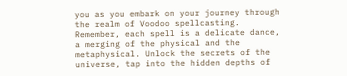you as you embark on your journey through the realm of Voodoo spellcasting. Remember, each spell is a delicate dance, a merging of the physical and the metaphysical. Unlock the secrets of the universe, tap into the hidden depths of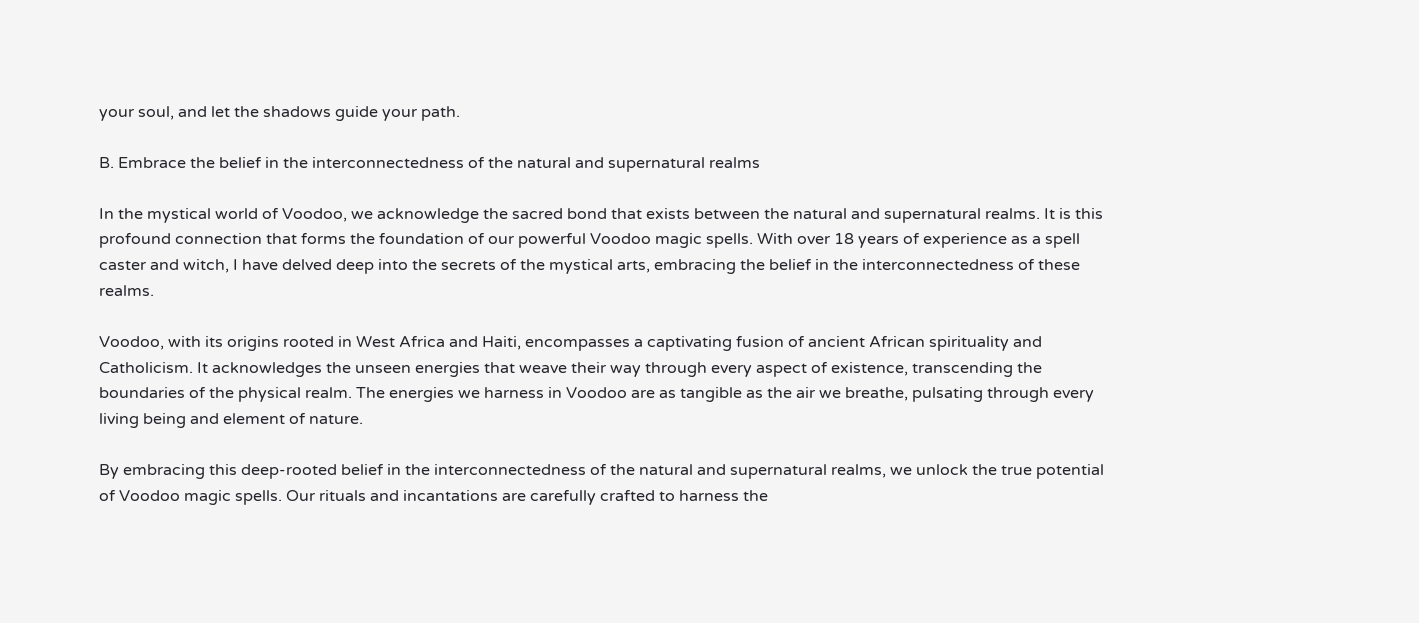your soul, and let the shadows guide your path.

B. Embrace the belief in the interconnectedness of the natural and supernatural realms

In the mystical world of Voodoo, we acknowledge the sacred bond that exists between the natural and supernatural realms. It is this profound connection that forms the foundation of our powerful Voodoo magic spells. With over 18 years of experience as a spell caster and witch, I have delved deep into the secrets of the mystical arts, embracing the belief in the interconnectedness of these realms.

Voodoo, with its origins rooted in West Africa and Haiti, encompasses a captivating fusion of ancient African spirituality and Catholicism. It acknowledges the unseen energies that weave their way through every aspect of existence, transcending the boundaries of the physical realm. The energies we harness in Voodoo are as tangible as the air we breathe, pulsating through every living being and element of nature.

By embracing this deep-rooted belief in the interconnectedness of the natural and supernatural realms, we unlock the true potential of Voodoo magic spells. Our rituals and incantations are carefully crafted to harness the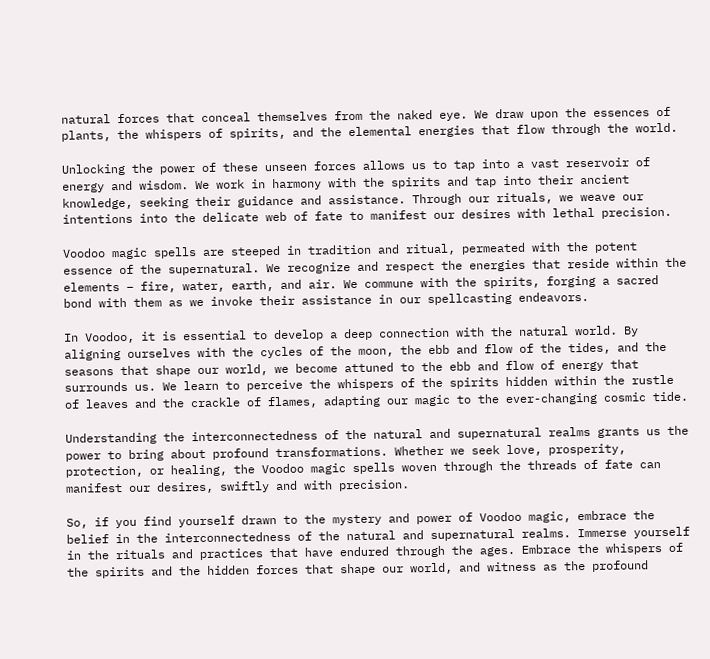natural forces that conceal themselves from the naked eye. We draw upon the essences of plants, the whispers of spirits, and the elemental energies that flow through the world.

Unlocking the power of these unseen forces allows us to tap into a vast reservoir of energy and wisdom. We work in harmony with the spirits and tap into their ancient knowledge, seeking their guidance and assistance. Through our rituals, we weave our intentions into the delicate web of fate to manifest our desires with lethal precision.

Voodoo magic spells are steeped in tradition and ritual, permeated with the potent essence of the supernatural. We recognize and respect the energies that reside within the elements – fire, water, earth, and air. We commune with the spirits, forging a sacred bond with them as we invoke their assistance in our spellcasting endeavors.

In Voodoo, it is essential to develop a deep connection with the natural world. By aligning ourselves with the cycles of the moon, the ebb and flow of the tides, and the seasons that shape our world, we become attuned to the ebb and flow of energy that surrounds us. We learn to perceive the whispers of the spirits hidden within the rustle of leaves and the crackle of flames, adapting our magic to the ever-changing cosmic tide.

Understanding the interconnectedness of the natural and supernatural realms grants us the power to bring about profound transformations. Whether we seek love, prosperity, protection, or healing, the Voodoo magic spells woven through the threads of fate can manifest our desires, swiftly and with precision.

So, if you find yourself drawn to the mystery and power of Voodoo magic, embrace the belief in the interconnectedness of the natural and supernatural realms. Immerse yourself in the rituals and practices that have endured through the ages. Embrace the whispers of the spirits and the hidden forces that shape our world, and witness as the profound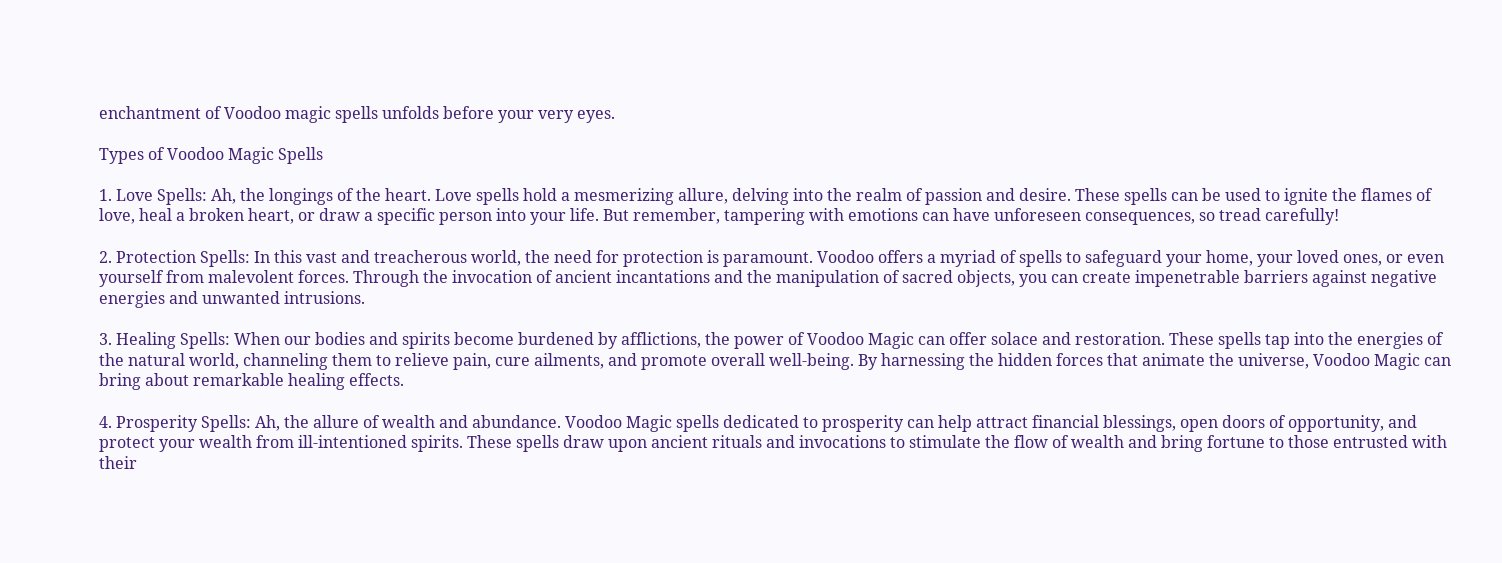enchantment of Voodoo magic spells unfolds before your very eyes.

Types of Voodoo Magic Spells

1. Love Spells: Ah, the longings of the heart. Love spells hold a mesmerizing allure, delving into the realm of passion and desire. These spells can be used to ignite the flames of love, heal a broken heart, or draw a specific person into your life. But remember, tampering with emotions can have unforeseen consequences, so tread carefully!

2. Protection Spells: In this vast and treacherous world, the need for protection is paramount. Voodoo offers a myriad of spells to safeguard your home, your loved ones, or even yourself from malevolent forces. Through the invocation of ancient incantations and the manipulation of sacred objects, you can create impenetrable barriers against negative energies and unwanted intrusions.

3. Healing Spells: When our bodies and spirits become burdened by afflictions, the power of Voodoo Magic can offer solace and restoration. These spells tap into the energies of the natural world, channeling them to relieve pain, cure ailments, and promote overall well-being. By harnessing the hidden forces that animate the universe, Voodoo Magic can bring about remarkable healing effects.

4. Prosperity Spells: Ah, the allure of wealth and abundance. Voodoo Magic spells dedicated to prosperity can help attract financial blessings, open doors of opportunity, and protect your wealth from ill-intentioned spirits. These spells draw upon ancient rituals and invocations to stimulate the flow of wealth and bring fortune to those entrusted with their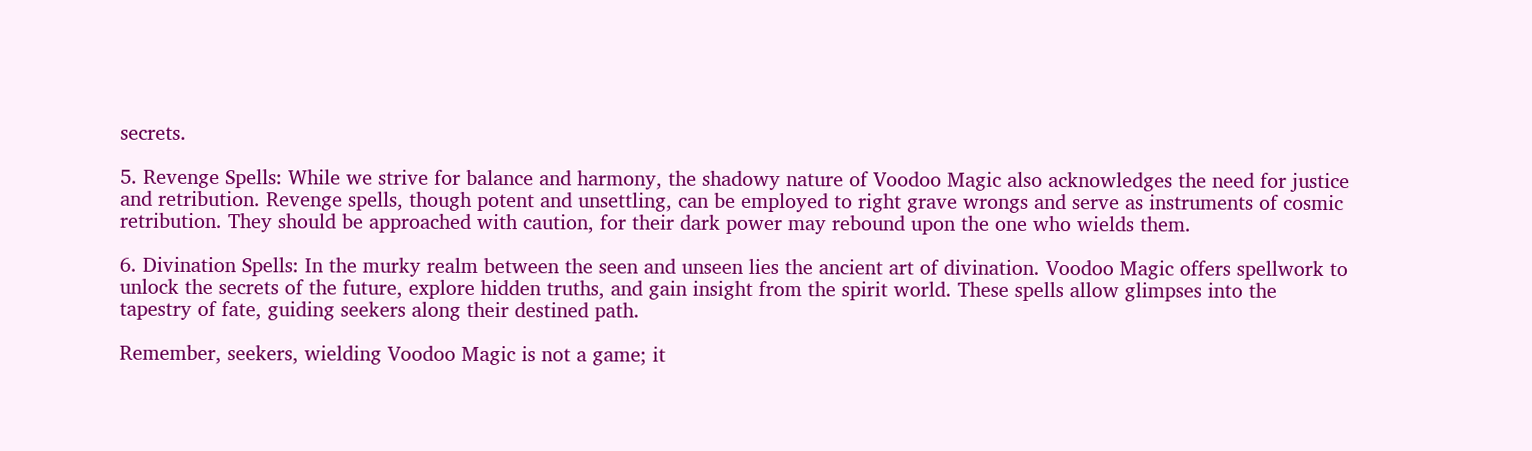secrets.

5. Revenge Spells: While we strive for balance and harmony, the shadowy nature of Voodoo Magic also acknowledges the need for justice and retribution. Revenge spells, though potent and unsettling, can be employed to right grave wrongs and serve as instruments of cosmic retribution. They should be approached with caution, for their dark power may rebound upon the one who wields them.

6. Divination Spells: In the murky realm between the seen and unseen lies the ancient art of divination. Voodoo Magic offers spellwork to unlock the secrets of the future, explore hidden truths, and gain insight from the spirit world. These spells allow glimpses into the tapestry of fate, guiding seekers along their destined path.

Remember, seekers, wielding Voodoo Magic is not a game; it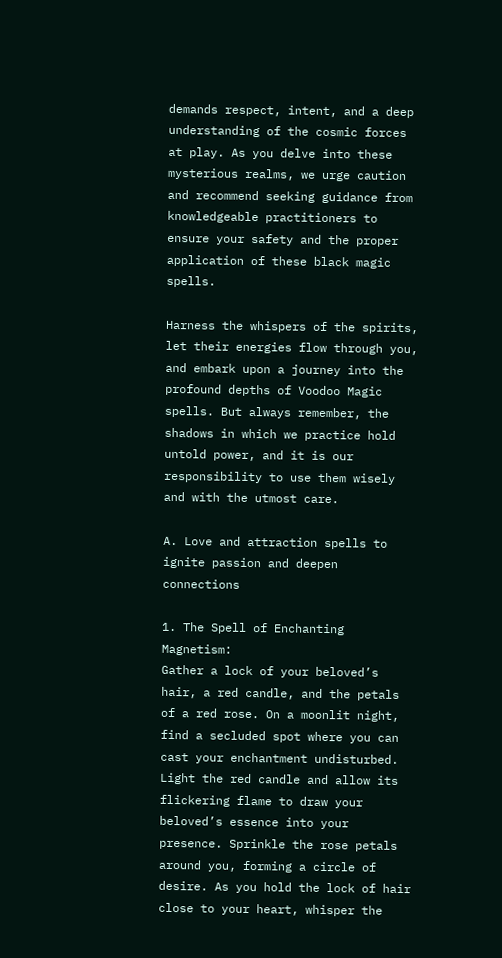demands respect, intent, and a deep understanding of the cosmic forces at play. As you delve into these mysterious realms, we urge caution and recommend seeking guidance from knowledgeable practitioners to ensure your safety and the proper application of these black magic spells.

Harness the whispers of the spirits, let their energies flow through you, and embark upon a journey into the profound depths of Voodoo Magic spells. But always remember, the shadows in which we practice hold untold power, and it is our responsibility to use them wisely and with the utmost care.

A. Love and attraction spells to ignite passion and deepen connections

1. The Spell of Enchanting Magnetism:
Gather a lock of your beloved’s hair, a red candle, and the petals of a red rose. On a moonlit night, find a secluded spot where you can cast your enchantment undisturbed. Light the red candle and allow its flickering flame to draw your beloved’s essence into your presence. Sprinkle the rose petals around you, forming a circle of desire. As you hold the lock of hair close to your heart, whisper the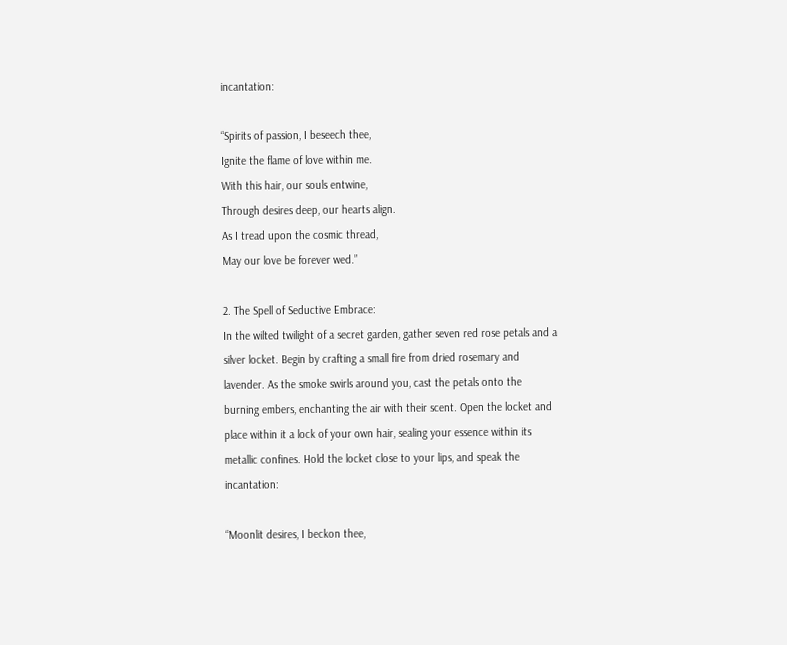incantation:

“Spirits of passion, I beseech thee,
Ignite the flame of love within me.
With this hair, our souls entwine,
Through desires deep, our hearts align.
As I tread upon the cosmic thread,
May our love be forever wed.”

2. The Spell of Seductive Embrace:
In the wilted twilight of a secret garden, gather seven red rose petals and a silver locket. Begin by crafting a small fire from dried rosemary and lavender. As the smoke swirls around you, cast the petals onto the burning embers, enchanting the air with their scent. Open the locket and place within it a lock of your own hair, sealing your essence within its metallic confines. Hold the locket close to your lips, and speak the incantation:

“Moonlit desires, I beckon thee,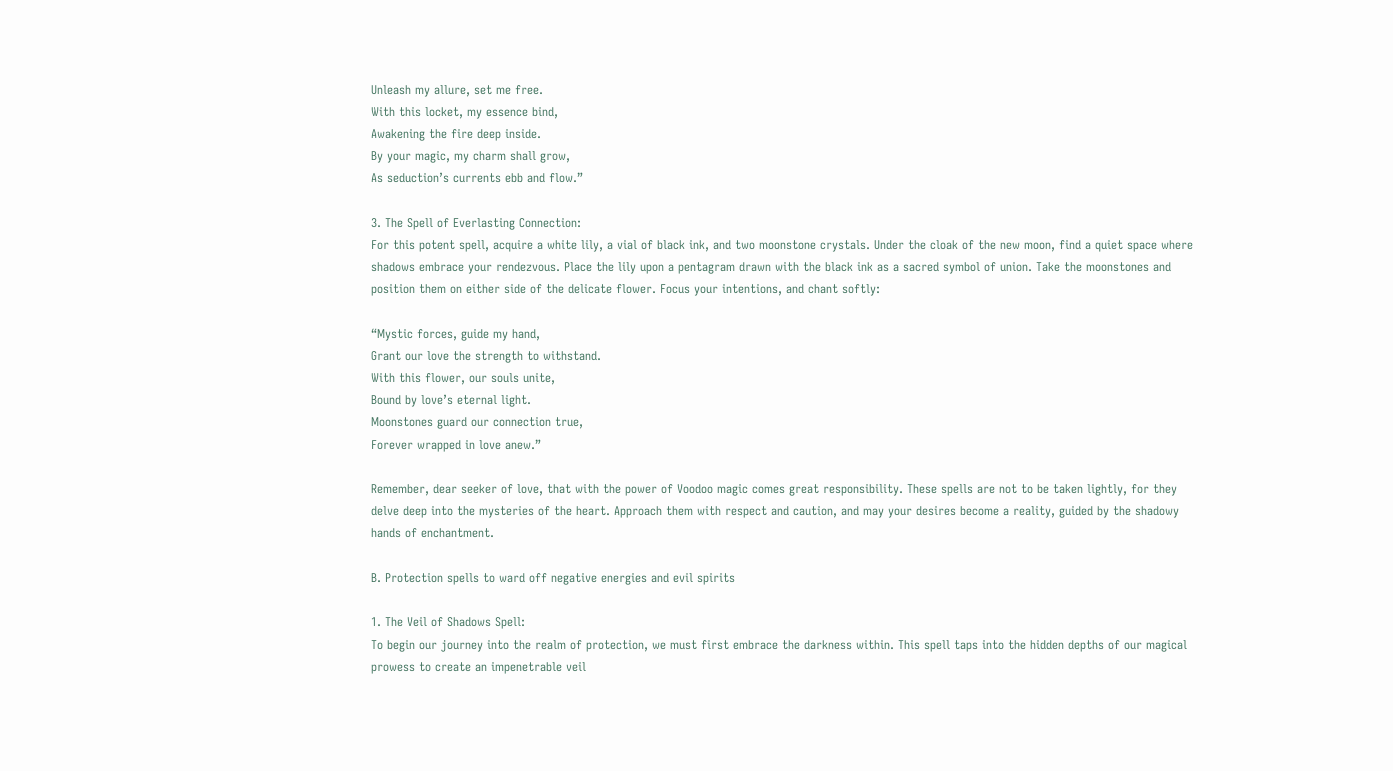Unleash my allure, set me free.
With this locket, my essence bind,
Awakening the fire deep inside.
By your magic, my charm shall grow,
As seduction’s currents ebb and flow.”

3. The Spell of Everlasting Connection:
For this potent spell, acquire a white lily, a vial of black ink, and two moonstone crystals. Under the cloak of the new moon, find a quiet space where shadows embrace your rendezvous. Place the lily upon a pentagram drawn with the black ink as a sacred symbol of union. Take the moonstones and position them on either side of the delicate flower. Focus your intentions, and chant softly:

“Mystic forces, guide my hand,
Grant our love the strength to withstand.
With this flower, our souls unite,
Bound by love’s eternal light.
Moonstones guard our connection true,
Forever wrapped in love anew.”

Remember, dear seeker of love, that with the power of Voodoo magic comes great responsibility. These spells are not to be taken lightly, for they delve deep into the mysteries of the heart. Approach them with respect and caution, and may your desires become a reality, guided by the shadowy hands of enchantment.

B. Protection spells to ward off negative energies and evil spirits

1. The Veil of Shadows Spell:
To begin our journey into the realm of protection, we must first embrace the darkness within. This spell taps into the hidden depths of our magical prowess to create an impenetrable veil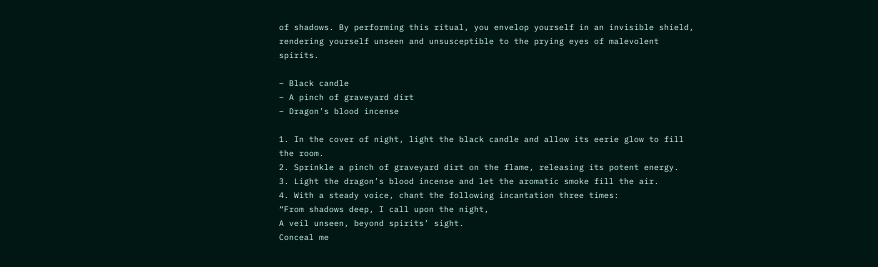of shadows. By performing this ritual, you envelop yourself in an invisible shield, rendering yourself unseen and unsusceptible to the prying eyes of malevolent spirits.

– Black candle
– A pinch of graveyard dirt
– Dragon’s blood incense

1. In the cover of night, light the black candle and allow its eerie glow to fill the room.
2. Sprinkle a pinch of graveyard dirt on the flame, releasing its potent energy.
3. Light the dragon’s blood incense and let the aromatic smoke fill the air.
4. With a steady voice, chant the following incantation three times:
“From shadows deep, I call upon the night,
A veil unseen, beyond spirits’ sight.
Conceal me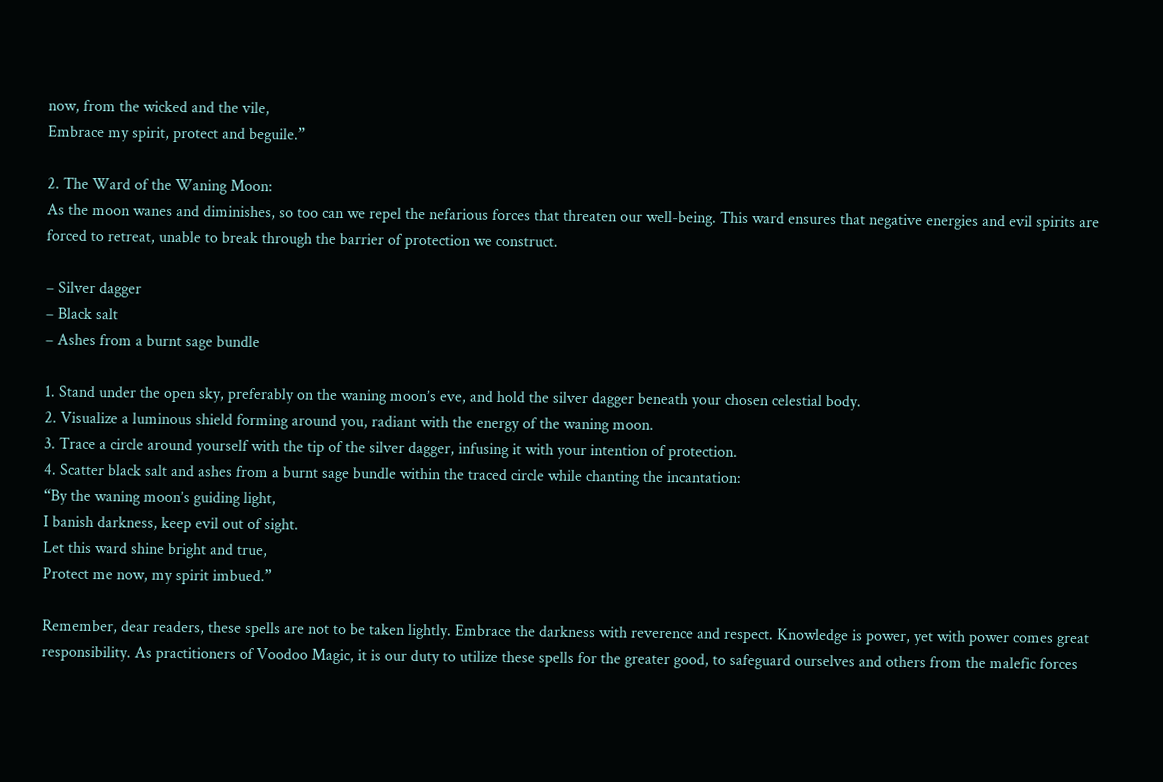now, from the wicked and the vile,
Embrace my spirit, protect and beguile.”

2. The Ward of the Waning Moon:
As the moon wanes and diminishes, so too can we repel the nefarious forces that threaten our well-being. This ward ensures that negative energies and evil spirits are forced to retreat, unable to break through the barrier of protection we construct.

– Silver dagger
– Black salt
– Ashes from a burnt sage bundle

1. Stand under the open sky, preferably on the waning moon’s eve, and hold the silver dagger beneath your chosen celestial body.
2. Visualize a luminous shield forming around you, radiant with the energy of the waning moon.
3. Trace a circle around yourself with the tip of the silver dagger, infusing it with your intention of protection.
4. Scatter black salt and ashes from a burnt sage bundle within the traced circle while chanting the incantation:
“By the waning moon’s guiding light,
I banish darkness, keep evil out of sight.
Let this ward shine bright and true,
Protect me now, my spirit imbued.”

Remember, dear readers, these spells are not to be taken lightly. Embrace the darkness with reverence and respect. Knowledge is power, yet with power comes great responsibility. As practitioners of Voodoo Magic, it is our duty to utilize these spells for the greater good, to safeguard ourselves and others from the malefic forces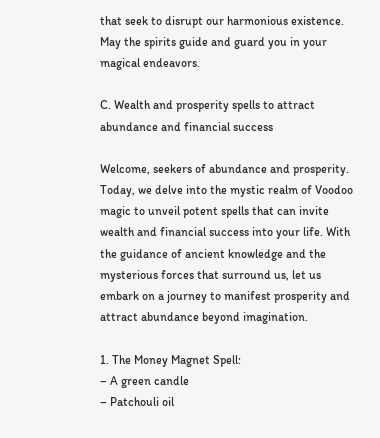that seek to disrupt our harmonious existence. May the spirits guide and guard you in your magical endeavors.

C. Wealth and prosperity spells to attract abundance and financial success

Welcome, seekers of abundance and prosperity. Today, we delve into the mystic realm of Voodoo magic to unveil potent spells that can invite wealth and financial success into your life. With the guidance of ancient knowledge and the mysterious forces that surround us, let us embark on a journey to manifest prosperity and attract abundance beyond imagination.

1. The Money Magnet Spell:
– A green candle
– Patchouli oil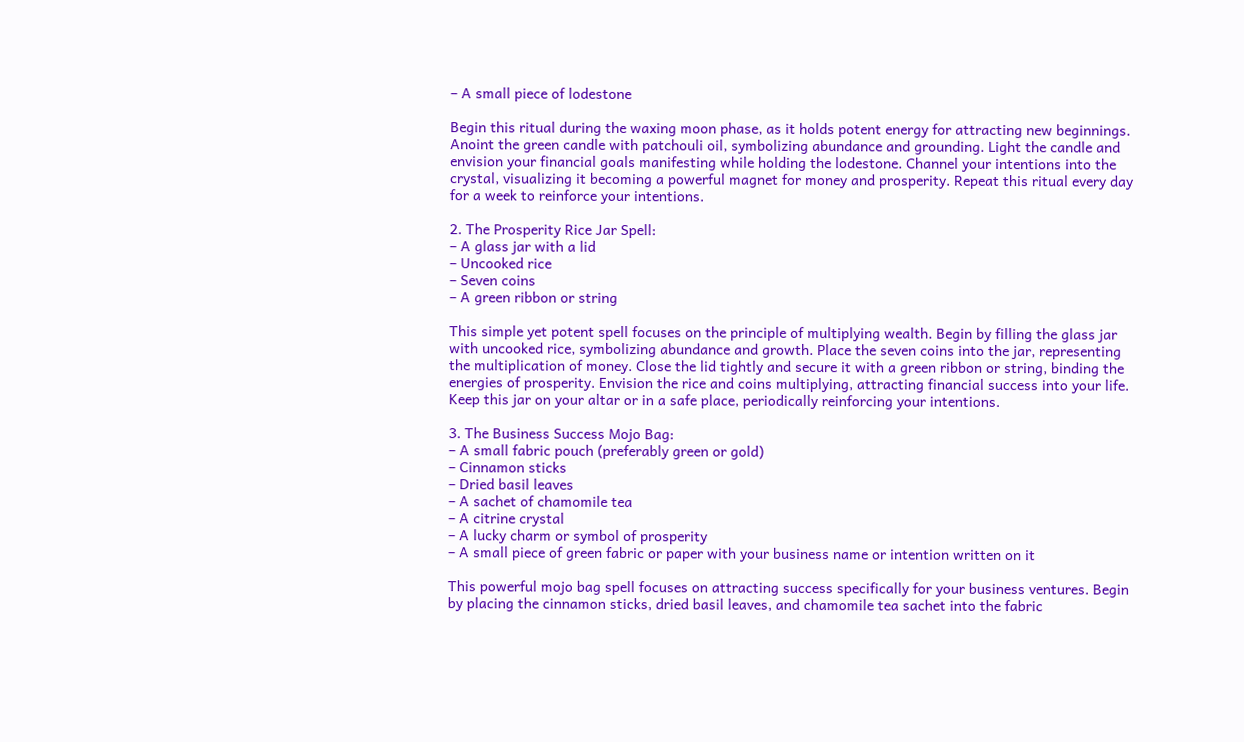– A small piece of lodestone

Begin this ritual during the waxing moon phase, as it holds potent energy for attracting new beginnings. Anoint the green candle with patchouli oil, symbolizing abundance and grounding. Light the candle and envision your financial goals manifesting while holding the lodestone. Channel your intentions into the crystal, visualizing it becoming a powerful magnet for money and prosperity. Repeat this ritual every day for a week to reinforce your intentions.

2. The Prosperity Rice Jar Spell:
– A glass jar with a lid
– Uncooked rice
– Seven coins
– A green ribbon or string

This simple yet potent spell focuses on the principle of multiplying wealth. Begin by filling the glass jar with uncooked rice, symbolizing abundance and growth. Place the seven coins into the jar, representing the multiplication of money. Close the lid tightly and secure it with a green ribbon or string, binding the energies of prosperity. Envision the rice and coins multiplying, attracting financial success into your life. Keep this jar on your altar or in a safe place, periodically reinforcing your intentions.

3. The Business Success Mojo Bag:
– A small fabric pouch (preferably green or gold)
– Cinnamon sticks
– Dried basil leaves
– A sachet of chamomile tea
– A citrine crystal
– A lucky charm or symbol of prosperity
– A small piece of green fabric or paper with your business name or intention written on it

This powerful mojo bag spell focuses on attracting success specifically for your business ventures. Begin by placing the cinnamon sticks, dried basil leaves, and chamomile tea sachet into the fabric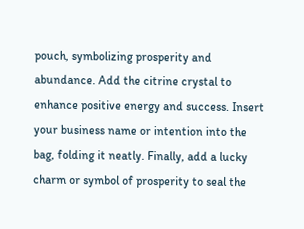pouch, symbolizing prosperity and abundance. Add the citrine crystal to enhance positive energy and success. Insert your business name or intention into the bag, folding it neatly. Finally, add a lucky charm or symbol of prosperity to seal the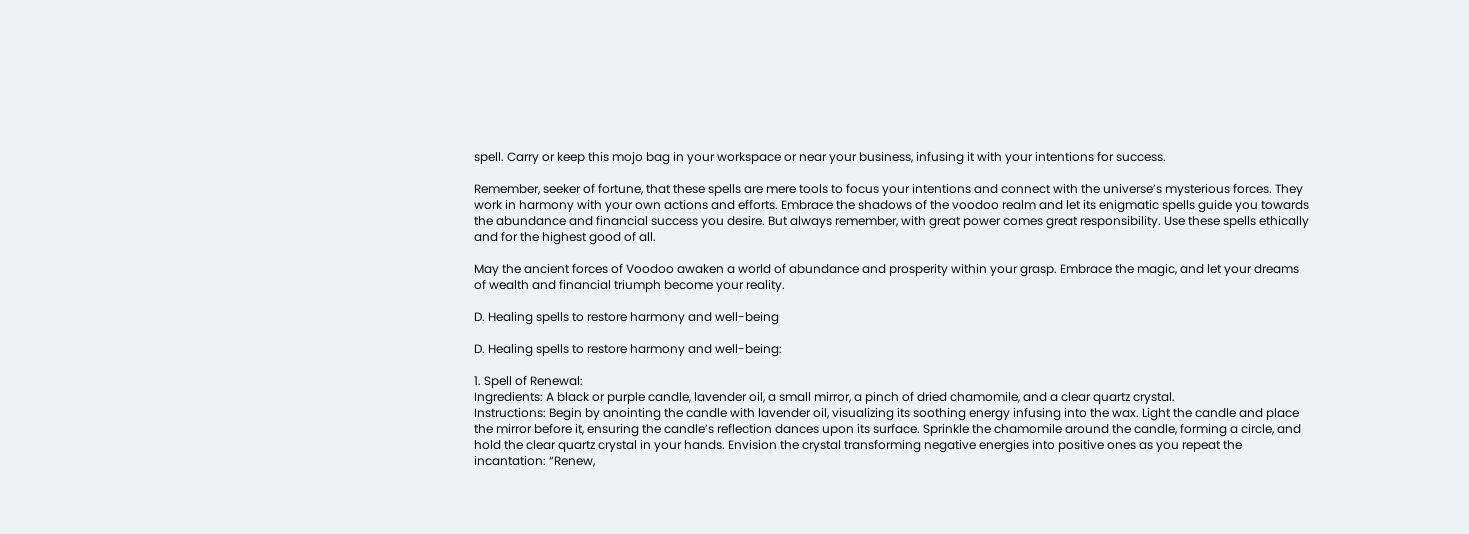spell. Carry or keep this mojo bag in your workspace or near your business, infusing it with your intentions for success.

Remember, seeker of fortune, that these spells are mere tools to focus your intentions and connect with the universe’s mysterious forces. They work in harmony with your own actions and efforts. Embrace the shadows of the voodoo realm and let its enigmatic spells guide you towards the abundance and financial success you desire. But always remember, with great power comes great responsibility. Use these spells ethically and for the highest good of all.

May the ancient forces of Voodoo awaken a world of abundance and prosperity within your grasp. Embrace the magic, and let your dreams of wealth and financial triumph become your reality.

D. Healing spells to restore harmony and well-being

D. Healing spells to restore harmony and well-being:

1. Spell of Renewal:
Ingredients: A black or purple candle, lavender oil, a small mirror, a pinch of dried chamomile, and a clear quartz crystal.
Instructions: Begin by anointing the candle with lavender oil, visualizing its soothing energy infusing into the wax. Light the candle and place the mirror before it, ensuring the candle’s reflection dances upon its surface. Sprinkle the chamomile around the candle, forming a circle, and hold the clear quartz crystal in your hands. Envision the crystal transforming negative energies into positive ones as you repeat the incantation: “Renew,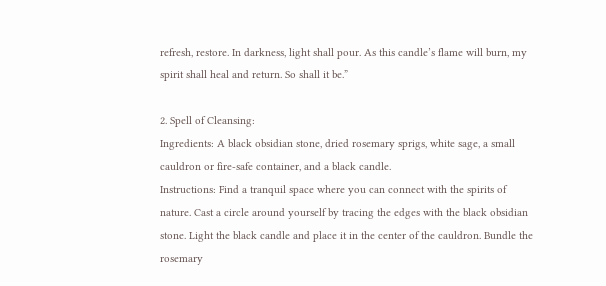refresh, restore. In darkness, light shall pour. As this candle’s flame will burn, my spirit shall heal and return. So shall it be.”

2. Spell of Cleansing:
Ingredients: A black obsidian stone, dried rosemary sprigs, white sage, a small cauldron or fire-safe container, and a black candle.
Instructions: Find a tranquil space where you can connect with the spirits of nature. Cast a circle around yourself by tracing the edges with the black obsidian stone. Light the black candle and place it in the center of the cauldron. Bundle the rosemary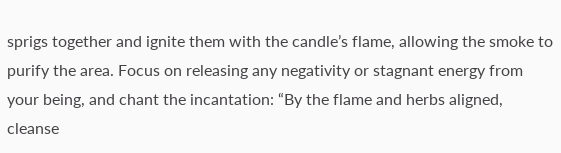sprigs together and ignite them with the candle’s flame, allowing the smoke to purify the area. Focus on releasing any negativity or stagnant energy from your being, and chant the incantation: “By the flame and herbs aligned, cleanse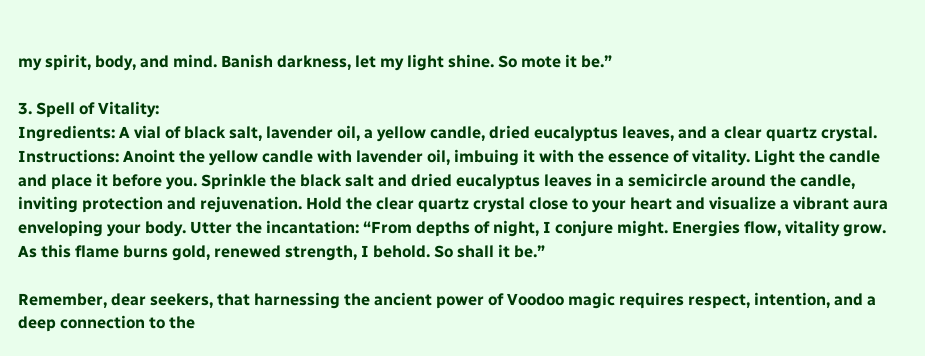my spirit, body, and mind. Banish darkness, let my light shine. So mote it be.”

3. Spell of Vitality:
Ingredients: A vial of black salt, lavender oil, a yellow candle, dried eucalyptus leaves, and a clear quartz crystal.
Instructions: Anoint the yellow candle with lavender oil, imbuing it with the essence of vitality. Light the candle and place it before you. Sprinkle the black salt and dried eucalyptus leaves in a semicircle around the candle, inviting protection and rejuvenation. Hold the clear quartz crystal close to your heart and visualize a vibrant aura enveloping your body. Utter the incantation: “From depths of night, I conjure might. Energies flow, vitality grow. As this flame burns gold, renewed strength, I behold. So shall it be.”

Remember, dear seekers, that harnessing the ancient power of Voodoo magic requires respect, intention, and a deep connection to the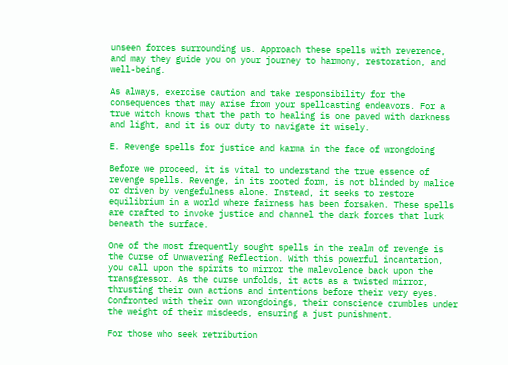unseen forces surrounding us. Approach these spells with reverence, and may they guide you on your journey to harmony, restoration, and well-being.

As always, exercise caution and take responsibility for the consequences that may arise from your spellcasting endeavors. For a true witch knows that the path to healing is one paved with darkness and light, and it is our duty to navigate it wisely.

E. Revenge spells for justice and karma in the face of wrongdoing

Before we proceed, it is vital to understand the true essence of revenge spells. Revenge, in its rooted form, is not blinded by malice or driven by vengefulness alone. Instead, it seeks to restore equilibrium in a world where fairness has been forsaken. These spells are crafted to invoke justice and channel the dark forces that lurk beneath the surface.

One of the most frequently sought spells in the realm of revenge is the Curse of Unwavering Reflection. With this powerful incantation, you call upon the spirits to mirror the malevolence back upon the transgressor. As the curse unfolds, it acts as a twisted mirror, thrusting their own actions and intentions before their very eyes. Confronted with their own wrongdoings, their conscience crumbles under the weight of their misdeeds, ensuring a just punishment.

For those who seek retribution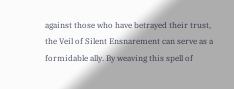against those who have betrayed their trust, the Veil of Silent Ensnarement can serve as a formidable ally. By weaving this spell of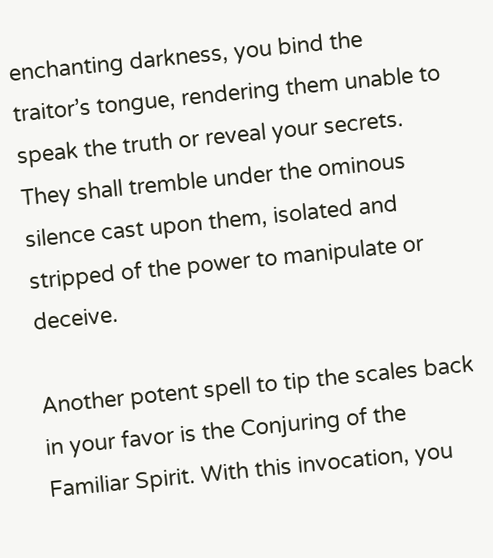enchanting darkness, you bind the traitor’s tongue, rendering them unable to speak the truth or reveal your secrets. They shall tremble under the ominous silence cast upon them, isolated and stripped of the power to manipulate or deceive.

Another potent spell to tip the scales back in your favor is the Conjuring of the Familiar Spirit. With this invocation, you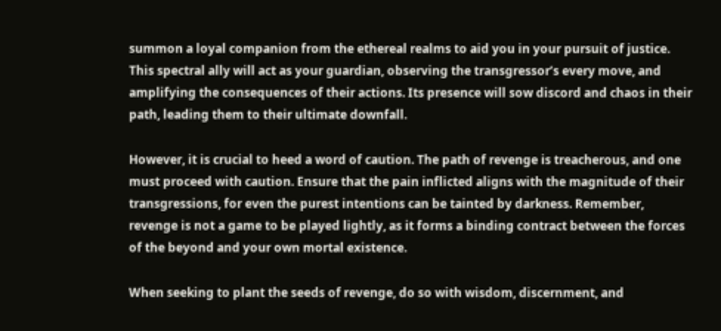summon a loyal companion from the ethereal realms to aid you in your pursuit of justice. This spectral ally will act as your guardian, observing the transgressor’s every move, and amplifying the consequences of their actions. Its presence will sow discord and chaos in their path, leading them to their ultimate downfall.

However, it is crucial to heed a word of caution. The path of revenge is treacherous, and one must proceed with caution. Ensure that the pain inflicted aligns with the magnitude of their transgressions, for even the purest intentions can be tainted by darkness. Remember, revenge is not a game to be played lightly, as it forms a binding contract between the forces of the beyond and your own mortal existence.

When seeking to plant the seeds of revenge, do so with wisdom, discernment, and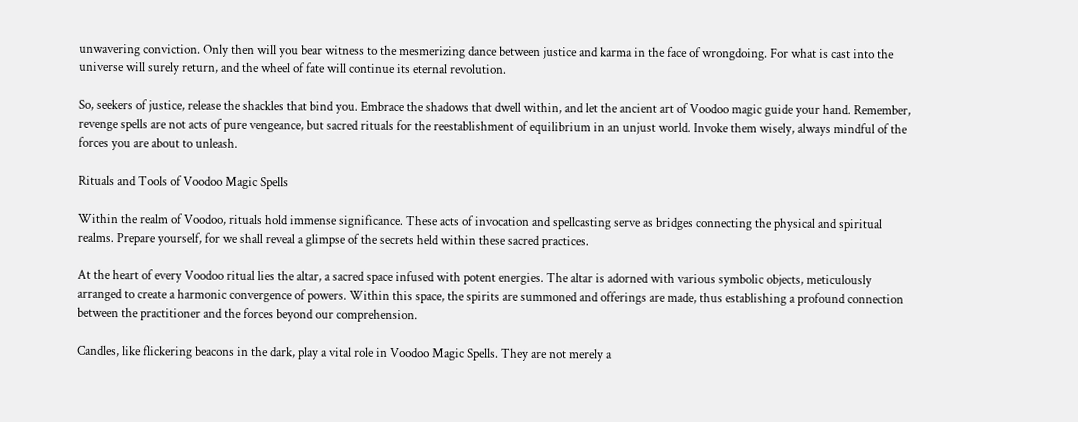unwavering conviction. Only then will you bear witness to the mesmerizing dance between justice and karma in the face of wrongdoing. For what is cast into the universe will surely return, and the wheel of fate will continue its eternal revolution.

So, seekers of justice, release the shackles that bind you. Embrace the shadows that dwell within, and let the ancient art of Voodoo magic guide your hand. Remember, revenge spells are not acts of pure vengeance, but sacred rituals for the reestablishment of equilibrium in an unjust world. Invoke them wisely, always mindful of the forces you are about to unleash.

Rituals and Tools of Voodoo Magic Spells

Within the realm of Voodoo, rituals hold immense significance. These acts of invocation and spellcasting serve as bridges connecting the physical and spiritual realms. Prepare yourself, for we shall reveal a glimpse of the secrets held within these sacred practices.

At the heart of every Voodoo ritual lies the altar, a sacred space infused with potent energies. The altar is adorned with various symbolic objects, meticulously arranged to create a harmonic convergence of powers. Within this space, the spirits are summoned and offerings are made, thus establishing a profound connection between the practitioner and the forces beyond our comprehension.

Candles, like flickering beacons in the dark, play a vital role in Voodoo Magic Spells. They are not merely a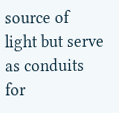source of light but serve as conduits for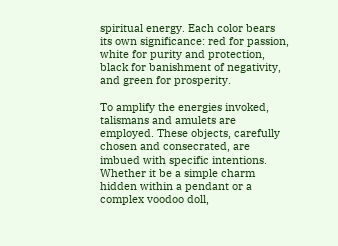spiritual energy. Each color bears its own significance: red for passion, white for purity and protection, black for banishment of negativity, and green for prosperity.

To amplify the energies invoked, talismans and amulets are employed. These objects, carefully chosen and consecrated, are imbued with specific intentions. Whether it be a simple charm hidden within a pendant or a complex voodoo doll,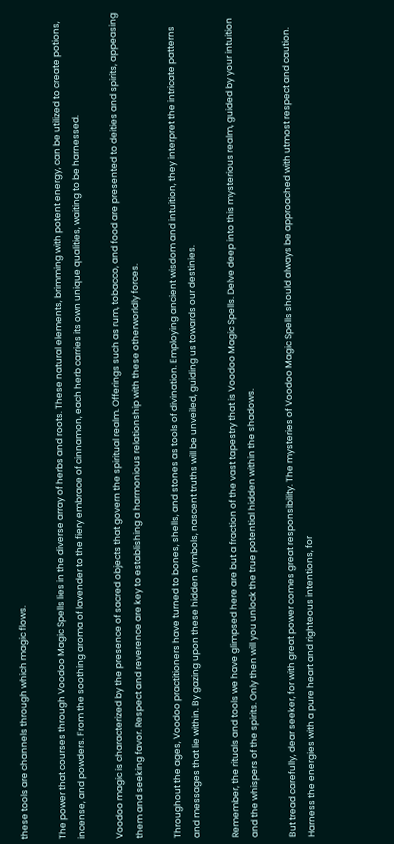these tools are channels through which magic flows.

The power that courses through Voodoo Magic Spells lies in the diverse array of herbs and roots. These natural elements, brimming with potent energy, can be utilized to create potions, incense, and powders. From the soothing aroma of lavender to the fiery embrace of cinnamon, each herb carries its own unique qualities, waiting to be harnessed.

Voodoo magic is characterized by the presence of sacred objects that govern the spiritual realm. Offerings such as rum, tobacco, and food are presented to deities and spirits, appeasing them and seeking favor. Respect and reverence are key to establishing a harmonious relationship with these otherworldly forces.

Throughout the ages, Voodoo practitioners have turned to bones, shells, and stones as tools of divination. Employing ancient wisdom and intuition, they interpret the intricate patterns and messages that lie within. By gazing upon these hidden symbols, nascent truths will be unveiled, guiding us towards our destinies.

Remember, the rituals and tools we have glimpsed here are but a fraction of the vast tapestry that is Voodoo Magic Spells. Delve deep into this mysterious realm, guided by your intuition and the whispers of the spirits. Only then will you unlock the true potential hidden within the shadows.

But tread carefully, dear seeker, for with great power comes great responsibility. The mysteries of Voodoo Magic Spells should always be approached with utmost respect and caution. Harness the energies with a pure heart and righteous intentions, for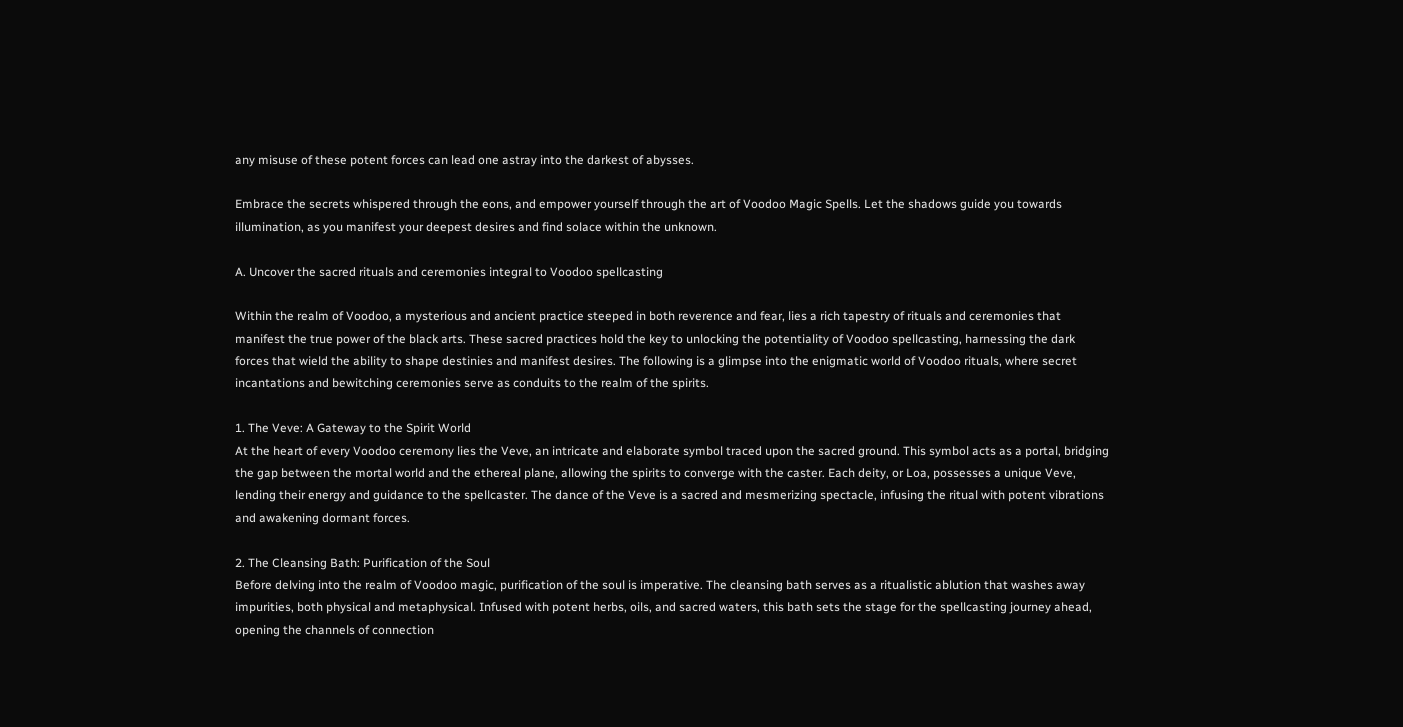any misuse of these potent forces can lead one astray into the darkest of abysses.

Embrace the secrets whispered through the eons, and empower yourself through the art of Voodoo Magic Spells. Let the shadows guide you towards illumination, as you manifest your deepest desires and find solace within the unknown.

A. Uncover the sacred rituals and ceremonies integral to Voodoo spellcasting

Within the realm of Voodoo, a mysterious and ancient practice steeped in both reverence and fear, lies a rich tapestry of rituals and ceremonies that manifest the true power of the black arts. These sacred practices hold the key to unlocking the potentiality of Voodoo spellcasting, harnessing the dark forces that wield the ability to shape destinies and manifest desires. The following is a glimpse into the enigmatic world of Voodoo rituals, where secret incantations and bewitching ceremonies serve as conduits to the realm of the spirits.

1. The Veve: A Gateway to the Spirit World
At the heart of every Voodoo ceremony lies the Veve, an intricate and elaborate symbol traced upon the sacred ground. This symbol acts as a portal, bridging the gap between the mortal world and the ethereal plane, allowing the spirits to converge with the caster. Each deity, or Loa, possesses a unique Veve, lending their energy and guidance to the spellcaster. The dance of the Veve is a sacred and mesmerizing spectacle, infusing the ritual with potent vibrations and awakening dormant forces.

2. The Cleansing Bath: Purification of the Soul
Before delving into the realm of Voodoo magic, purification of the soul is imperative. The cleansing bath serves as a ritualistic ablution that washes away impurities, both physical and metaphysical. Infused with potent herbs, oils, and sacred waters, this bath sets the stage for the spellcasting journey ahead, opening the channels of connection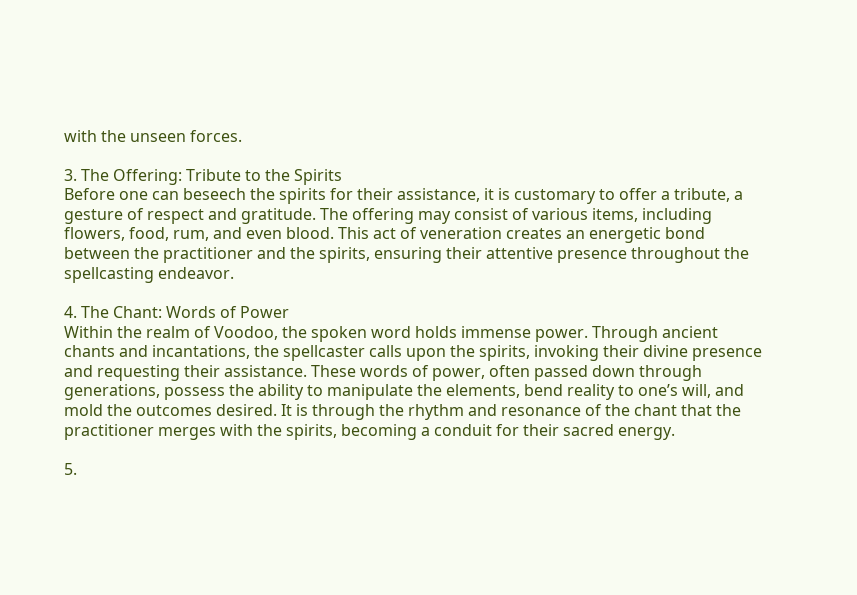with the unseen forces.

3. The Offering: Tribute to the Spirits
Before one can beseech the spirits for their assistance, it is customary to offer a tribute, a gesture of respect and gratitude. The offering may consist of various items, including flowers, food, rum, and even blood. This act of veneration creates an energetic bond between the practitioner and the spirits, ensuring their attentive presence throughout the spellcasting endeavor.

4. The Chant: Words of Power
Within the realm of Voodoo, the spoken word holds immense power. Through ancient chants and incantations, the spellcaster calls upon the spirits, invoking their divine presence and requesting their assistance. These words of power, often passed down through generations, possess the ability to manipulate the elements, bend reality to one’s will, and mold the outcomes desired. It is through the rhythm and resonance of the chant that the practitioner merges with the spirits, becoming a conduit for their sacred energy.

5.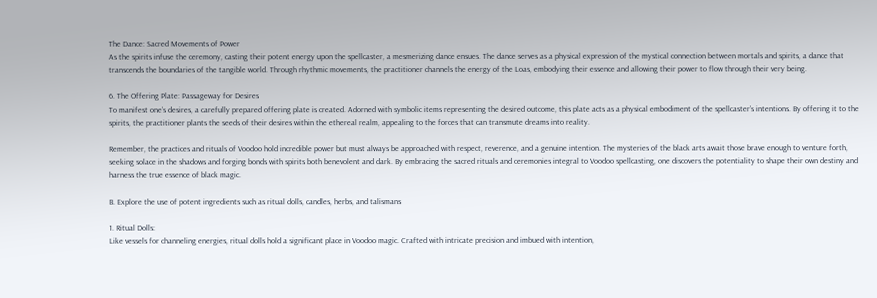The Dance: Sacred Movements of Power
As the spirits infuse the ceremony, casting their potent energy upon the spellcaster, a mesmerizing dance ensues. The dance serves as a physical expression of the mystical connection between mortals and spirits, a dance that transcends the boundaries of the tangible world. Through rhythmic movements, the practitioner channels the energy of the Loas, embodying their essence and allowing their power to flow through their very being.

6. The Offering Plate: Passageway for Desires
To manifest one’s desires, a carefully prepared offering plate is created. Adorned with symbolic items representing the desired outcome, this plate acts as a physical embodiment of the spellcaster’s intentions. By offering it to the spirits, the practitioner plants the seeds of their desires within the ethereal realm, appealing to the forces that can transmute dreams into reality.

Remember, the practices and rituals of Voodoo hold incredible power but must always be approached with respect, reverence, and a genuine intention. The mysteries of the black arts await those brave enough to venture forth, seeking solace in the shadows and forging bonds with spirits both benevolent and dark. By embracing the sacred rituals and ceremonies integral to Voodoo spellcasting, one discovers the potentiality to shape their own destiny and harness the true essence of black magic.

B. Explore the use of potent ingredients such as ritual dolls, candles, herbs, and talismans

1. Ritual Dolls:
Like vessels for channeling energies, ritual dolls hold a significant place in Voodoo magic. Crafted with intricate precision and imbued with intention,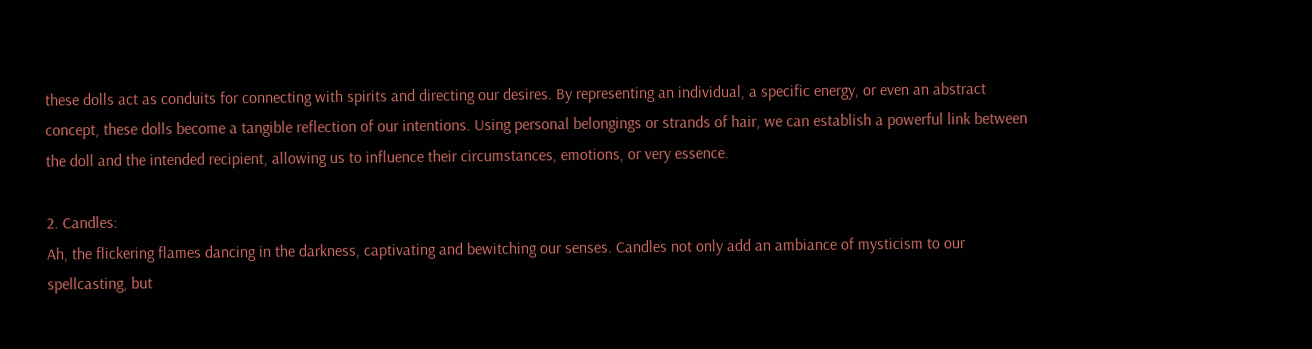these dolls act as conduits for connecting with spirits and directing our desires. By representing an individual, a specific energy, or even an abstract concept, these dolls become a tangible reflection of our intentions. Using personal belongings or strands of hair, we can establish a powerful link between the doll and the intended recipient, allowing us to influence their circumstances, emotions, or very essence.

2. Candles:
Ah, the flickering flames dancing in the darkness, captivating and bewitching our senses. Candles not only add an ambiance of mysticism to our spellcasting, but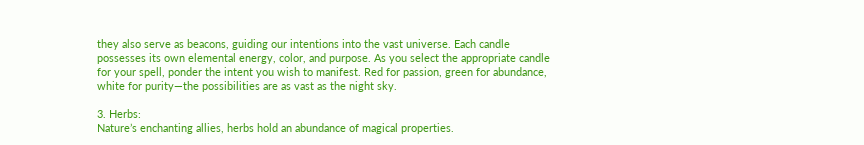they also serve as beacons, guiding our intentions into the vast universe. Each candle possesses its own elemental energy, color, and purpose. As you select the appropriate candle for your spell, ponder the intent you wish to manifest. Red for passion, green for abundance, white for purity—the possibilities are as vast as the night sky.

3. Herbs:
Nature’s enchanting allies, herbs hold an abundance of magical properties.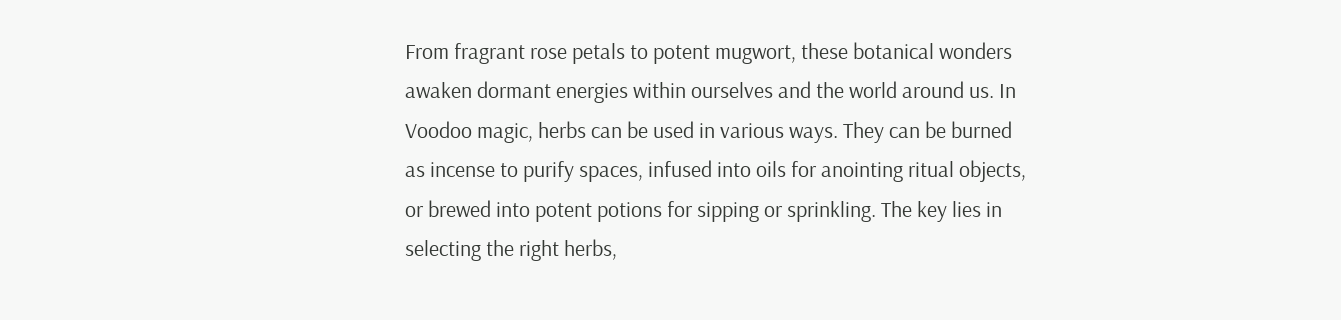From fragrant rose petals to potent mugwort, these botanical wonders awaken dormant energies within ourselves and the world around us. In Voodoo magic, herbs can be used in various ways. They can be burned as incense to purify spaces, infused into oils for anointing ritual objects, or brewed into potent potions for sipping or sprinkling. The key lies in selecting the right herbs,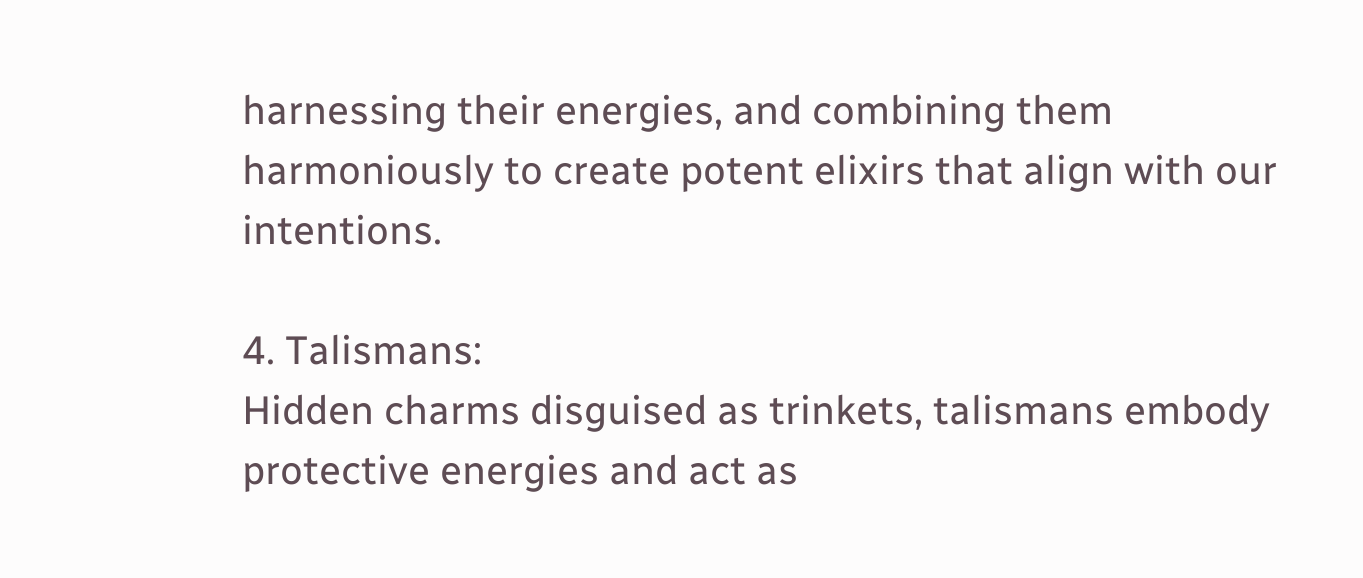harnessing their energies, and combining them harmoniously to create potent elixirs that align with our intentions.

4. Talismans:
Hidden charms disguised as trinkets, talismans embody protective energies and act as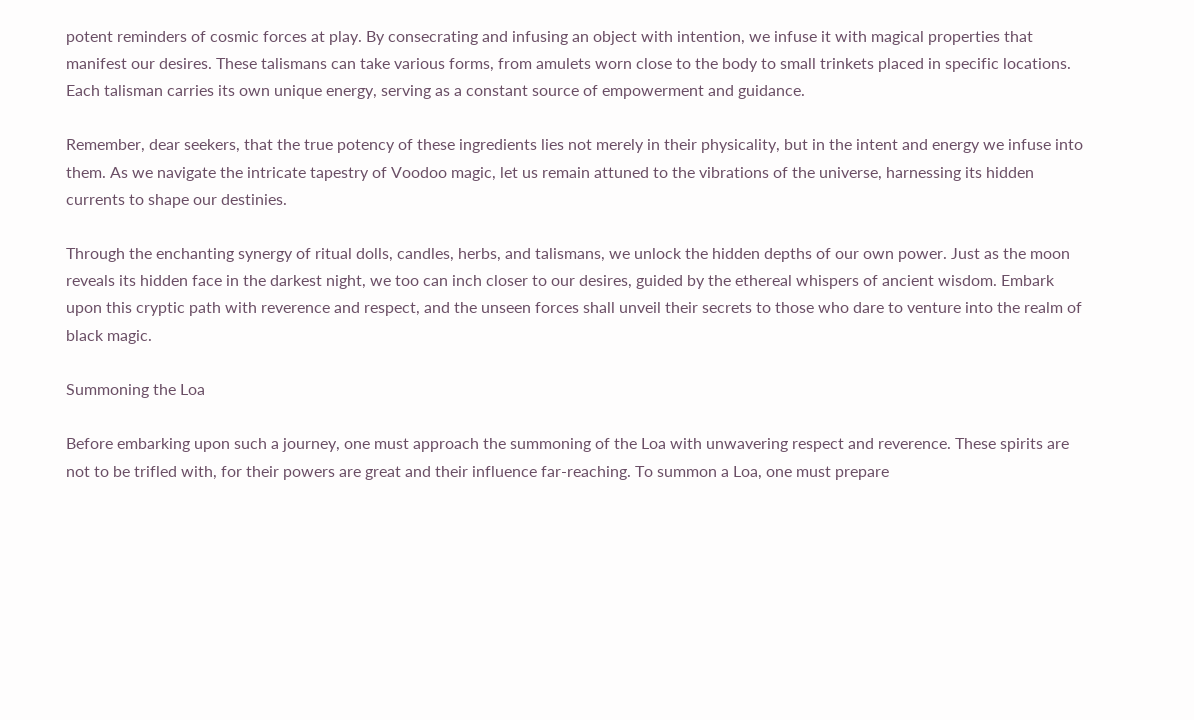potent reminders of cosmic forces at play. By consecrating and infusing an object with intention, we infuse it with magical properties that manifest our desires. These talismans can take various forms, from amulets worn close to the body to small trinkets placed in specific locations. Each talisman carries its own unique energy, serving as a constant source of empowerment and guidance.

Remember, dear seekers, that the true potency of these ingredients lies not merely in their physicality, but in the intent and energy we infuse into them. As we navigate the intricate tapestry of Voodoo magic, let us remain attuned to the vibrations of the universe, harnessing its hidden currents to shape our destinies.

Through the enchanting synergy of ritual dolls, candles, herbs, and talismans, we unlock the hidden depths of our own power. Just as the moon reveals its hidden face in the darkest night, we too can inch closer to our desires, guided by the ethereal whispers of ancient wisdom. Embark upon this cryptic path with reverence and respect, and the unseen forces shall unveil their secrets to those who dare to venture into the realm of black magic.

Summoning the Loa

Before embarking upon such a journey, one must approach the summoning of the Loa with unwavering respect and reverence. These spirits are not to be trifled with, for their powers are great and their influence far-reaching. To summon a Loa, one must prepare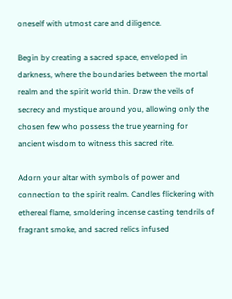oneself with utmost care and diligence.

Begin by creating a sacred space, enveloped in darkness, where the boundaries between the mortal realm and the spirit world thin. Draw the veils of secrecy and mystique around you, allowing only the chosen few who possess the true yearning for ancient wisdom to witness this sacred rite.

Adorn your altar with symbols of power and connection to the spirit realm. Candles flickering with ethereal flame, smoldering incense casting tendrils of fragrant smoke, and sacred relics infused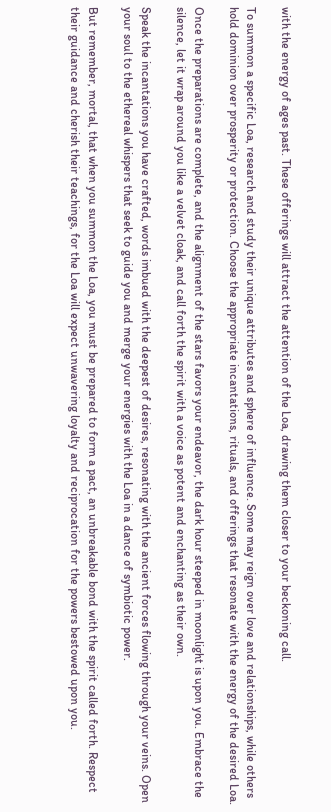with the energy of ages past. These offerings will attract the attention of the Loa, drawing them closer to your beckoning call.

To summon a specific Loa, research and study their unique attributes and sphere of influence. Some may reign over love and relationships, while others hold dominion over prosperity or protection. Choose the appropriate incantations, rituals, and offerings that resonate with the energy of the desired Loa.

Once the preparations are complete, and the alignment of the stars favors your endeavor, the dark hour steeped in moonlight is upon you. Embrace the silence, let it wrap around you like a velvet cloak, and call forth the spirit with a voice as potent and enchanting as their own.

Speak the incantations you have crafted, words imbued with the deepest of desires, resonating with the ancient forces flowing through your veins. Open your soul to the ethereal whispers that seek to guide you and merge your energies with the Loa in a dance of symbiotic power.

But remember, mortal, that when you summon the Loa, you must be prepared to form a pact, an unbreakable bond with the spirit called forth. Respect their guidance and cherish their teachings, for the Loa will expect unwavering loyalty and reciprocation for the powers bestowed upon you.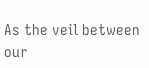As the veil between our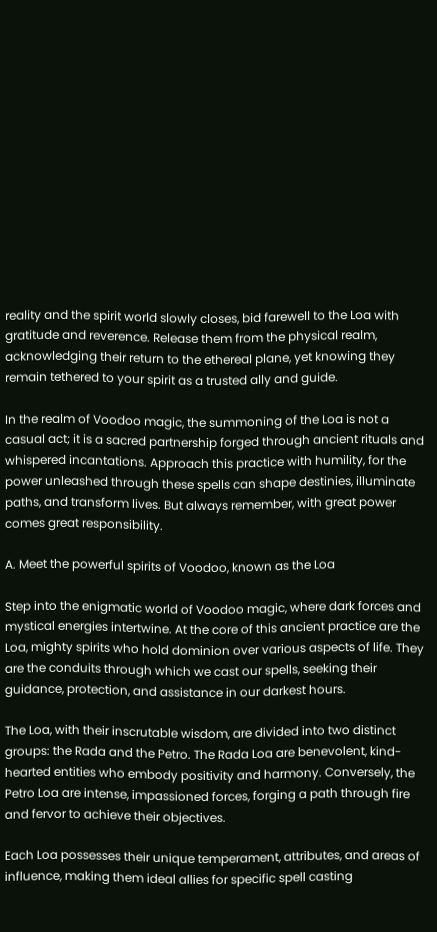reality and the spirit world slowly closes, bid farewell to the Loa with gratitude and reverence. Release them from the physical realm, acknowledging their return to the ethereal plane, yet knowing they remain tethered to your spirit as a trusted ally and guide.

In the realm of Voodoo magic, the summoning of the Loa is not a casual act; it is a sacred partnership forged through ancient rituals and whispered incantations. Approach this practice with humility, for the power unleashed through these spells can shape destinies, illuminate paths, and transform lives. But always remember, with great power comes great responsibility.

A. Meet the powerful spirits of Voodoo, known as the Loa

Step into the enigmatic world of Voodoo magic, where dark forces and mystical energies intertwine. At the core of this ancient practice are the Loa, mighty spirits who hold dominion over various aspects of life. They are the conduits through which we cast our spells, seeking their guidance, protection, and assistance in our darkest hours.

The Loa, with their inscrutable wisdom, are divided into two distinct groups: the Rada and the Petro. The Rada Loa are benevolent, kind-hearted entities who embody positivity and harmony. Conversely, the Petro Loa are intense, impassioned forces, forging a path through fire and fervor to achieve their objectives.

Each Loa possesses their unique temperament, attributes, and areas of influence, making them ideal allies for specific spell casting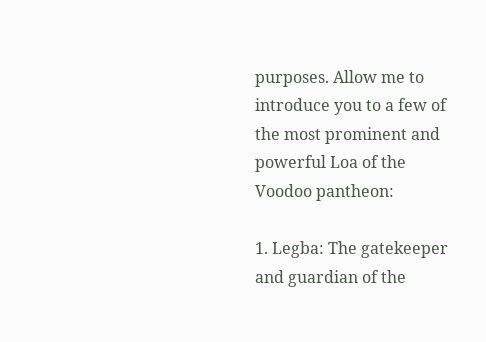purposes. Allow me to introduce you to a few of the most prominent and powerful Loa of the Voodoo pantheon:

1. Legba: The gatekeeper and guardian of the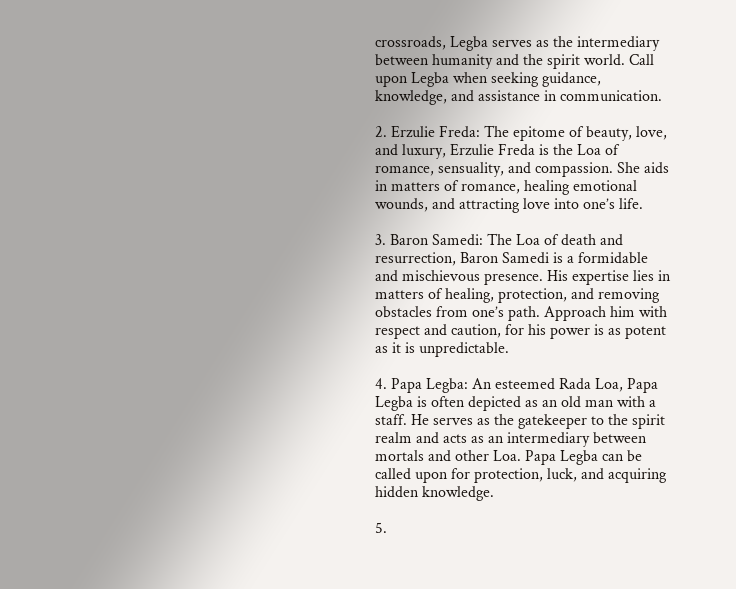crossroads, Legba serves as the intermediary between humanity and the spirit world. Call upon Legba when seeking guidance, knowledge, and assistance in communication.

2. Erzulie Freda: The epitome of beauty, love, and luxury, Erzulie Freda is the Loa of romance, sensuality, and compassion. She aids in matters of romance, healing emotional wounds, and attracting love into one’s life.

3. Baron Samedi: The Loa of death and resurrection, Baron Samedi is a formidable and mischievous presence. His expertise lies in matters of healing, protection, and removing obstacles from one’s path. Approach him with respect and caution, for his power is as potent as it is unpredictable.

4. Papa Legba: An esteemed Rada Loa, Papa Legba is often depicted as an old man with a staff. He serves as the gatekeeper to the spirit realm and acts as an intermediary between mortals and other Loa. Papa Legba can be called upon for protection, luck, and acquiring hidden knowledge.

5.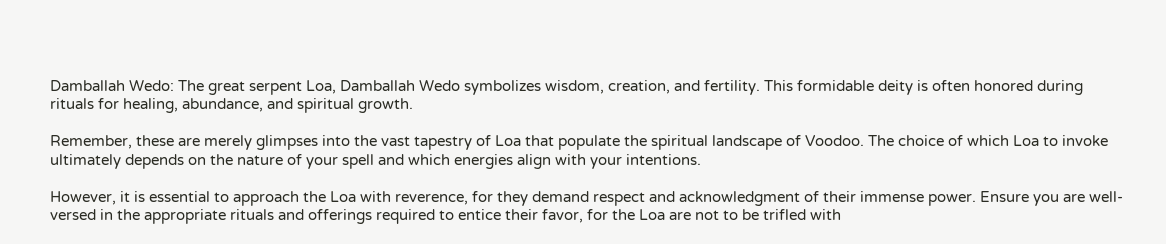Damballah Wedo: The great serpent Loa, Damballah Wedo symbolizes wisdom, creation, and fertility. This formidable deity is often honored during rituals for healing, abundance, and spiritual growth.

Remember, these are merely glimpses into the vast tapestry of Loa that populate the spiritual landscape of Voodoo. The choice of which Loa to invoke ultimately depends on the nature of your spell and which energies align with your intentions.

However, it is essential to approach the Loa with reverence, for they demand respect and acknowledgment of their immense power. Ensure you are well-versed in the appropriate rituals and offerings required to entice their favor, for the Loa are not to be trifled with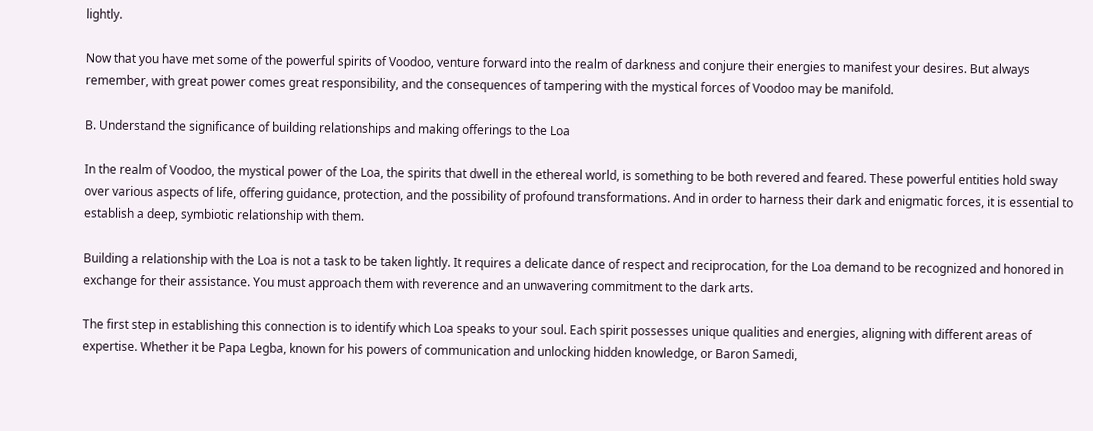lightly.

Now that you have met some of the powerful spirits of Voodoo, venture forward into the realm of darkness and conjure their energies to manifest your desires. But always remember, with great power comes great responsibility, and the consequences of tampering with the mystical forces of Voodoo may be manifold.

B. Understand the significance of building relationships and making offerings to the Loa

In the realm of Voodoo, the mystical power of the Loa, the spirits that dwell in the ethereal world, is something to be both revered and feared. These powerful entities hold sway over various aspects of life, offering guidance, protection, and the possibility of profound transformations. And in order to harness their dark and enigmatic forces, it is essential to establish a deep, symbiotic relationship with them.

Building a relationship with the Loa is not a task to be taken lightly. It requires a delicate dance of respect and reciprocation, for the Loa demand to be recognized and honored in exchange for their assistance. You must approach them with reverence and an unwavering commitment to the dark arts.

The first step in establishing this connection is to identify which Loa speaks to your soul. Each spirit possesses unique qualities and energies, aligning with different areas of expertise. Whether it be Papa Legba, known for his powers of communication and unlocking hidden knowledge, or Baron Samedi,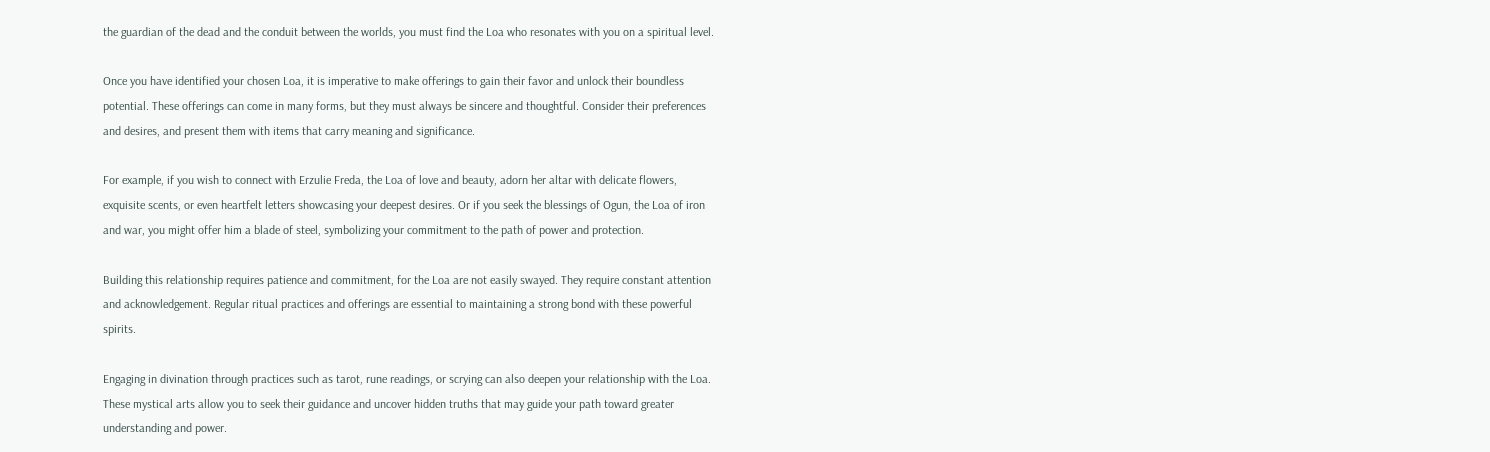the guardian of the dead and the conduit between the worlds, you must find the Loa who resonates with you on a spiritual level.

Once you have identified your chosen Loa, it is imperative to make offerings to gain their favor and unlock their boundless potential. These offerings can come in many forms, but they must always be sincere and thoughtful. Consider their preferences and desires, and present them with items that carry meaning and significance.

For example, if you wish to connect with Erzulie Freda, the Loa of love and beauty, adorn her altar with delicate flowers, exquisite scents, or even heartfelt letters showcasing your deepest desires. Or if you seek the blessings of Ogun, the Loa of iron and war, you might offer him a blade of steel, symbolizing your commitment to the path of power and protection.

Building this relationship requires patience and commitment, for the Loa are not easily swayed. They require constant attention and acknowledgement. Regular ritual practices and offerings are essential to maintaining a strong bond with these powerful spirits.

Engaging in divination through practices such as tarot, rune readings, or scrying can also deepen your relationship with the Loa. These mystical arts allow you to seek their guidance and uncover hidden truths that may guide your path toward greater understanding and power.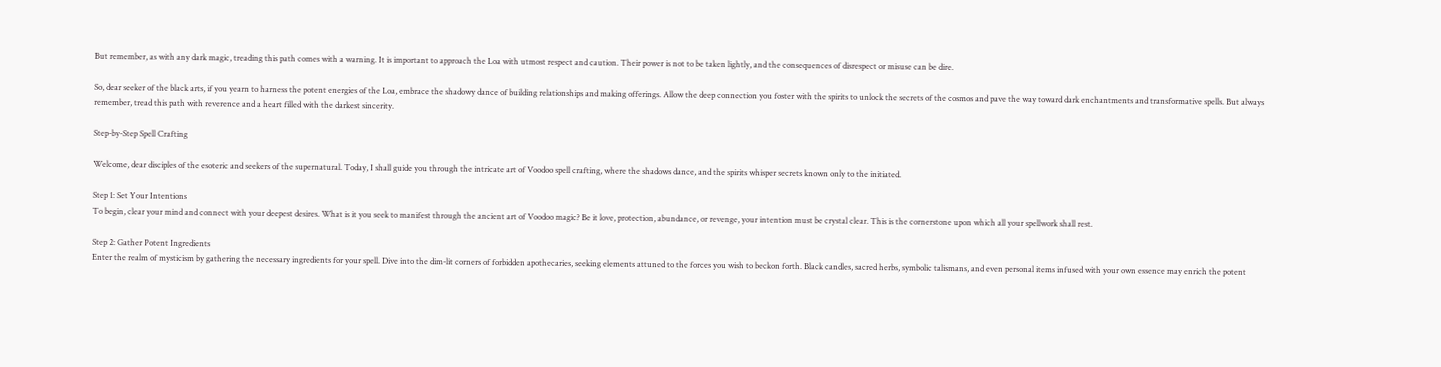But remember, as with any dark magic, treading this path comes with a warning. It is important to approach the Loa with utmost respect and caution. Their power is not to be taken lightly, and the consequences of disrespect or misuse can be dire.

So, dear seeker of the black arts, if you yearn to harness the potent energies of the Loa, embrace the shadowy dance of building relationships and making offerings. Allow the deep connection you foster with the spirits to unlock the secrets of the cosmos and pave the way toward dark enchantments and transformative spells. But always remember, tread this path with reverence and a heart filled with the darkest sincerity.

Step-by-Step Spell Crafting

Welcome, dear disciples of the esoteric and seekers of the supernatural. Today, I shall guide you through the intricate art of Voodoo spell crafting, where the shadows dance, and the spirits whisper secrets known only to the initiated.

Step 1: Set Your Intentions
To begin, clear your mind and connect with your deepest desires. What is it you seek to manifest through the ancient art of Voodoo magic? Be it love, protection, abundance, or revenge, your intention must be crystal clear. This is the cornerstone upon which all your spellwork shall rest.

Step 2: Gather Potent Ingredients
Enter the realm of mysticism by gathering the necessary ingredients for your spell. Dive into the dim-lit corners of forbidden apothecaries, seeking elements attuned to the forces you wish to beckon forth. Black candles, sacred herbs, symbolic talismans, and even personal items infused with your own essence may enrich the potent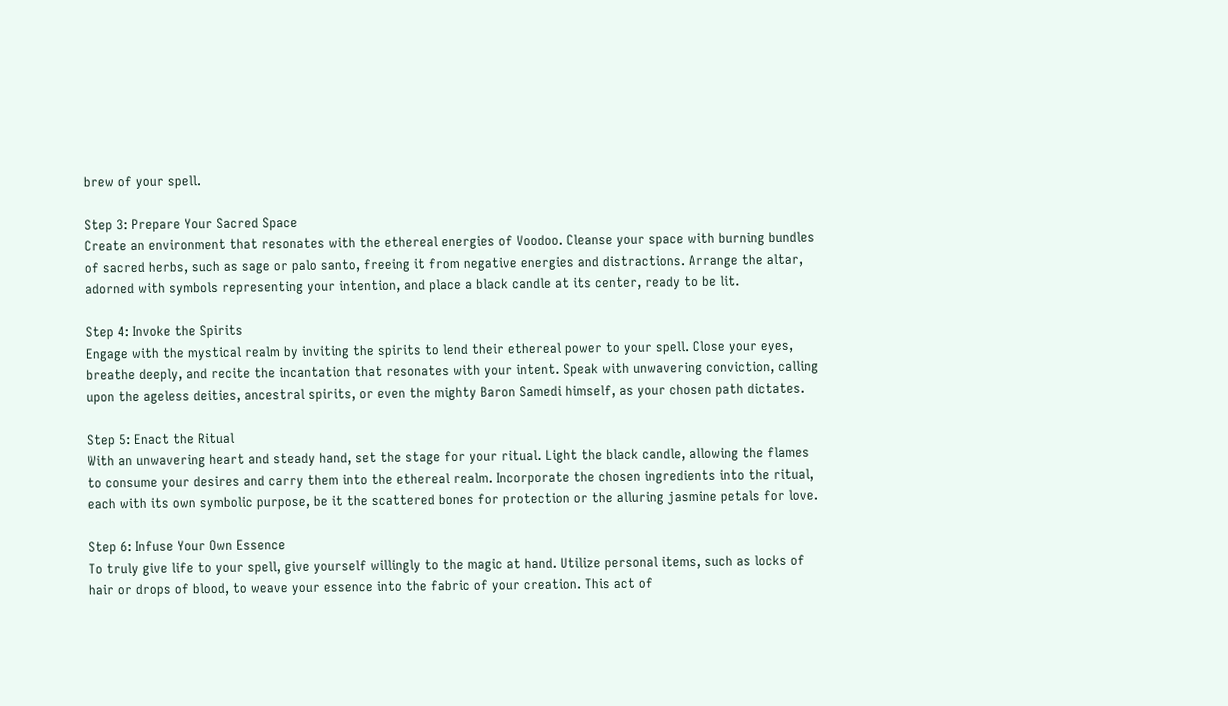brew of your spell.

Step 3: Prepare Your Sacred Space
Create an environment that resonates with the ethereal energies of Voodoo. Cleanse your space with burning bundles of sacred herbs, such as sage or palo santo, freeing it from negative energies and distractions. Arrange the altar, adorned with symbols representing your intention, and place a black candle at its center, ready to be lit.

Step 4: Invoke the Spirits
Engage with the mystical realm by inviting the spirits to lend their ethereal power to your spell. Close your eyes, breathe deeply, and recite the incantation that resonates with your intent. Speak with unwavering conviction, calling upon the ageless deities, ancestral spirits, or even the mighty Baron Samedi himself, as your chosen path dictates.

Step 5: Enact the Ritual
With an unwavering heart and steady hand, set the stage for your ritual. Light the black candle, allowing the flames to consume your desires and carry them into the ethereal realm. Incorporate the chosen ingredients into the ritual, each with its own symbolic purpose, be it the scattered bones for protection or the alluring jasmine petals for love.

Step 6: Infuse Your Own Essence
To truly give life to your spell, give yourself willingly to the magic at hand. Utilize personal items, such as locks of hair or drops of blood, to weave your essence into the fabric of your creation. This act of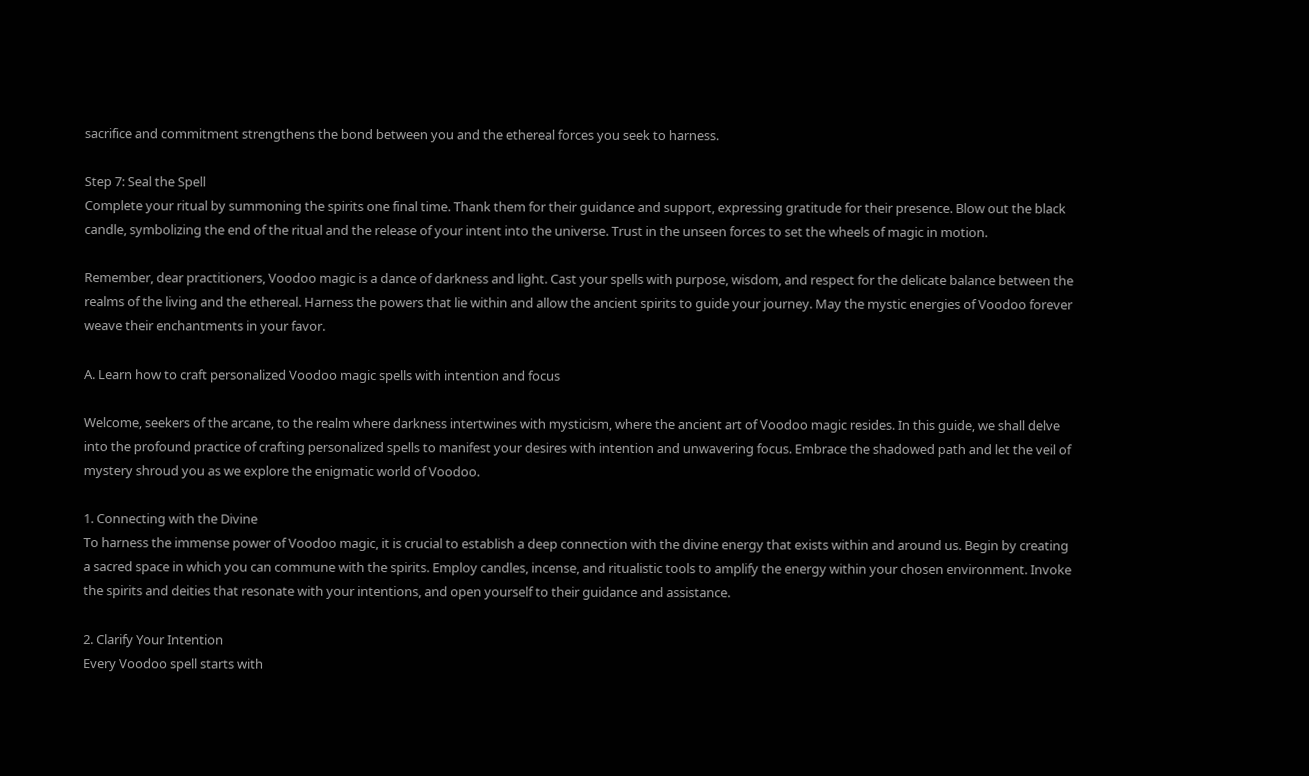sacrifice and commitment strengthens the bond between you and the ethereal forces you seek to harness.

Step 7: Seal the Spell
Complete your ritual by summoning the spirits one final time. Thank them for their guidance and support, expressing gratitude for their presence. Blow out the black candle, symbolizing the end of the ritual and the release of your intent into the universe. Trust in the unseen forces to set the wheels of magic in motion.

Remember, dear practitioners, Voodoo magic is a dance of darkness and light. Cast your spells with purpose, wisdom, and respect for the delicate balance between the realms of the living and the ethereal. Harness the powers that lie within and allow the ancient spirits to guide your journey. May the mystic energies of Voodoo forever weave their enchantments in your favor.

A. Learn how to craft personalized Voodoo magic spells with intention and focus

Welcome, seekers of the arcane, to the realm where darkness intertwines with mysticism, where the ancient art of Voodoo magic resides. In this guide, we shall delve into the profound practice of crafting personalized spells to manifest your desires with intention and unwavering focus. Embrace the shadowed path and let the veil of mystery shroud you as we explore the enigmatic world of Voodoo.

1. Connecting with the Divine
To harness the immense power of Voodoo magic, it is crucial to establish a deep connection with the divine energy that exists within and around us. Begin by creating a sacred space in which you can commune with the spirits. Employ candles, incense, and ritualistic tools to amplify the energy within your chosen environment. Invoke the spirits and deities that resonate with your intentions, and open yourself to their guidance and assistance.

2. Clarify Your Intention
Every Voodoo spell starts with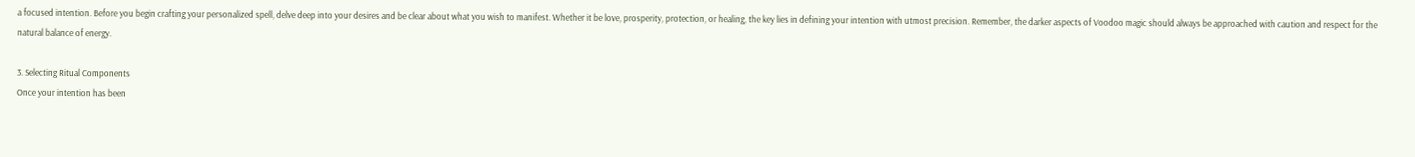a focused intention. Before you begin crafting your personalized spell, delve deep into your desires and be clear about what you wish to manifest. Whether it be love, prosperity, protection, or healing, the key lies in defining your intention with utmost precision. Remember, the darker aspects of Voodoo magic should always be approached with caution and respect for the natural balance of energy.

3. Selecting Ritual Components
Once your intention has been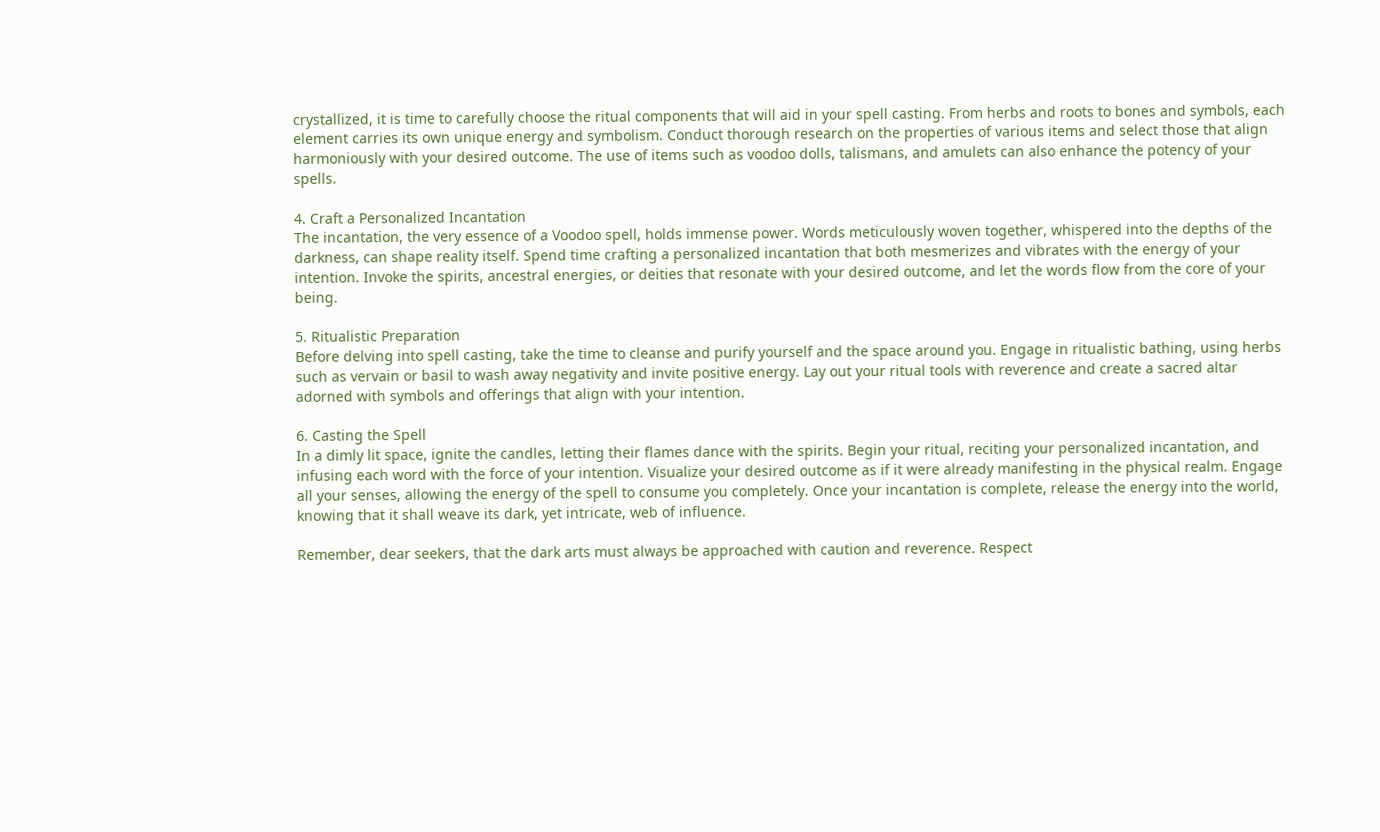crystallized, it is time to carefully choose the ritual components that will aid in your spell casting. From herbs and roots to bones and symbols, each element carries its own unique energy and symbolism. Conduct thorough research on the properties of various items and select those that align harmoniously with your desired outcome. The use of items such as voodoo dolls, talismans, and amulets can also enhance the potency of your spells.

4. Craft a Personalized Incantation
The incantation, the very essence of a Voodoo spell, holds immense power. Words meticulously woven together, whispered into the depths of the darkness, can shape reality itself. Spend time crafting a personalized incantation that both mesmerizes and vibrates with the energy of your intention. Invoke the spirits, ancestral energies, or deities that resonate with your desired outcome, and let the words flow from the core of your being.

5. Ritualistic Preparation
Before delving into spell casting, take the time to cleanse and purify yourself and the space around you. Engage in ritualistic bathing, using herbs such as vervain or basil to wash away negativity and invite positive energy. Lay out your ritual tools with reverence and create a sacred altar adorned with symbols and offerings that align with your intention.

6. Casting the Spell
In a dimly lit space, ignite the candles, letting their flames dance with the spirits. Begin your ritual, reciting your personalized incantation, and infusing each word with the force of your intention. Visualize your desired outcome as if it were already manifesting in the physical realm. Engage all your senses, allowing the energy of the spell to consume you completely. Once your incantation is complete, release the energy into the world, knowing that it shall weave its dark, yet intricate, web of influence.

Remember, dear seekers, that the dark arts must always be approached with caution and reverence. Respect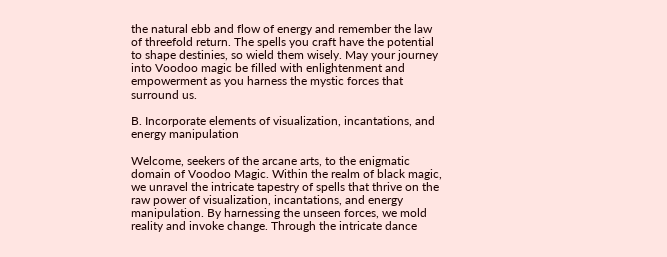the natural ebb and flow of energy and remember the law of threefold return. The spells you craft have the potential to shape destinies, so wield them wisely. May your journey into Voodoo magic be filled with enlightenment and empowerment as you harness the mystic forces that surround us.

B. Incorporate elements of visualization, incantations, and energy manipulation

Welcome, seekers of the arcane arts, to the enigmatic domain of Voodoo Magic. Within the realm of black magic, we unravel the intricate tapestry of spells that thrive on the raw power of visualization, incantations, and energy manipulation. By harnessing the unseen forces, we mold reality and invoke change. Through the intricate dance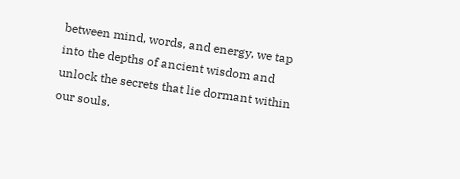between mind, words, and energy, we tap into the depths of ancient wisdom and unlock the secrets that lie dormant within our souls.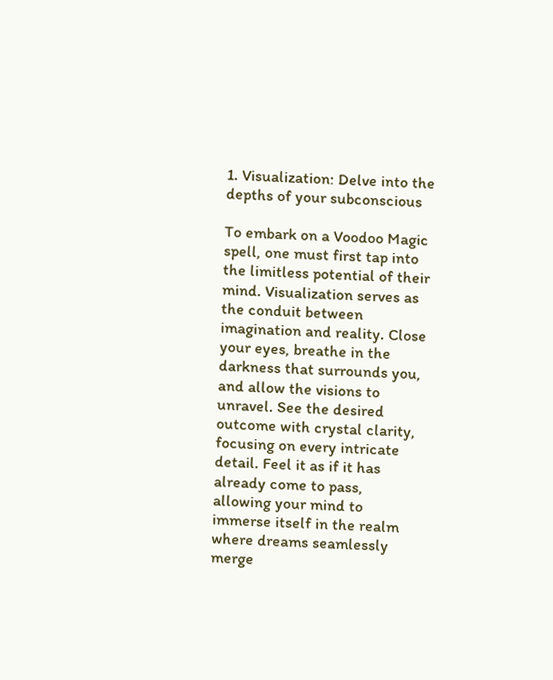1. Visualization: Delve into the depths of your subconscious

To embark on a Voodoo Magic spell, one must first tap into the limitless potential of their mind. Visualization serves as the conduit between imagination and reality. Close your eyes, breathe in the darkness that surrounds you, and allow the visions to unravel. See the desired outcome with crystal clarity, focusing on every intricate detail. Feel it as if it has already come to pass, allowing your mind to immerse itself in the realm where dreams seamlessly merge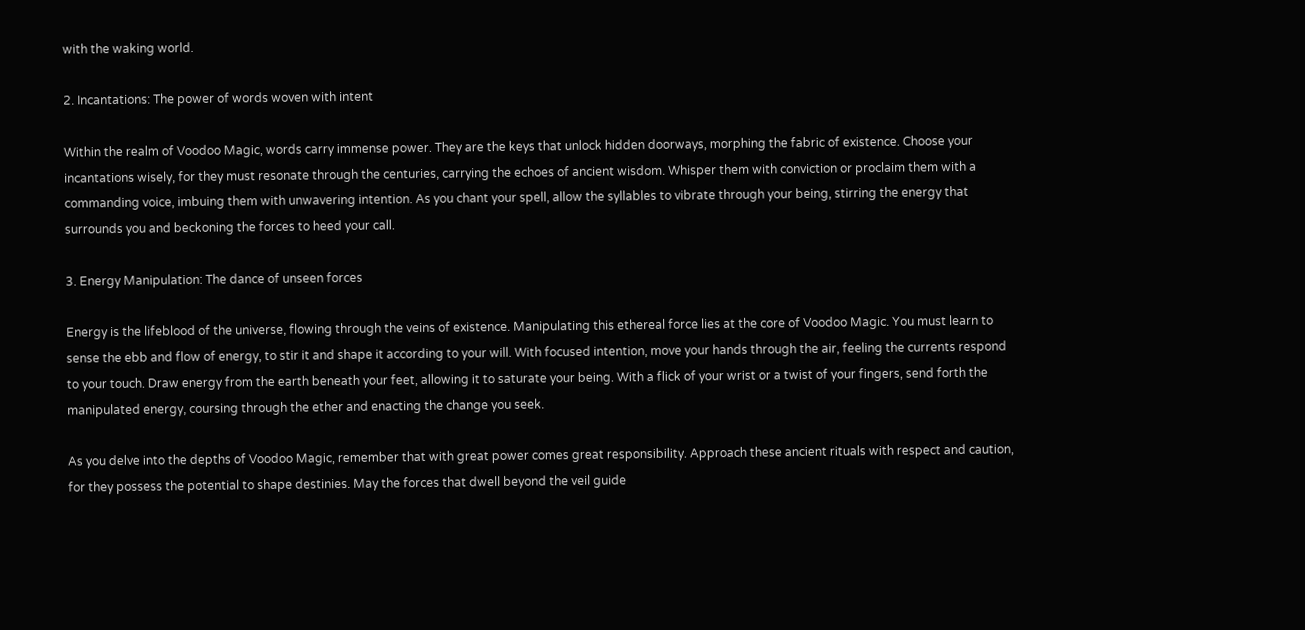with the waking world.

2. Incantations: The power of words woven with intent

Within the realm of Voodoo Magic, words carry immense power. They are the keys that unlock hidden doorways, morphing the fabric of existence. Choose your incantations wisely, for they must resonate through the centuries, carrying the echoes of ancient wisdom. Whisper them with conviction or proclaim them with a commanding voice, imbuing them with unwavering intention. As you chant your spell, allow the syllables to vibrate through your being, stirring the energy that surrounds you and beckoning the forces to heed your call.

3. Energy Manipulation: The dance of unseen forces

Energy is the lifeblood of the universe, flowing through the veins of existence. Manipulating this ethereal force lies at the core of Voodoo Magic. You must learn to sense the ebb and flow of energy, to stir it and shape it according to your will. With focused intention, move your hands through the air, feeling the currents respond to your touch. Draw energy from the earth beneath your feet, allowing it to saturate your being. With a flick of your wrist or a twist of your fingers, send forth the manipulated energy, coursing through the ether and enacting the change you seek.

As you delve into the depths of Voodoo Magic, remember that with great power comes great responsibility. Approach these ancient rituals with respect and caution, for they possess the potential to shape destinies. May the forces that dwell beyond the veil guide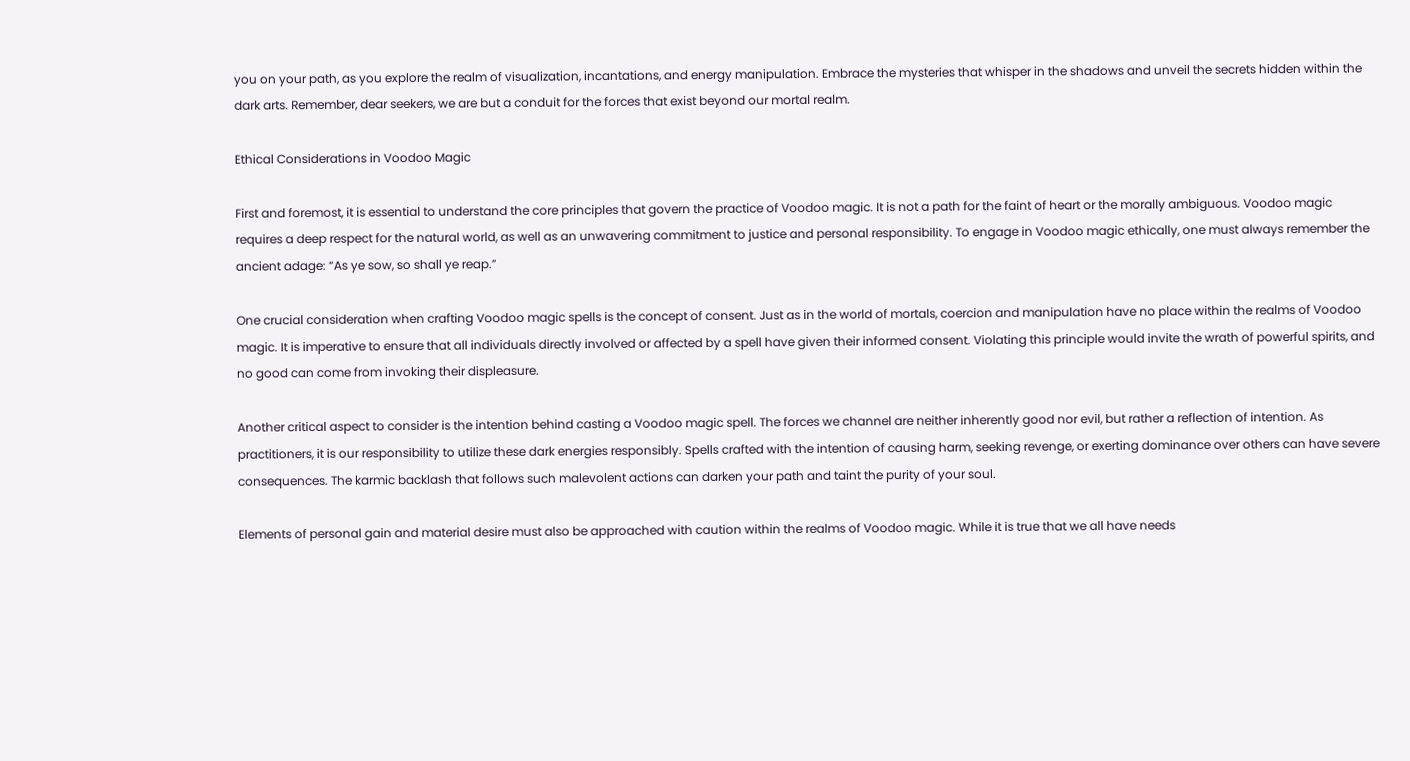you on your path, as you explore the realm of visualization, incantations, and energy manipulation. Embrace the mysteries that whisper in the shadows and unveil the secrets hidden within the dark arts. Remember, dear seekers, we are but a conduit for the forces that exist beyond our mortal realm.

Ethical Considerations in Voodoo Magic

First and foremost, it is essential to understand the core principles that govern the practice of Voodoo magic. It is not a path for the faint of heart or the morally ambiguous. Voodoo magic requires a deep respect for the natural world, as well as an unwavering commitment to justice and personal responsibility. To engage in Voodoo magic ethically, one must always remember the ancient adage: “As ye sow, so shall ye reap.”

One crucial consideration when crafting Voodoo magic spells is the concept of consent. Just as in the world of mortals, coercion and manipulation have no place within the realms of Voodoo magic. It is imperative to ensure that all individuals directly involved or affected by a spell have given their informed consent. Violating this principle would invite the wrath of powerful spirits, and no good can come from invoking their displeasure.

Another critical aspect to consider is the intention behind casting a Voodoo magic spell. The forces we channel are neither inherently good nor evil, but rather a reflection of intention. As practitioners, it is our responsibility to utilize these dark energies responsibly. Spells crafted with the intention of causing harm, seeking revenge, or exerting dominance over others can have severe consequences. The karmic backlash that follows such malevolent actions can darken your path and taint the purity of your soul.

Elements of personal gain and material desire must also be approached with caution within the realms of Voodoo magic. While it is true that we all have needs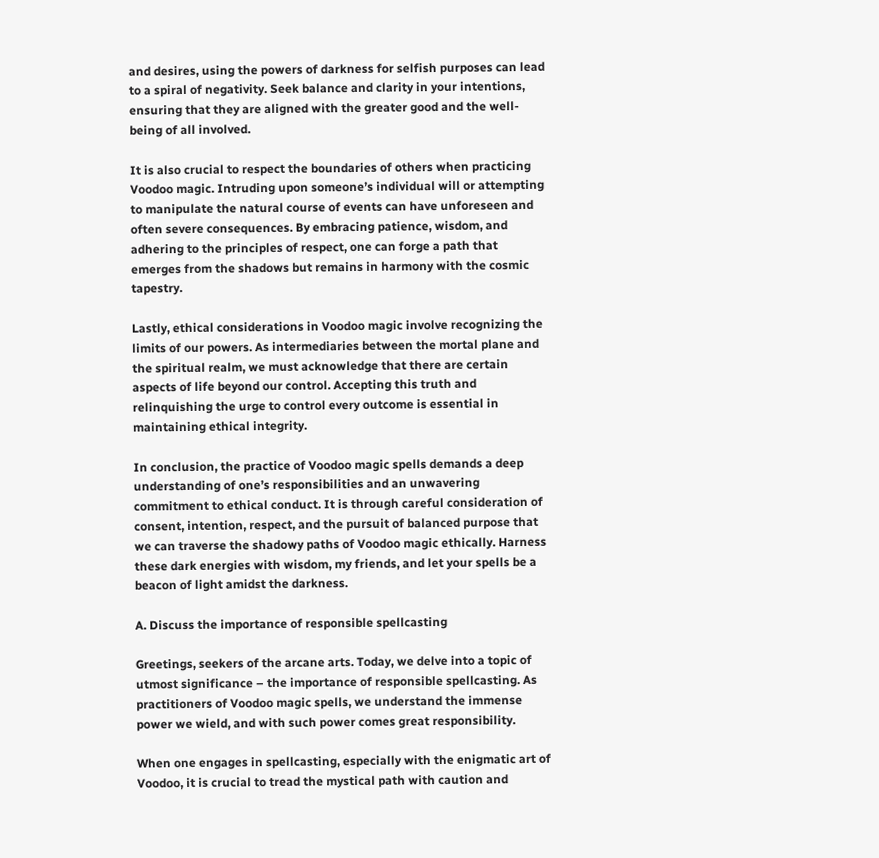and desires, using the powers of darkness for selfish purposes can lead to a spiral of negativity. Seek balance and clarity in your intentions, ensuring that they are aligned with the greater good and the well-being of all involved.

It is also crucial to respect the boundaries of others when practicing Voodoo magic. Intruding upon someone’s individual will or attempting to manipulate the natural course of events can have unforeseen and often severe consequences. By embracing patience, wisdom, and adhering to the principles of respect, one can forge a path that emerges from the shadows but remains in harmony with the cosmic tapestry.

Lastly, ethical considerations in Voodoo magic involve recognizing the limits of our powers. As intermediaries between the mortal plane and the spiritual realm, we must acknowledge that there are certain aspects of life beyond our control. Accepting this truth and relinquishing the urge to control every outcome is essential in maintaining ethical integrity.

In conclusion, the practice of Voodoo magic spells demands a deep understanding of one’s responsibilities and an unwavering commitment to ethical conduct. It is through careful consideration of consent, intention, respect, and the pursuit of balanced purpose that we can traverse the shadowy paths of Voodoo magic ethically. Harness these dark energies with wisdom, my friends, and let your spells be a beacon of light amidst the darkness.

A. Discuss the importance of responsible spellcasting

Greetings, seekers of the arcane arts. Today, we delve into a topic of utmost significance – the importance of responsible spellcasting. As practitioners of Voodoo magic spells, we understand the immense power we wield, and with such power comes great responsibility.

When one engages in spellcasting, especially with the enigmatic art of Voodoo, it is crucial to tread the mystical path with caution and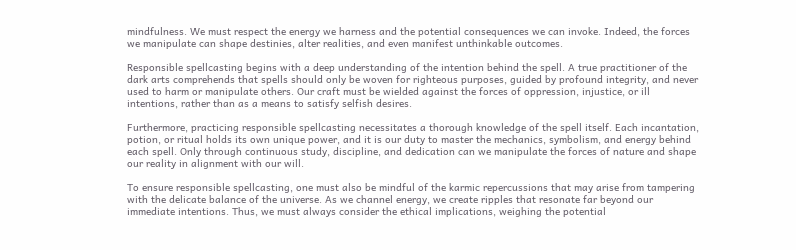mindfulness. We must respect the energy we harness and the potential consequences we can invoke. Indeed, the forces we manipulate can shape destinies, alter realities, and even manifest unthinkable outcomes.

Responsible spellcasting begins with a deep understanding of the intention behind the spell. A true practitioner of the dark arts comprehends that spells should only be woven for righteous purposes, guided by profound integrity, and never used to harm or manipulate others. Our craft must be wielded against the forces of oppression, injustice, or ill intentions, rather than as a means to satisfy selfish desires.

Furthermore, practicing responsible spellcasting necessitates a thorough knowledge of the spell itself. Each incantation, potion, or ritual holds its own unique power, and it is our duty to master the mechanics, symbolism, and energy behind each spell. Only through continuous study, discipline, and dedication can we manipulate the forces of nature and shape our reality in alignment with our will.

To ensure responsible spellcasting, one must also be mindful of the karmic repercussions that may arise from tampering with the delicate balance of the universe. As we channel energy, we create ripples that resonate far beyond our immediate intentions. Thus, we must always consider the ethical implications, weighing the potential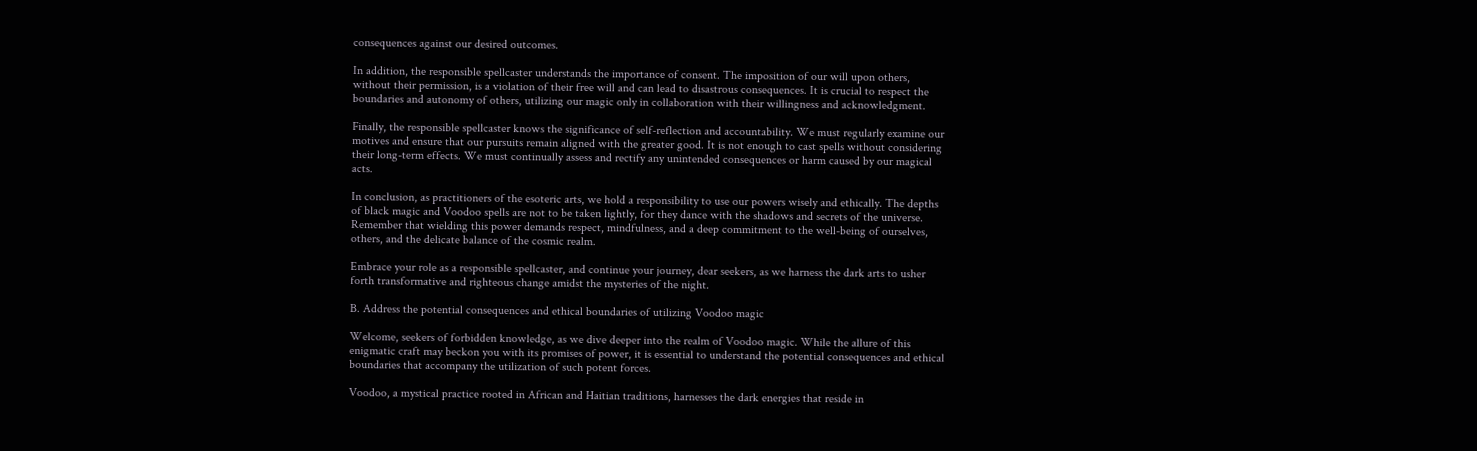consequences against our desired outcomes.

In addition, the responsible spellcaster understands the importance of consent. The imposition of our will upon others, without their permission, is a violation of their free will and can lead to disastrous consequences. It is crucial to respect the boundaries and autonomy of others, utilizing our magic only in collaboration with their willingness and acknowledgment.

Finally, the responsible spellcaster knows the significance of self-reflection and accountability. We must regularly examine our motives and ensure that our pursuits remain aligned with the greater good. It is not enough to cast spells without considering their long-term effects. We must continually assess and rectify any unintended consequences or harm caused by our magical acts.

In conclusion, as practitioners of the esoteric arts, we hold a responsibility to use our powers wisely and ethically. The depths of black magic and Voodoo spells are not to be taken lightly, for they dance with the shadows and secrets of the universe. Remember that wielding this power demands respect, mindfulness, and a deep commitment to the well-being of ourselves, others, and the delicate balance of the cosmic realm.

Embrace your role as a responsible spellcaster, and continue your journey, dear seekers, as we harness the dark arts to usher forth transformative and righteous change amidst the mysteries of the night.

B. Address the potential consequences and ethical boundaries of utilizing Voodoo magic

Welcome, seekers of forbidden knowledge, as we dive deeper into the realm of Voodoo magic. While the allure of this enigmatic craft may beckon you with its promises of power, it is essential to understand the potential consequences and ethical boundaries that accompany the utilization of such potent forces.

Voodoo, a mystical practice rooted in African and Haitian traditions, harnesses the dark energies that reside in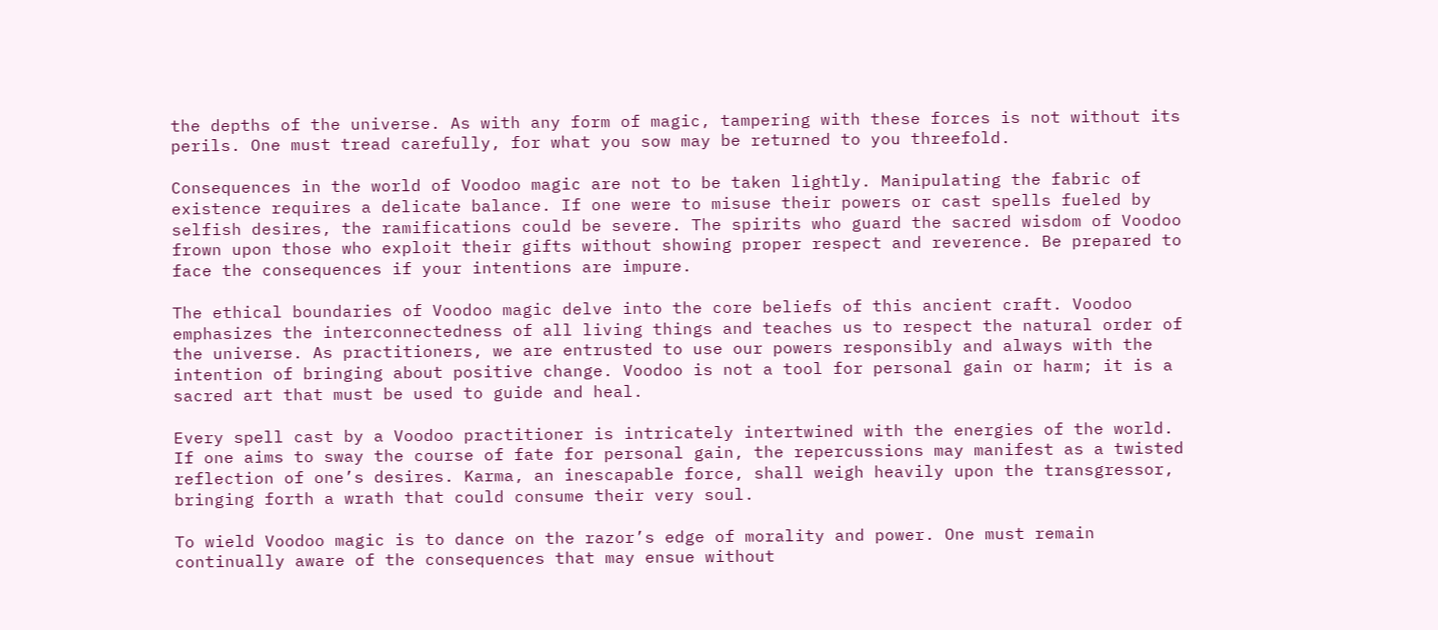the depths of the universe. As with any form of magic, tampering with these forces is not without its perils. One must tread carefully, for what you sow may be returned to you threefold.

Consequences in the world of Voodoo magic are not to be taken lightly. Manipulating the fabric of existence requires a delicate balance. If one were to misuse their powers or cast spells fueled by selfish desires, the ramifications could be severe. The spirits who guard the sacred wisdom of Voodoo frown upon those who exploit their gifts without showing proper respect and reverence. Be prepared to face the consequences if your intentions are impure.

The ethical boundaries of Voodoo magic delve into the core beliefs of this ancient craft. Voodoo emphasizes the interconnectedness of all living things and teaches us to respect the natural order of the universe. As practitioners, we are entrusted to use our powers responsibly and always with the intention of bringing about positive change. Voodoo is not a tool for personal gain or harm; it is a sacred art that must be used to guide and heal.

Every spell cast by a Voodoo practitioner is intricately intertwined with the energies of the world. If one aims to sway the course of fate for personal gain, the repercussions may manifest as a twisted reflection of one’s desires. Karma, an inescapable force, shall weigh heavily upon the transgressor, bringing forth a wrath that could consume their very soul.

To wield Voodoo magic is to dance on the razor’s edge of morality and power. One must remain continually aware of the consequences that may ensue without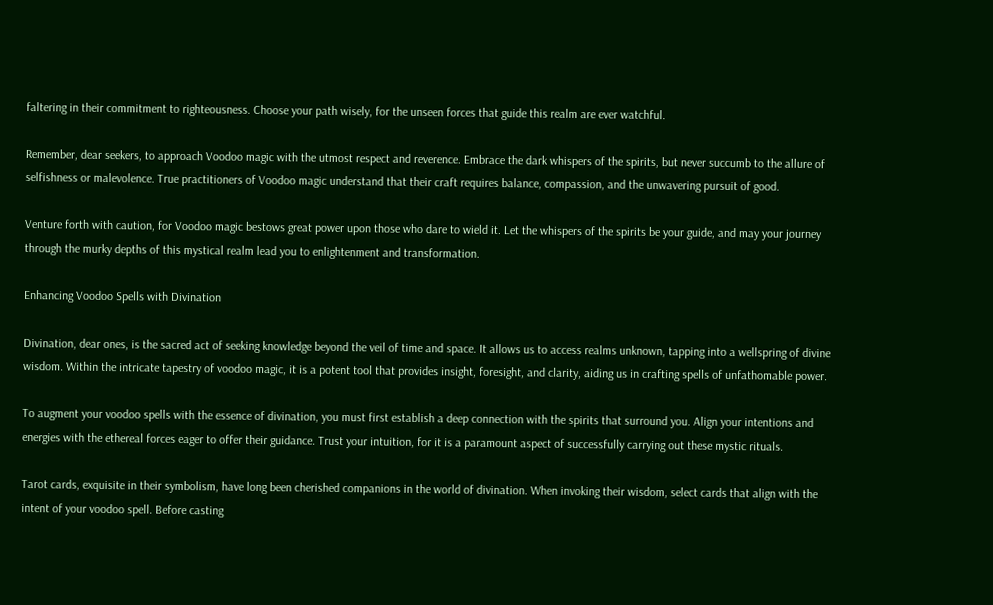faltering in their commitment to righteousness. Choose your path wisely, for the unseen forces that guide this realm are ever watchful.

Remember, dear seekers, to approach Voodoo magic with the utmost respect and reverence. Embrace the dark whispers of the spirits, but never succumb to the allure of selfishness or malevolence. True practitioners of Voodoo magic understand that their craft requires balance, compassion, and the unwavering pursuit of good.

Venture forth with caution, for Voodoo magic bestows great power upon those who dare to wield it. Let the whispers of the spirits be your guide, and may your journey through the murky depths of this mystical realm lead you to enlightenment and transformation.

Enhancing Voodoo Spells with Divination

Divination, dear ones, is the sacred act of seeking knowledge beyond the veil of time and space. It allows us to access realms unknown, tapping into a wellspring of divine wisdom. Within the intricate tapestry of voodoo magic, it is a potent tool that provides insight, foresight, and clarity, aiding us in crafting spells of unfathomable power.

To augment your voodoo spells with the essence of divination, you must first establish a deep connection with the spirits that surround you. Align your intentions and energies with the ethereal forces eager to offer their guidance. Trust your intuition, for it is a paramount aspect of successfully carrying out these mystic rituals.

Tarot cards, exquisite in their symbolism, have long been cherished companions in the world of divination. When invoking their wisdom, select cards that align with the intent of your voodoo spell. Before casting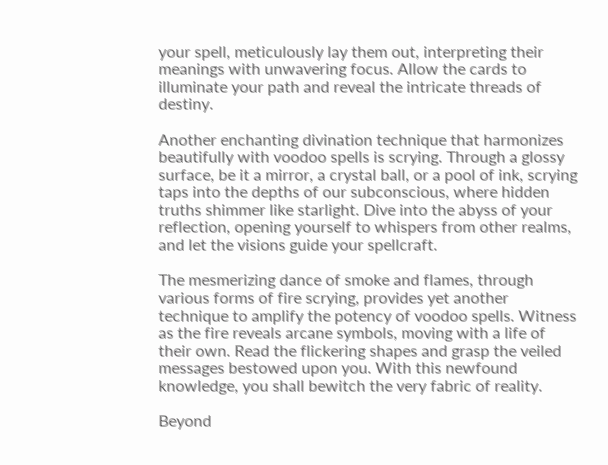your spell, meticulously lay them out, interpreting their meanings with unwavering focus. Allow the cards to illuminate your path and reveal the intricate threads of destiny.

Another enchanting divination technique that harmonizes beautifully with voodoo spells is scrying. Through a glossy surface, be it a mirror, a crystal ball, or a pool of ink, scrying taps into the depths of our subconscious, where hidden truths shimmer like starlight. Dive into the abyss of your reflection, opening yourself to whispers from other realms, and let the visions guide your spellcraft.

The mesmerizing dance of smoke and flames, through various forms of fire scrying, provides yet another technique to amplify the potency of voodoo spells. Witness as the fire reveals arcane symbols, moving with a life of their own. Read the flickering shapes and grasp the veiled messages bestowed upon you. With this newfound knowledge, you shall bewitch the very fabric of reality.

Beyond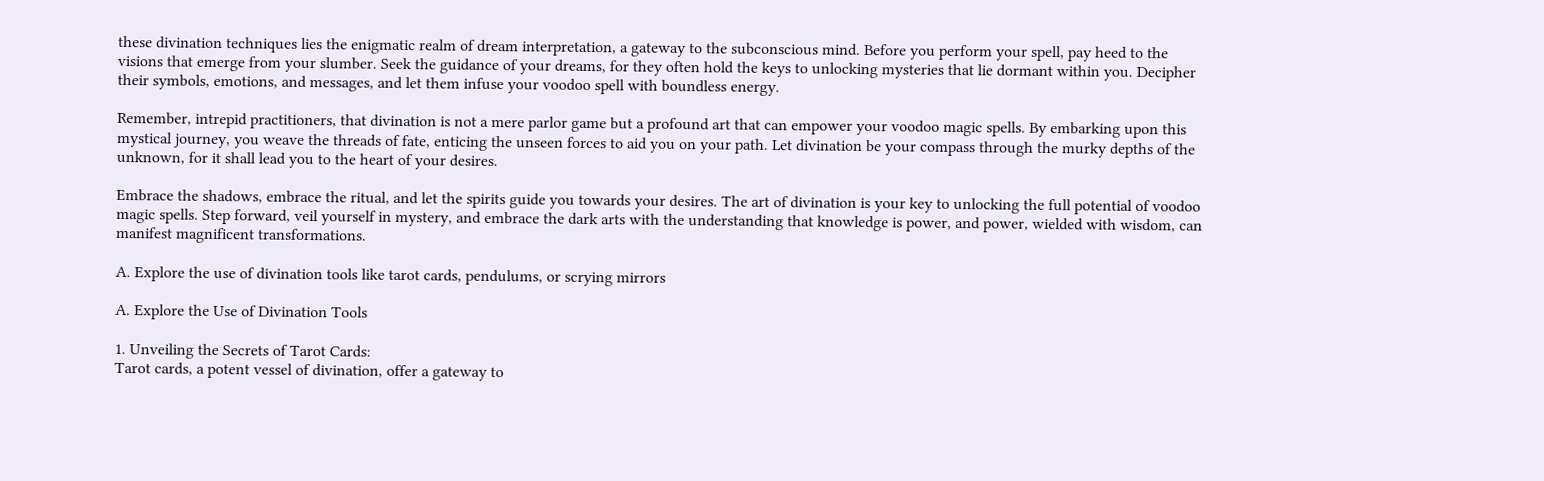these divination techniques lies the enigmatic realm of dream interpretation, a gateway to the subconscious mind. Before you perform your spell, pay heed to the visions that emerge from your slumber. Seek the guidance of your dreams, for they often hold the keys to unlocking mysteries that lie dormant within you. Decipher their symbols, emotions, and messages, and let them infuse your voodoo spell with boundless energy.

Remember, intrepid practitioners, that divination is not a mere parlor game but a profound art that can empower your voodoo magic spells. By embarking upon this mystical journey, you weave the threads of fate, enticing the unseen forces to aid you on your path. Let divination be your compass through the murky depths of the unknown, for it shall lead you to the heart of your desires.

Embrace the shadows, embrace the ritual, and let the spirits guide you towards your desires. The art of divination is your key to unlocking the full potential of voodoo magic spells. Step forward, veil yourself in mystery, and embrace the dark arts with the understanding that knowledge is power, and power, wielded with wisdom, can manifest magnificent transformations.

A. Explore the use of divination tools like tarot cards, pendulums, or scrying mirrors

A. Explore the Use of Divination Tools

1. Unveiling the Secrets of Tarot Cards:
Tarot cards, a potent vessel of divination, offer a gateway to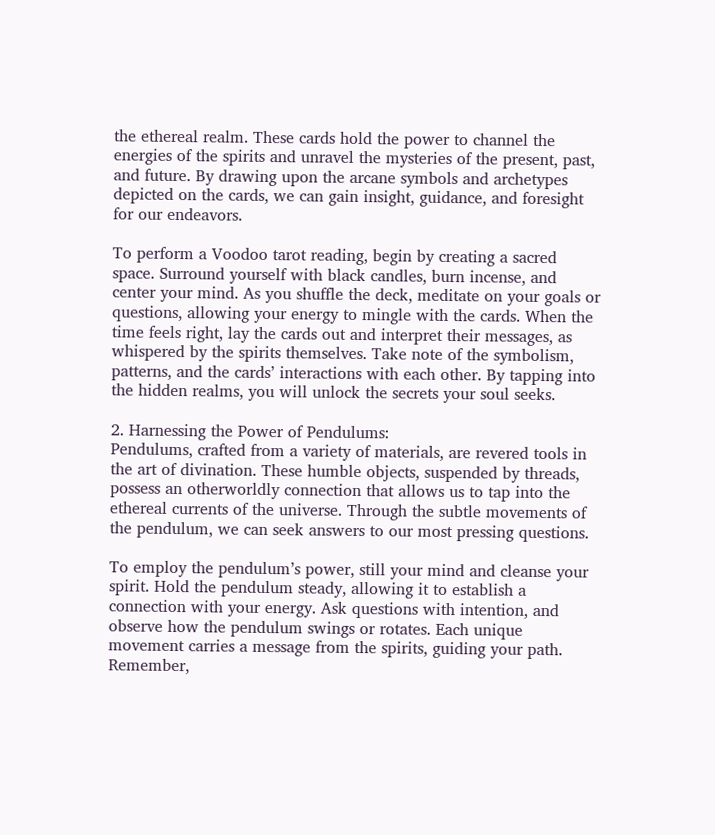the ethereal realm. These cards hold the power to channel the energies of the spirits and unravel the mysteries of the present, past, and future. By drawing upon the arcane symbols and archetypes depicted on the cards, we can gain insight, guidance, and foresight for our endeavors.

To perform a Voodoo tarot reading, begin by creating a sacred space. Surround yourself with black candles, burn incense, and center your mind. As you shuffle the deck, meditate on your goals or questions, allowing your energy to mingle with the cards. When the time feels right, lay the cards out and interpret their messages, as whispered by the spirits themselves. Take note of the symbolism, patterns, and the cards’ interactions with each other. By tapping into the hidden realms, you will unlock the secrets your soul seeks.

2. Harnessing the Power of Pendulums:
Pendulums, crafted from a variety of materials, are revered tools in the art of divination. These humble objects, suspended by threads, possess an otherworldly connection that allows us to tap into the ethereal currents of the universe. Through the subtle movements of the pendulum, we can seek answers to our most pressing questions.

To employ the pendulum’s power, still your mind and cleanse your spirit. Hold the pendulum steady, allowing it to establish a connection with your energy. Ask questions with intention, and observe how the pendulum swings or rotates. Each unique movement carries a message from the spirits, guiding your path. Remember,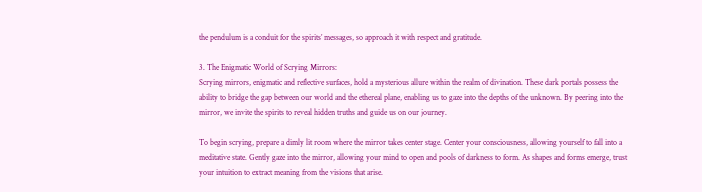the pendulum is a conduit for the spirits’ messages, so approach it with respect and gratitude.

3. The Enigmatic World of Scrying Mirrors:
Scrying mirrors, enigmatic and reflective surfaces, hold a mysterious allure within the realm of divination. These dark portals possess the ability to bridge the gap between our world and the ethereal plane, enabling us to gaze into the depths of the unknown. By peering into the mirror, we invite the spirits to reveal hidden truths and guide us on our journey.

To begin scrying, prepare a dimly lit room where the mirror takes center stage. Center your consciousness, allowing yourself to fall into a meditative state. Gently gaze into the mirror, allowing your mind to open and pools of darkness to form. As shapes and forms emerge, trust your intuition to extract meaning from the visions that arise.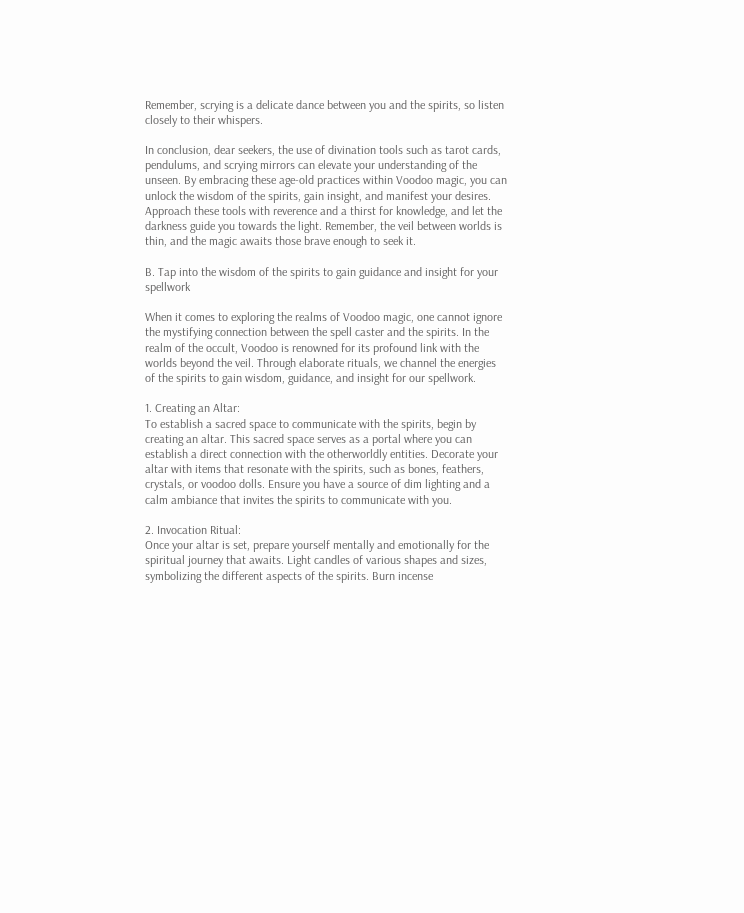Remember, scrying is a delicate dance between you and the spirits, so listen closely to their whispers.

In conclusion, dear seekers, the use of divination tools such as tarot cards, pendulums, and scrying mirrors can elevate your understanding of the unseen. By embracing these age-old practices within Voodoo magic, you can unlock the wisdom of the spirits, gain insight, and manifest your desires. Approach these tools with reverence and a thirst for knowledge, and let the darkness guide you towards the light. Remember, the veil between worlds is thin, and the magic awaits those brave enough to seek it.

B. Tap into the wisdom of the spirits to gain guidance and insight for your spellwork

When it comes to exploring the realms of Voodoo magic, one cannot ignore the mystifying connection between the spell caster and the spirits. In the realm of the occult, Voodoo is renowned for its profound link with the worlds beyond the veil. Through elaborate rituals, we channel the energies of the spirits to gain wisdom, guidance, and insight for our spellwork.

1. Creating an Altar:
To establish a sacred space to communicate with the spirits, begin by creating an altar. This sacred space serves as a portal where you can establish a direct connection with the otherworldly entities. Decorate your altar with items that resonate with the spirits, such as bones, feathers, crystals, or voodoo dolls. Ensure you have a source of dim lighting and a calm ambiance that invites the spirits to communicate with you.

2. Invocation Ritual:
Once your altar is set, prepare yourself mentally and emotionally for the spiritual journey that awaits. Light candles of various shapes and sizes, symbolizing the different aspects of the spirits. Burn incense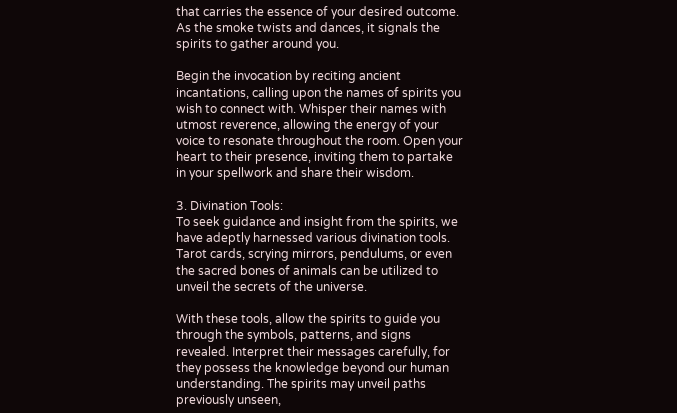that carries the essence of your desired outcome. As the smoke twists and dances, it signals the spirits to gather around you.

Begin the invocation by reciting ancient incantations, calling upon the names of spirits you wish to connect with. Whisper their names with utmost reverence, allowing the energy of your voice to resonate throughout the room. Open your heart to their presence, inviting them to partake in your spellwork and share their wisdom.

3. Divination Tools:
To seek guidance and insight from the spirits, we have adeptly harnessed various divination tools. Tarot cards, scrying mirrors, pendulums, or even the sacred bones of animals can be utilized to unveil the secrets of the universe.

With these tools, allow the spirits to guide you through the symbols, patterns, and signs revealed. Interpret their messages carefully, for they possess the knowledge beyond our human understanding. The spirits may unveil paths previously unseen,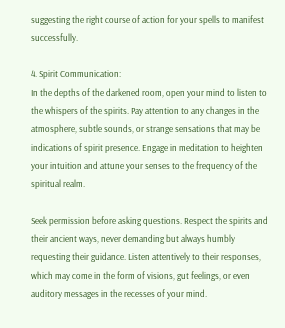suggesting the right course of action for your spells to manifest successfully.

4. Spirit Communication:
In the depths of the darkened room, open your mind to listen to the whispers of the spirits. Pay attention to any changes in the atmosphere, subtle sounds, or strange sensations that may be indications of spirit presence. Engage in meditation to heighten your intuition and attune your senses to the frequency of the spiritual realm.

Seek permission before asking questions. Respect the spirits and their ancient ways, never demanding but always humbly requesting their guidance. Listen attentively to their responses, which may come in the form of visions, gut feelings, or even auditory messages in the recesses of your mind.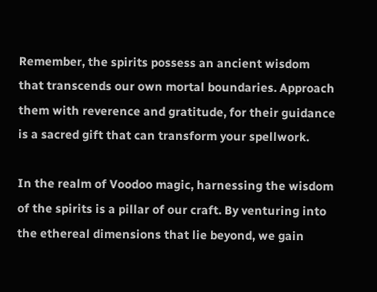Remember, the spirits possess an ancient wisdom that transcends our own mortal boundaries. Approach them with reverence and gratitude, for their guidance is a sacred gift that can transform your spellwork.

In the realm of Voodoo magic, harnessing the wisdom of the spirits is a pillar of our craft. By venturing into the ethereal dimensions that lie beyond, we gain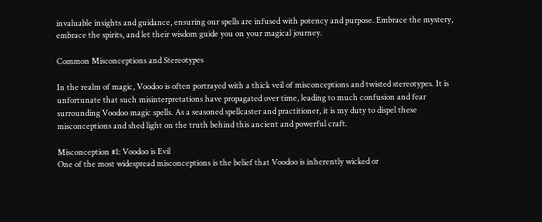invaluable insights and guidance, ensuring our spells are infused with potency and purpose. Embrace the mystery, embrace the spirits, and let their wisdom guide you on your magical journey.

Common Misconceptions and Stereotypes

In the realm of magic, Voodoo is often portrayed with a thick veil of misconceptions and twisted stereotypes. It is unfortunate that such misinterpretations have propagated over time, leading to much confusion and fear surrounding Voodoo magic spells. As a seasoned spellcaster and practitioner, it is my duty to dispel these misconceptions and shed light on the truth behind this ancient and powerful craft.

Misconception #1: Voodoo is Evil
One of the most widespread misconceptions is the belief that Voodoo is inherently wicked or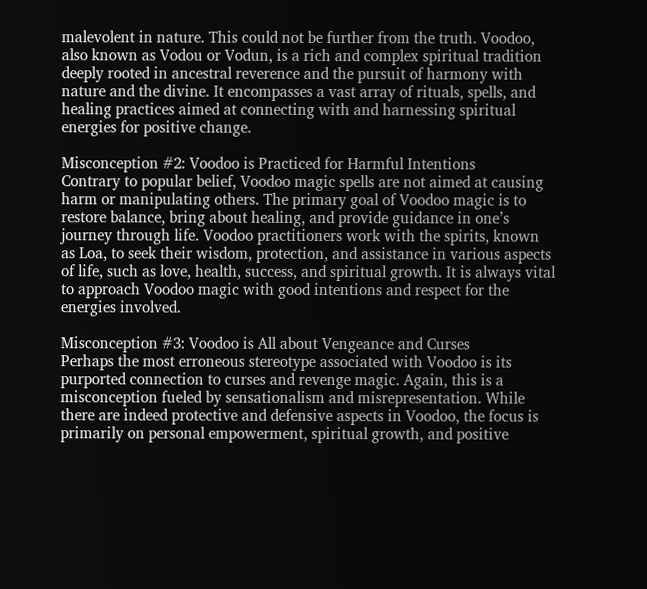malevolent in nature. This could not be further from the truth. Voodoo, also known as Vodou or Vodun, is a rich and complex spiritual tradition deeply rooted in ancestral reverence and the pursuit of harmony with nature and the divine. It encompasses a vast array of rituals, spells, and healing practices aimed at connecting with and harnessing spiritual energies for positive change.

Misconception #2: Voodoo is Practiced for Harmful Intentions
Contrary to popular belief, Voodoo magic spells are not aimed at causing harm or manipulating others. The primary goal of Voodoo magic is to restore balance, bring about healing, and provide guidance in one’s journey through life. Voodoo practitioners work with the spirits, known as Loa, to seek their wisdom, protection, and assistance in various aspects of life, such as love, health, success, and spiritual growth. It is always vital to approach Voodoo magic with good intentions and respect for the energies involved.

Misconception #3: Voodoo is All about Vengeance and Curses
Perhaps the most erroneous stereotype associated with Voodoo is its purported connection to curses and revenge magic. Again, this is a misconception fueled by sensationalism and misrepresentation. While there are indeed protective and defensive aspects in Voodoo, the focus is primarily on personal empowerment, spiritual growth, and positive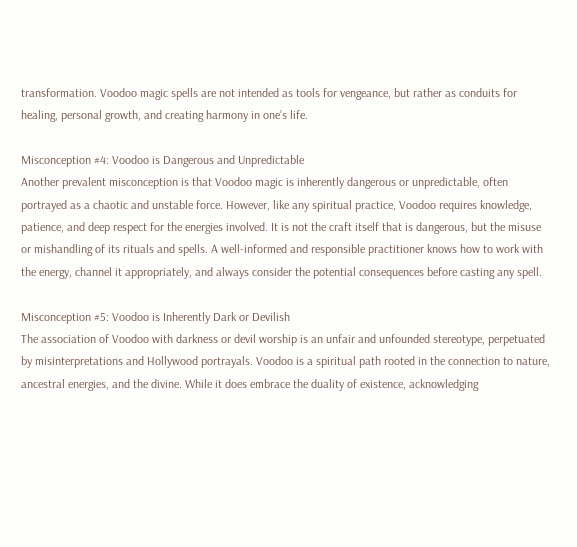transformation. Voodoo magic spells are not intended as tools for vengeance, but rather as conduits for healing, personal growth, and creating harmony in one’s life.

Misconception #4: Voodoo is Dangerous and Unpredictable
Another prevalent misconception is that Voodoo magic is inherently dangerous or unpredictable, often portrayed as a chaotic and unstable force. However, like any spiritual practice, Voodoo requires knowledge, patience, and deep respect for the energies involved. It is not the craft itself that is dangerous, but the misuse or mishandling of its rituals and spells. A well-informed and responsible practitioner knows how to work with the energy, channel it appropriately, and always consider the potential consequences before casting any spell.

Misconception #5: Voodoo is Inherently Dark or Devilish
The association of Voodoo with darkness or devil worship is an unfair and unfounded stereotype, perpetuated by misinterpretations and Hollywood portrayals. Voodoo is a spiritual path rooted in the connection to nature, ancestral energies, and the divine. While it does embrace the duality of existence, acknowledging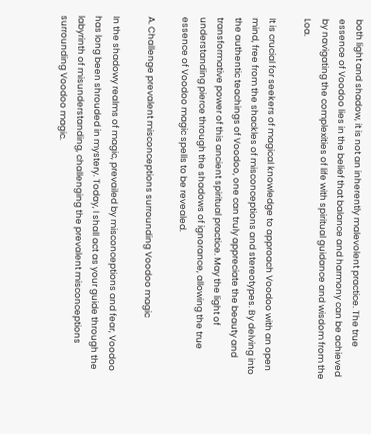both light and shadow, it is not an inherently malevolent practice. The true essence of Voodoo lies in the belief that balance and harmony can be achieved by navigating the complexities of life with spiritual guidance and wisdom from the Loa.

It is crucial for seekers of magical knowledge to approach Voodoo with an open mind, free from the shackles of misconceptions and stereotypes. By delving into the authentic teachings of Voodoo, one can truly appreciate the beauty and transformative power of this ancient spiritual practice. May the light of understanding pierce through the shadows of ignorance, allowing the true essence of Voodoo magic spells to be revealed.

A. Challenge prevalent misconceptions surrounding Voodoo magic

In the shadowy realms of magic, prevailed by misconceptions and fear, Voodoo has long been shrouded in mystery. Today, I shall act as your guide through the labyrinth of misunderstanding, challenging the prevalent misconceptions surrounding Voodoo magic.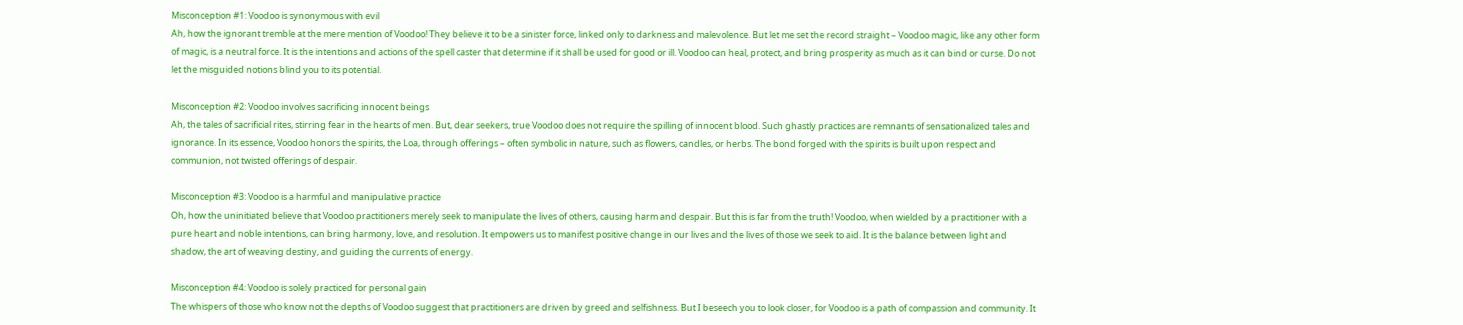Misconception #1: Voodoo is synonymous with evil
Ah, how the ignorant tremble at the mere mention of Voodoo! They believe it to be a sinister force, linked only to darkness and malevolence. But let me set the record straight – Voodoo magic, like any other form of magic, is a neutral force. It is the intentions and actions of the spell caster that determine if it shall be used for good or ill. Voodoo can heal, protect, and bring prosperity as much as it can bind or curse. Do not let the misguided notions blind you to its potential.

Misconception #2: Voodoo involves sacrificing innocent beings
Ah, the tales of sacrificial rites, stirring fear in the hearts of men. But, dear seekers, true Voodoo does not require the spilling of innocent blood. Such ghastly practices are remnants of sensationalized tales and ignorance. In its essence, Voodoo honors the spirits, the Loa, through offerings – often symbolic in nature, such as flowers, candles, or herbs. The bond forged with the spirits is built upon respect and communion, not twisted offerings of despair.

Misconception #3: Voodoo is a harmful and manipulative practice
Oh, how the uninitiated believe that Voodoo practitioners merely seek to manipulate the lives of others, causing harm and despair. But this is far from the truth! Voodoo, when wielded by a practitioner with a pure heart and noble intentions, can bring harmony, love, and resolution. It empowers us to manifest positive change in our lives and the lives of those we seek to aid. It is the balance between light and shadow, the art of weaving destiny, and guiding the currents of energy.

Misconception #4: Voodoo is solely practiced for personal gain
The whispers of those who know not the depths of Voodoo suggest that practitioners are driven by greed and selfishness. But I beseech you to look closer, for Voodoo is a path of compassion and community. It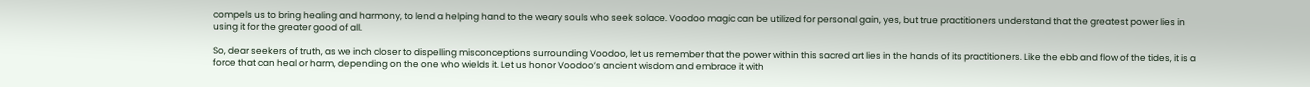compels us to bring healing and harmony, to lend a helping hand to the weary souls who seek solace. Voodoo magic can be utilized for personal gain, yes, but true practitioners understand that the greatest power lies in using it for the greater good of all.

So, dear seekers of truth, as we inch closer to dispelling misconceptions surrounding Voodoo, let us remember that the power within this sacred art lies in the hands of its practitioners. Like the ebb and flow of the tides, it is a force that can heal or harm, depending on the one who wields it. Let us honor Voodoo’s ancient wisdom and embrace it with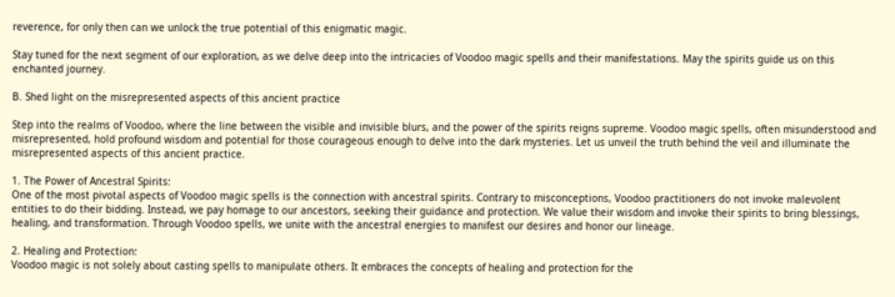reverence, for only then can we unlock the true potential of this enigmatic magic.

Stay tuned for the next segment of our exploration, as we delve deep into the intricacies of Voodoo magic spells and their manifestations. May the spirits guide us on this enchanted journey.

B. Shed light on the misrepresented aspects of this ancient practice

Step into the realms of Voodoo, where the line between the visible and invisible blurs, and the power of the spirits reigns supreme. Voodoo magic spells, often misunderstood and misrepresented, hold profound wisdom and potential for those courageous enough to delve into the dark mysteries. Let us unveil the truth behind the veil and illuminate the misrepresented aspects of this ancient practice.

1. The Power of Ancestral Spirits:
One of the most pivotal aspects of Voodoo magic spells is the connection with ancestral spirits. Contrary to misconceptions, Voodoo practitioners do not invoke malevolent entities to do their bidding. Instead, we pay homage to our ancestors, seeking their guidance and protection. We value their wisdom and invoke their spirits to bring blessings, healing, and transformation. Through Voodoo spells, we unite with the ancestral energies to manifest our desires and honor our lineage.

2. Healing and Protection:
Voodoo magic is not solely about casting spells to manipulate others. It embraces the concepts of healing and protection for the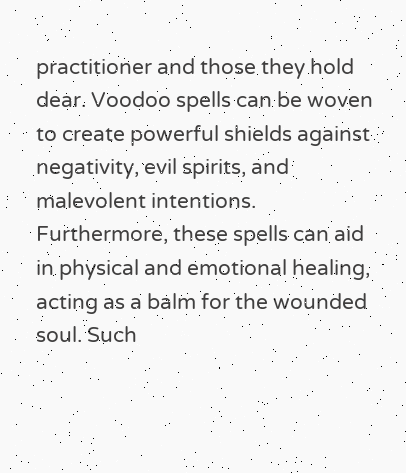practitioner and those they hold dear. Voodoo spells can be woven to create powerful shields against negativity, evil spirits, and malevolent intentions. Furthermore, these spells can aid in physical and emotional healing, acting as a balm for the wounded soul. Such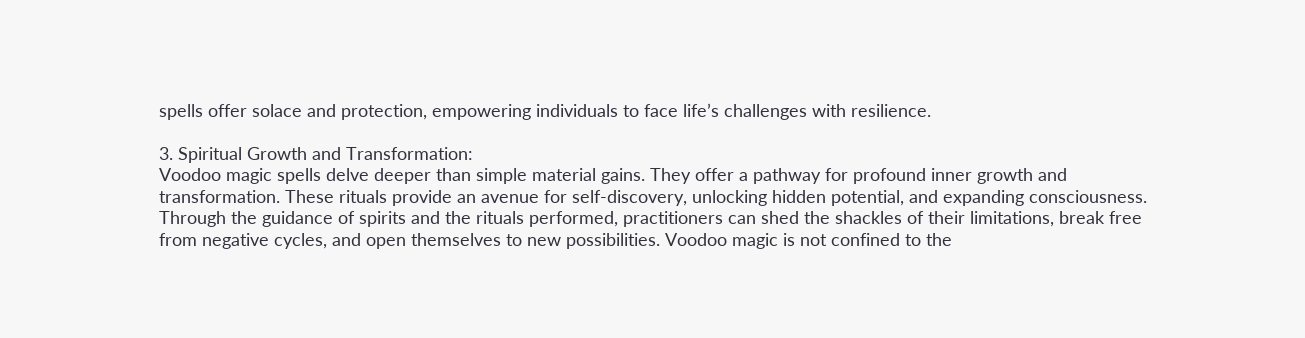spells offer solace and protection, empowering individuals to face life’s challenges with resilience.

3. Spiritual Growth and Transformation:
Voodoo magic spells delve deeper than simple material gains. They offer a pathway for profound inner growth and transformation. These rituals provide an avenue for self-discovery, unlocking hidden potential, and expanding consciousness. Through the guidance of spirits and the rituals performed, practitioners can shed the shackles of their limitations, break free from negative cycles, and open themselves to new possibilities. Voodoo magic is not confined to the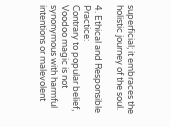superficial; it embraces the holistic journey of the soul.

4. Ethical and Responsible Practice:
Contrary to popular belief, Voodoo magic is not synonymous with harmful intentions or malevolent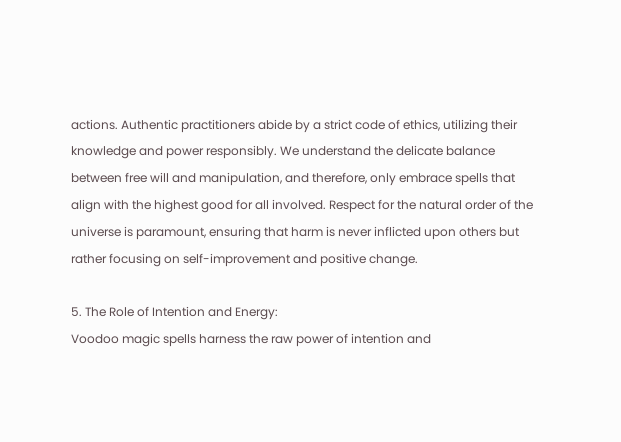actions. Authentic practitioners abide by a strict code of ethics, utilizing their knowledge and power responsibly. We understand the delicate balance between free will and manipulation, and therefore, only embrace spells that align with the highest good for all involved. Respect for the natural order of the universe is paramount, ensuring that harm is never inflicted upon others but rather focusing on self-improvement and positive change.

5. The Role of Intention and Energy:
Voodoo magic spells harness the raw power of intention and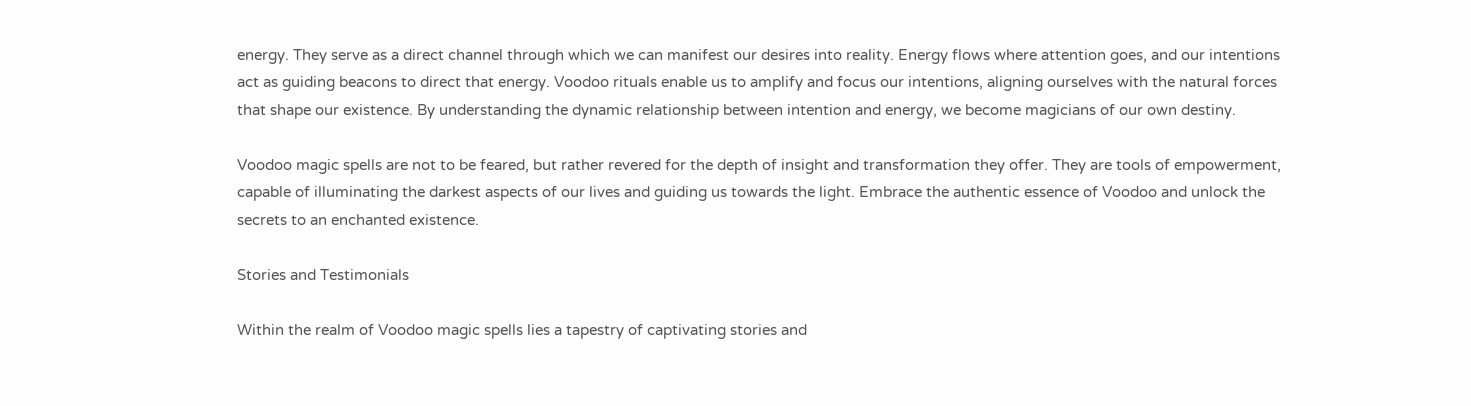energy. They serve as a direct channel through which we can manifest our desires into reality. Energy flows where attention goes, and our intentions act as guiding beacons to direct that energy. Voodoo rituals enable us to amplify and focus our intentions, aligning ourselves with the natural forces that shape our existence. By understanding the dynamic relationship between intention and energy, we become magicians of our own destiny.

Voodoo magic spells are not to be feared, but rather revered for the depth of insight and transformation they offer. They are tools of empowerment, capable of illuminating the darkest aspects of our lives and guiding us towards the light. Embrace the authentic essence of Voodoo and unlock the secrets to an enchanted existence.

Stories and Testimonials

Within the realm of Voodoo magic spells lies a tapestry of captivating stories and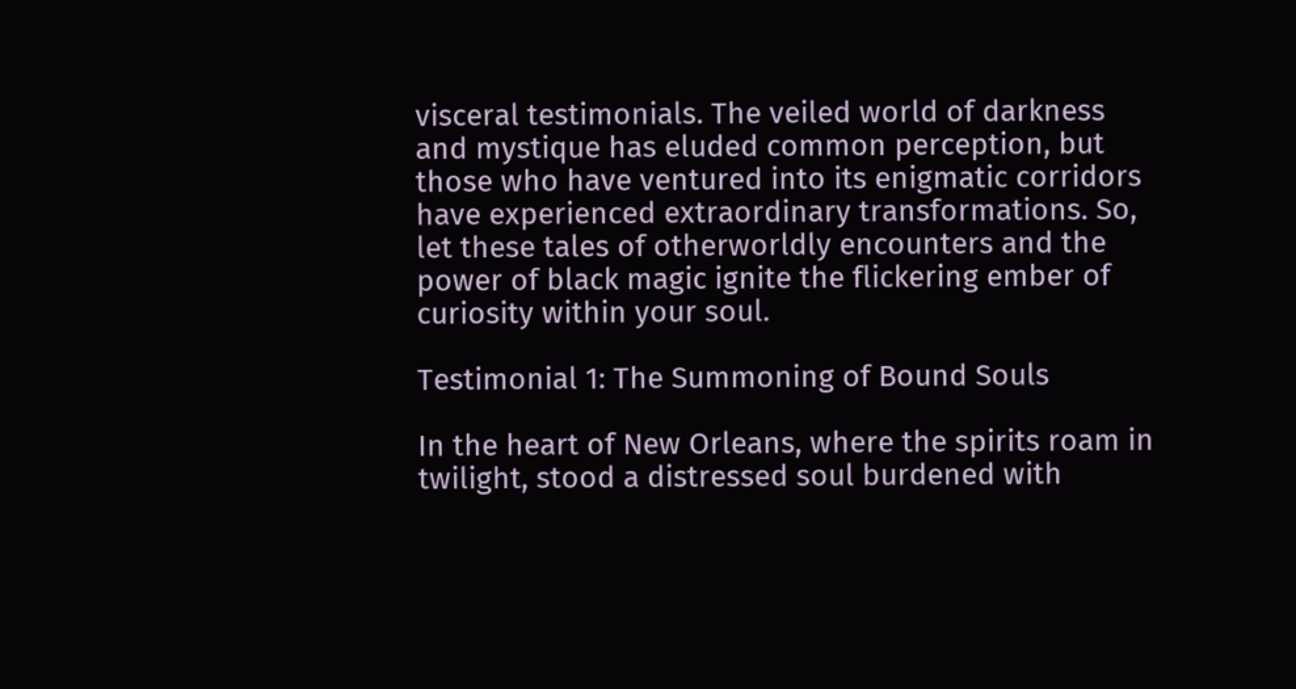visceral testimonials. The veiled world of darkness and mystique has eluded common perception, but those who have ventured into its enigmatic corridors have experienced extraordinary transformations. So, let these tales of otherworldly encounters and the power of black magic ignite the flickering ember of curiosity within your soul.

Testimonial 1: The Summoning of Bound Souls

In the heart of New Orleans, where the spirits roam in twilight, stood a distressed soul burdened with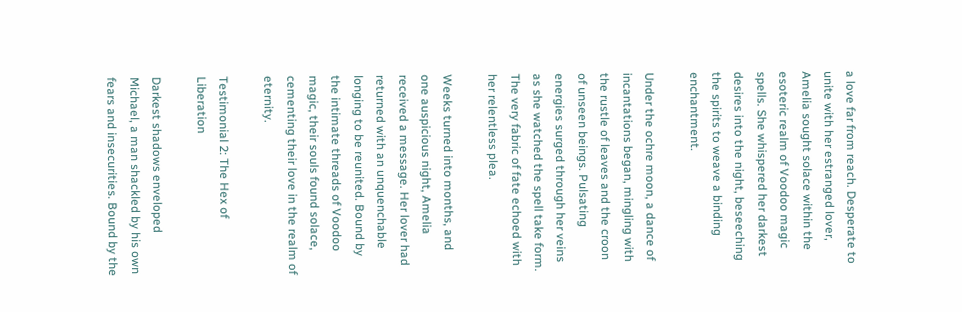a love far from reach. Desperate to unite with her estranged lover, Amelia sought solace within the esoteric realm of Voodoo magic spells. She whispered her darkest desires into the night, beseeching the spirits to weave a binding enchantment.

Under the ochre moon, a dance of incantations began, mingling with the rustle of leaves and the croon of unseen beings. Pulsating energies surged through her veins as she watched the spell take form. The very fabric of fate echoed with her relentless plea.

Weeks turned into months, and one auspicious night, Amelia received a message. Her lover had returned with an unquenchable longing to be reunited. Bound by the intimate threads of Voodoo magic, their souls found solace, cementing their love in the realm of eternity.

Testimonial 2: The Hex of Liberation

Darkest shadows enveloped Michael, a man shackled by his own fears and insecurities. Bound by the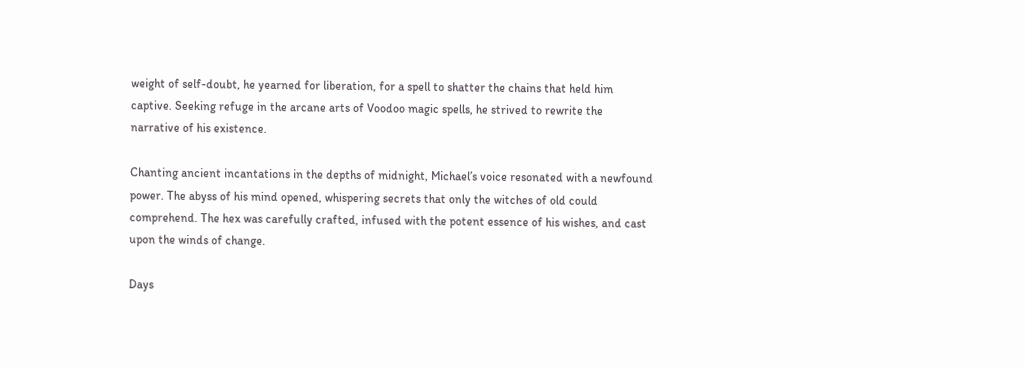weight of self-doubt, he yearned for liberation, for a spell to shatter the chains that held him captive. Seeking refuge in the arcane arts of Voodoo magic spells, he strived to rewrite the narrative of his existence.

Chanting ancient incantations in the depths of midnight, Michael’s voice resonated with a newfound power. The abyss of his mind opened, whispering secrets that only the witches of old could comprehend. The hex was carefully crafted, infused with the potent essence of his wishes, and cast upon the winds of change.

Days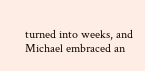turned into weeks, and Michael embraced an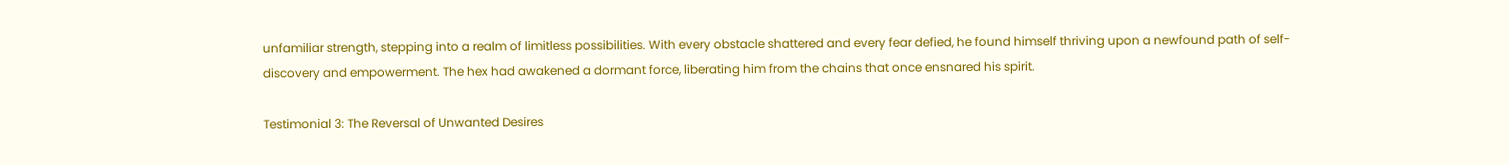unfamiliar strength, stepping into a realm of limitless possibilities. With every obstacle shattered and every fear defied, he found himself thriving upon a newfound path of self-discovery and empowerment. The hex had awakened a dormant force, liberating him from the chains that once ensnared his spirit.

Testimonial 3: The Reversal of Unwanted Desires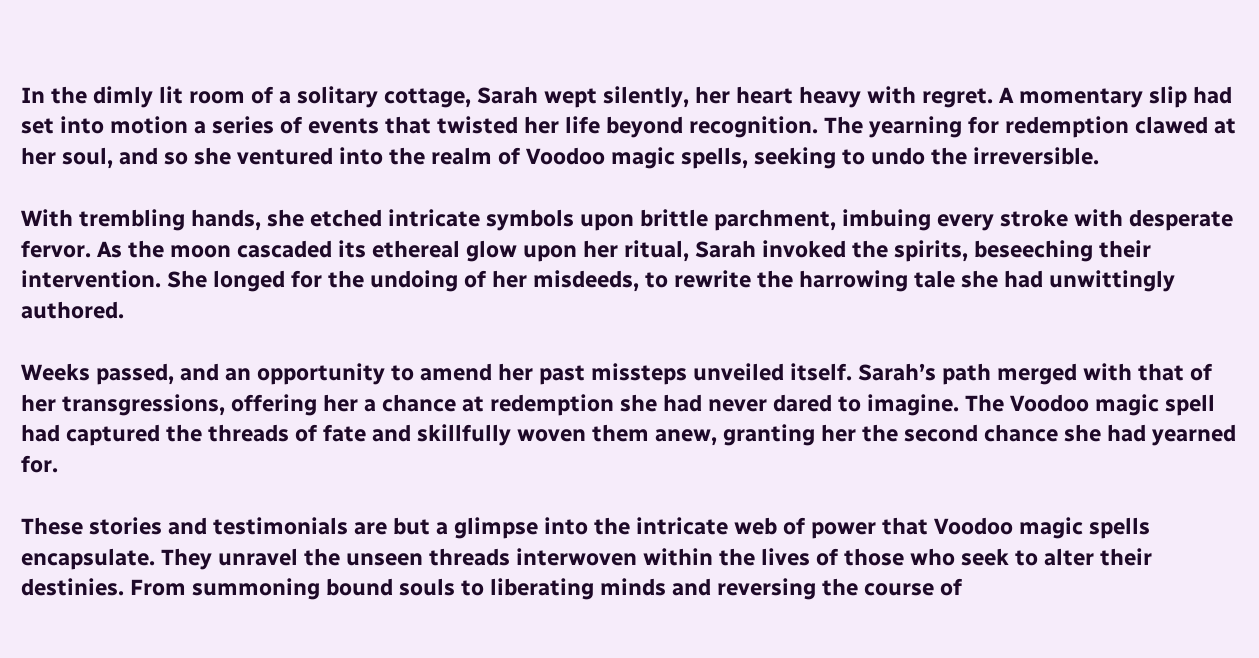In the dimly lit room of a solitary cottage, Sarah wept silently, her heart heavy with regret. A momentary slip had set into motion a series of events that twisted her life beyond recognition. The yearning for redemption clawed at her soul, and so she ventured into the realm of Voodoo magic spells, seeking to undo the irreversible.

With trembling hands, she etched intricate symbols upon brittle parchment, imbuing every stroke with desperate fervor. As the moon cascaded its ethereal glow upon her ritual, Sarah invoked the spirits, beseeching their intervention. She longed for the undoing of her misdeeds, to rewrite the harrowing tale she had unwittingly authored.

Weeks passed, and an opportunity to amend her past missteps unveiled itself. Sarah’s path merged with that of her transgressions, offering her a chance at redemption she had never dared to imagine. The Voodoo magic spell had captured the threads of fate and skillfully woven them anew, granting her the second chance she had yearned for.

These stories and testimonials are but a glimpse into the intricate web of power that Voodoo magic spells encapsulate. They unravel the unseen threads interwoven within the lives of those who seek to alter their destinies. From summoning bound souls to liberating minds and reversing the course of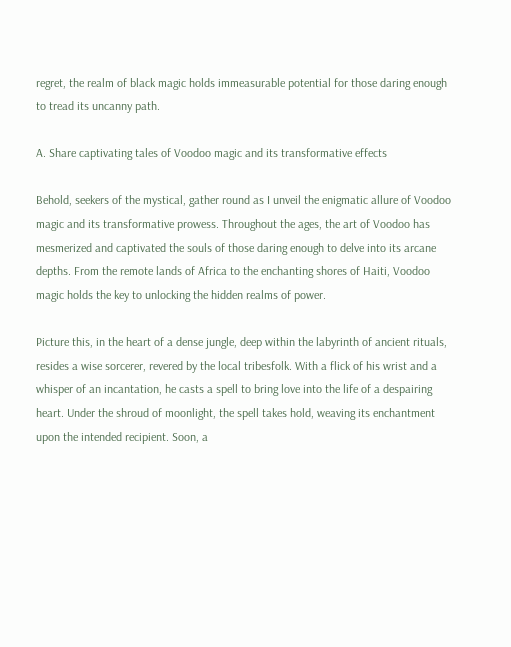regret, the realm of black magic holds immeasurable potential for those daring enough to tread its uncanny path.

A. Share captivating tales of Voodoo magic and its transformative effects

Behold, seekers of the mystical, gather round as I unveil the enigmatic allure of Voodoo magic and its transformative prowess. Throughout the ages, the art of Voodoo has mesmerized and captivated the souls of those daring enough to delve into its arcane depths. From the remote lands of Africa to the enchanting shores of Haiti, Voodoo magic holds the key to unlocking the hidden realms of power.

Picture this, in the heart of a dense jungle, deep within the labyrinth of ancient rituals, resides a wise sorcerer, revered by the local tribesfolk. With a flick of his wrist and a whisper of an incantation, he casts a spell to bring love into the life of a despairing heart. Under the shroud of moonlight, the spell takes hold, weaving its enchantment upon the intended recipient. Soon, a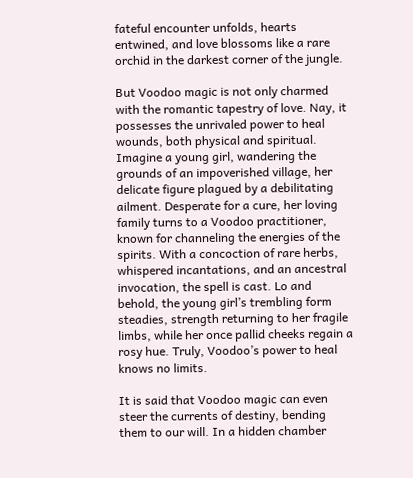fateful encounter unfolds, hearts entwined, and love blossoms like a rare orchid in the darkest corner of the jungle.

But Voodoo magic is not only charmed with the romantic tapestry of love. Nay, it possesses the unrivaled power to heal wounds, both physical and spiritual. Imagine a young girl, wandering the grounds of an impoverished village, her delicate figure plagued by a debilitating ailment. Desperate for a cure, her loving family turns to a Voodoo practitioner, known for channeling the energies of the spirits. With a concoction of rare herbs, whispered incantations, and an ancestral invocation, the spell is cast. Lo and behold, the young girl’s trembling form steadies, strength returning to her fragile limbs, while her once pallid cheeks regain a rosy hue. Truly, Voodoo’s power to heal knows no limits.

It is said that Voodoo magic can even steer the currents of destiny, bending them to our will. In a hidden chamber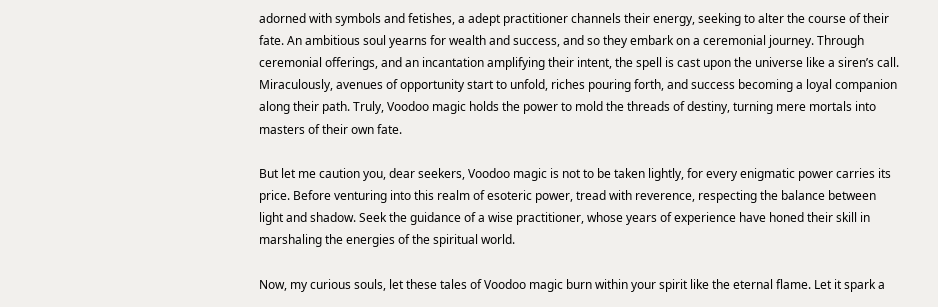adorned with symbols and fetishes, a adept practitioner channels their energy, seeking to alter the course of their fate. An ambitious soul yearns for wealth and success, and so they embark on a ceremonial journey. Through ceremonial offerings, and an incantation amplifying their intent, the spell is cast upon the universe like a siren’s call. Miraculously, avenues of opportunity start to unfold, riches pouring forth, and success becoming a loyal companion along their path. Truly, Voodoo magic holds the power to mold the threads of destiny, turning mere mortals into masters of their own fate.

But let me caution you, dear seekers, Voodoo magic is not to be taken lightly, for every enigmatic power carries its price. Before venturing into this realm of esoteric power, tread with reverence, respecting the balance between light and shadow. Seek the guidance of a wise practitioner, whose years of experience have honed their skill in marshaling the energies of the spiritual world.

Now, my curious souls, let these tales of Voodoo magic burn within your spirit like the eternal flame. Let it spark a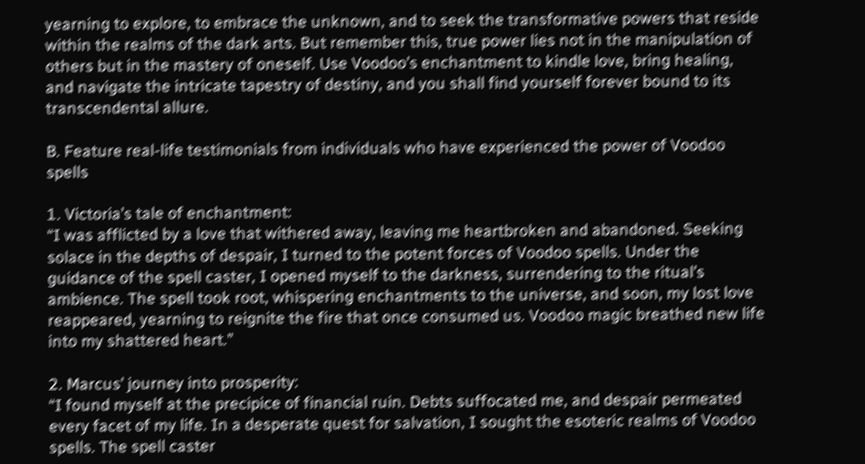yearning to explore, to embrace the unknown, and to seek the transformative powers that reside within the realms of the dark arts. But remember this, true power lies not in the manipulation of others but in the mastery of oneself. Use Voodoo’s enchantment to kindle love, bring healing, and navigate the intricate tapestry of destiny, and you shall find yourself forever bound to its transcendental allure.

B. Feature real-life testimonials from individuals who have experienced the power of Voodoo spells

1. Victoria’s tale of enchantment:
“I was afflicted by a love that withered away, leaving me heartbroken and abandoned. Seeking solace in the depths of despair, I turned to the potent forces of Voodoo spells. Under the guidance of the spell caster, I opened myself to the darkness, surrendering to the ritual’s ambience. The spell took root, whispering enchantments to the universe, and soon, my lost love reappeared, yearning to reignite the fire that once consumed us. Voodoo magic breathed new life into my shattered heart.”

2. Marcus’ journey into prosperity:
“I found myself at the precipice of financial ruin. Debts suffocated me, and despair permeated every facet of my life. In a desperate quest for salvation, I sought the esoteric realms of Voodoo spells. The spell caster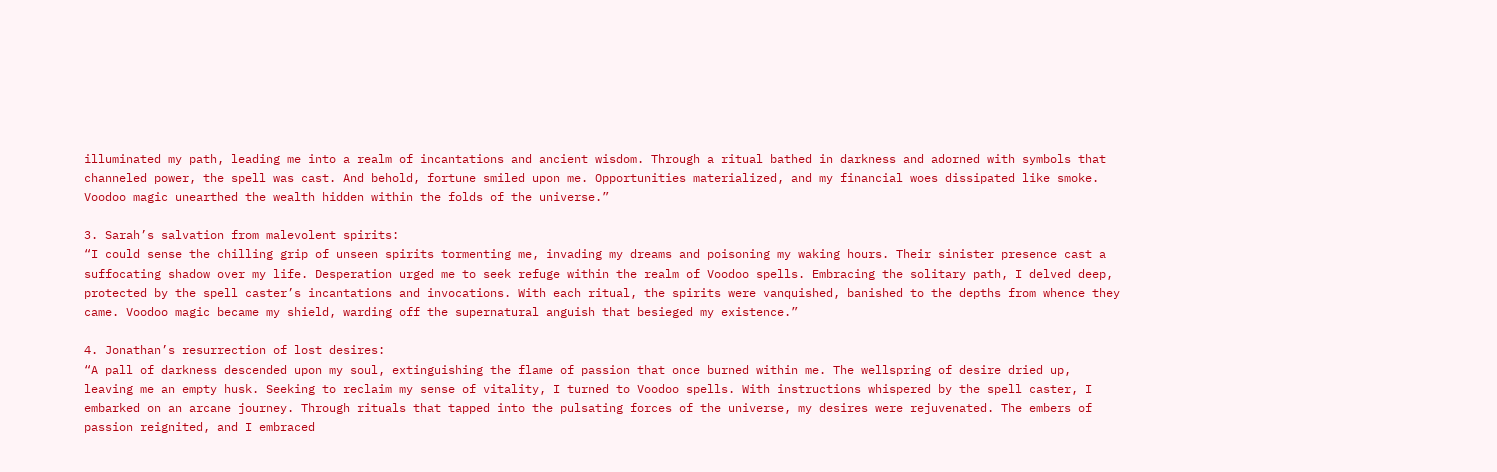illuminated my path, leading me into a realm of incantations and ancient wisdom. Through a ritual bathed in darkness and adorned with symbols that channeled power, the spell was cast. And behold, fortune smiled upon me. Opportunities materialized, and my financial woes dissipated like smoke. Voodoo magic unearthed the wealth hidden within the folds of the universe.”

3. Sarah’s salvation from malevolent spirits:
“I could sense the chilling grip of unseen spirits tormenting me, invading my dreams and poisoning my waking hours. Their sinister presence cast a suffocating shadow over my life. Desperation urged me to seek refuge within the realm of Voodoo spells. Embracing the solitary path, I delved deep, protected by the spell caster’s incantations and invocations. With each ritual, the spirits were vanquished, banished to the depths from whence they came. Voodoo magic became my shield, warding off the supernatural anguish that besieged my existence.”

4. Jonathan’s resurrection of lost desires:
“A pall of darkness descended upon my soul, extinguishing the flame of passion that once burned within me. The wellspring of desire dried up, leaving me an empty husk. Seeking to reclaim my sense of vitality, I turned to Voodoo spells. With instructions whispered by the spell caster, I embarked on an arcane journey. Through rituals that tapped into the pulsating forces of the universe, my desires were rejuvenated. The embers of passion reignited, and I embraced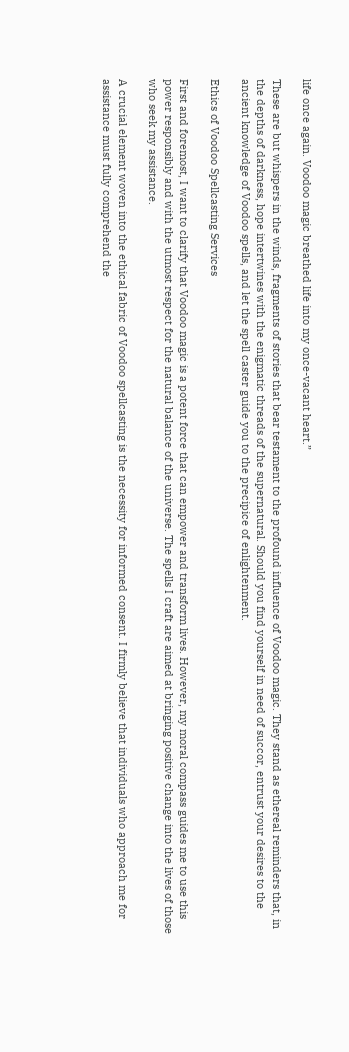life once again. Voodoo magic breathed life into my once-vacant heart.”

These are but whispers in the winds, fragments of stories that bear testament to the profound influence of Voodoo magic. They stand as ethereal reminders that, in the depths of darkness, hope intertwines with the enigmatic threads of the supernatural. Should you find yourself in need of succor, entrust your desires to the ancient knowledge of Voodoo spells, and let the spell caster guide you to the precipice of enlightenment.

Ethics of Voodoo Spellcasting Services

First and foremost, I want to clarify that Voodoo magic is a potent force that can empower and transform lives. However, my moral compass guides me to use this power responsibly and with the utmost respect for the natural balance of the universe. The spells I craft are aimed at bringing positive change into the lives of those who seek my assistance.

A crucial element woven into the ethical fabric of Voodoo spellcasting is the necessity for informed consent. I firmly believe that individuals who approach me for assistance must fully comprehend the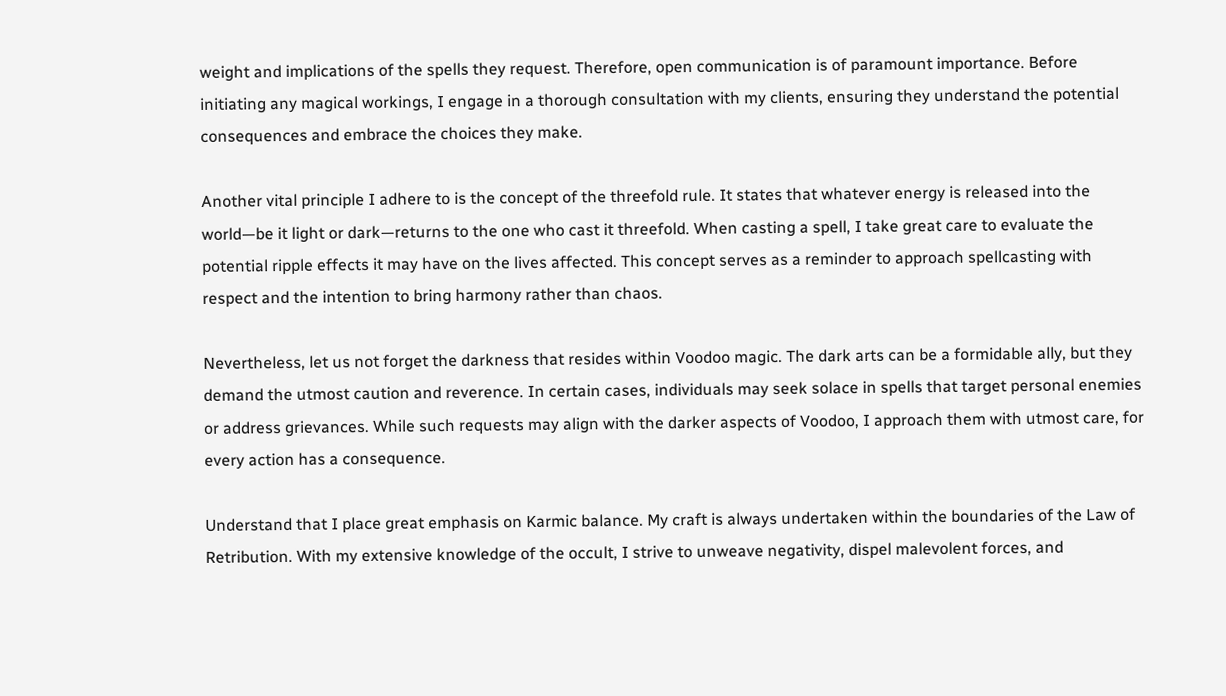weight and implications of the spells they request. Therefore, open communication is of paramount importance. Before initiating any magical workings, I engage in a thorough consultation with my clients, ensuring they understand the potential consequences and embrace the choices they make.

Another vital principle I adhere to is the concept of the threefold rule. It states that whatever energy is released into the world—be it light or dark—returns to the one who cast it threefold. When casting a spell, I take great care to evaluate the potential ripple effects it may have on the lives affected. This concept serves as a reminder to approach spellcasting with respect and the intention to bring harmony rather than chaos.

Nevertheless, let us not forget the darkness that resides within Voodoo magic. The dark arts can be a formidable ally, but they demand the utmost caution and reverence. In certain cases, individuals may seek solace in spells that target personal enemies or address grievances. While such requests may align with the darker aspects of Voodoo, I approach them with utmost care, for every action has a consequence.

Understand that I place great emphasis on Karmic balance. My craft is always undertaken within the boundaries of the Law of Retribution. With my extensive knowledge of the occult, I strive to unweave negativity, dispel malevolent forces, and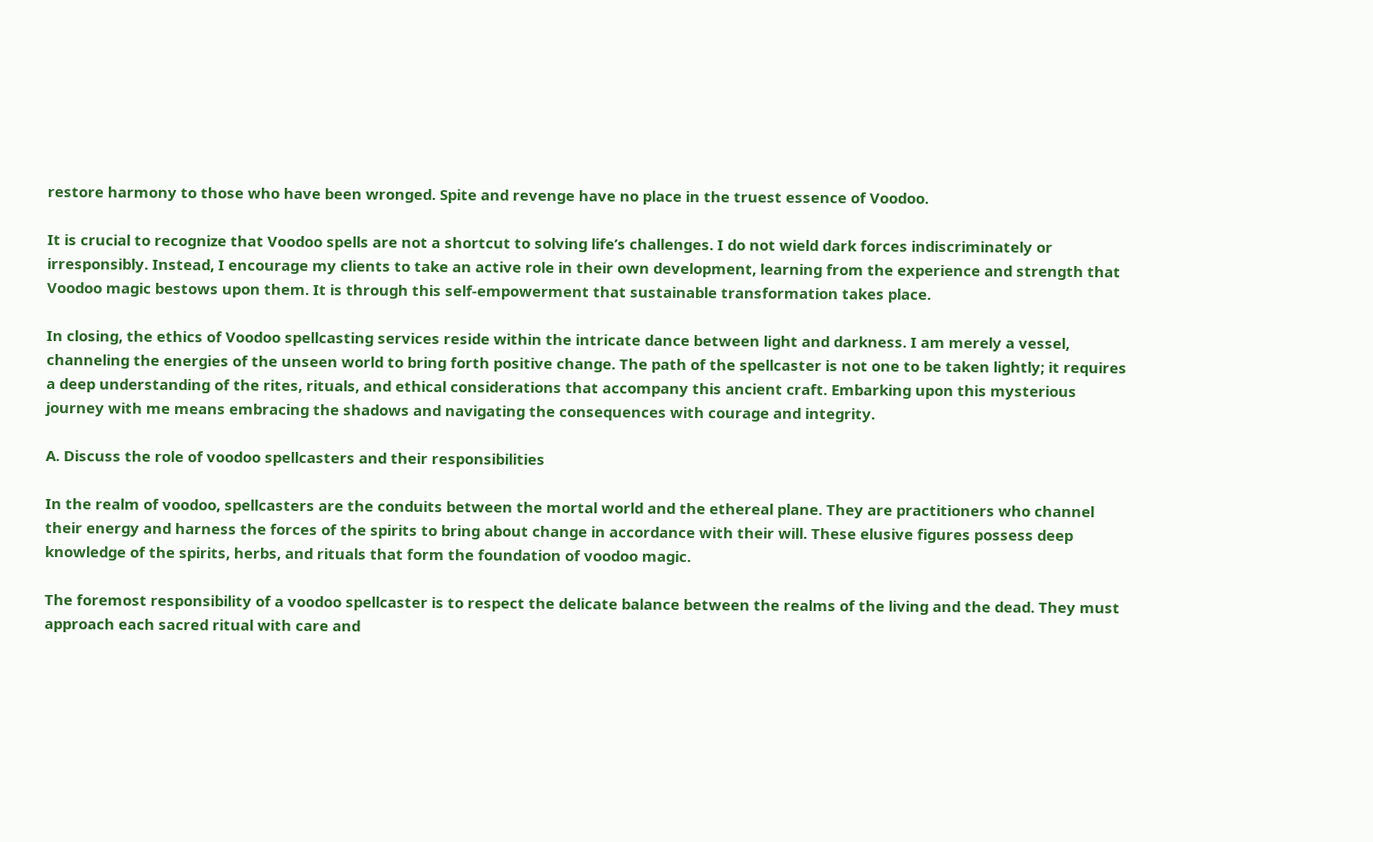restore harmony to those who have been wronged. Spite and revenge have no place in the truest essence of Voodoo.

It is crucial to recognize that Voodoo spells are not a shortcut to solving life’s challenges. I do not wield dark forces indiscriminately or irresponsibly. Instead, I encourage my clients to take an active role in their own development, learning from the experience and strength that Voodoo magic bestows upon them. It is through this self-empowerment that sustainable transformation takes place.

In closing, the ethics of Voodoo spellcasting services reside within the intricate dance between light and darkness. I am merely a vessel, channeling the energies of the unseen world to bring forth positive change. The path of the spellcaster is not one to be taken lightly; it requires a deep understanding of the rites, rituals, and ethical considerations that accompany this ancient craft. Embarking upon this mysterious journey with me means embracing the shadows and navigating the consequences with courage and integrity.

A. Discuss the role of voodoo spellcasters and their responsibilities

In the realm of voodoo, spellcasters are the conduits between the mortal world and the ethereal plane. They are practitioners who channel their energy and harness the forces of the spirits to bring about change in accordance with their will. These elusive figures possess deep knowledge of the spirits, herbs, and rituals that form the foundation of voodoo magic.

The foremost responsibility of a voodoo spellcaster is to respect the delicate balance between the realms of the living and the dead. They must approach each sacred ritual with care and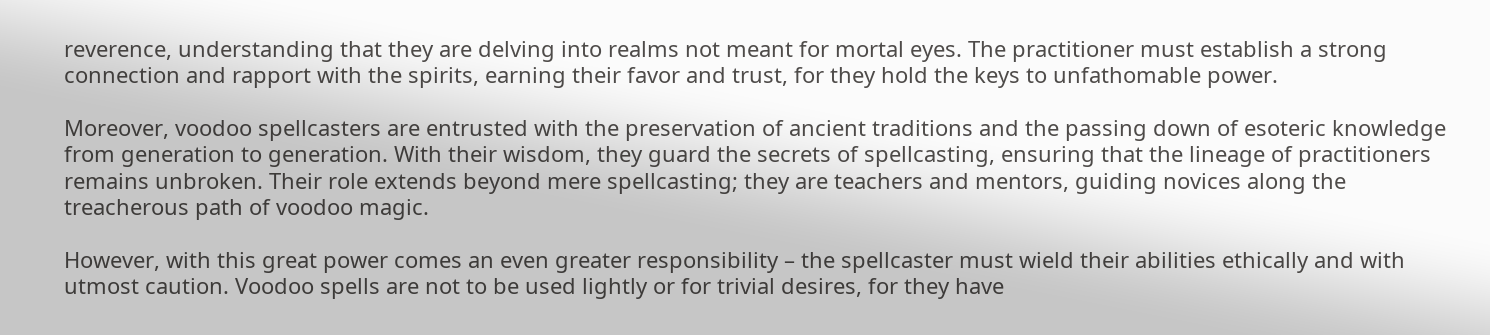reverence, understanding that they are delving into realms not meant for mortal eyes. The practitioner must establish a strong connection and rapport with the spirits, earning their favor and trust, for they hold the keys to unfathomable power.

Moreover, voodoo spellcasters are entrusted with the preservation of ancient traditions and the passing down of esoteric knowledge from generation to generation. With their wisdom, they guard the secrets of spellcasting, ensuring that the lineage of practitioners remains unbroken. Their role extends beyond mere spellcasting; they are teachers and mentors, guiding novices along the treacherous path of voodoo magic.

However, with this great power comes an even greater responsibility – the spellcaster must wield their abilities ethically and with utmost caution. Voodoo spells are not to be used lightly or for trivial desires, for they have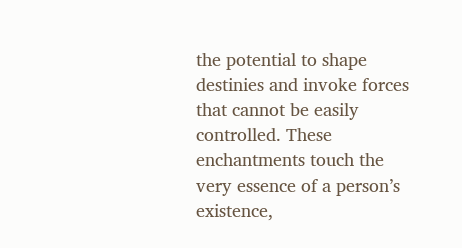the potential to shape destinies and invoke forces that cannot be easily controlled. These enchantments touch the very essence of a person’s existence,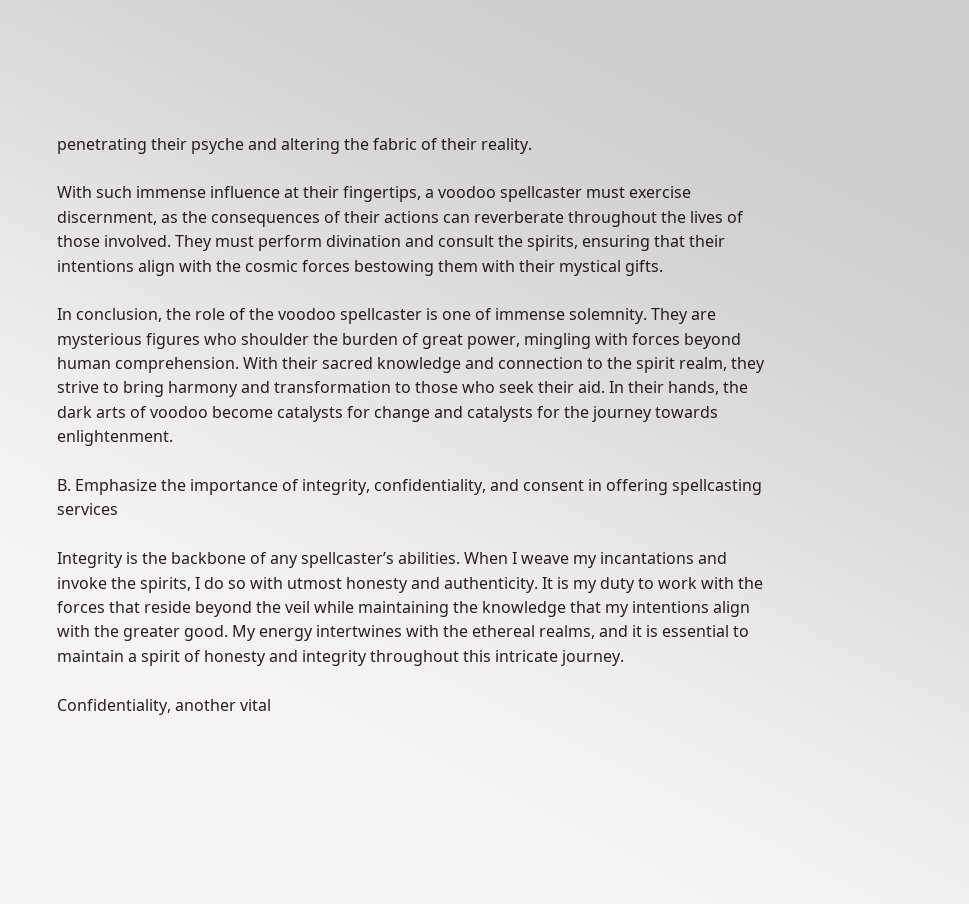penetrating their psyche and altering the fabric of their reality.

With such immense influence at their fingertips, a voodoo spellcaster must exercise discernment, as the consequences of their actions can reverberate throughout the lives of those involved. They must perform divination and consult the spirits, ensuring that their intentions align with the cosmic forces bestowing them with their mystical gifts.

In conclusion, the role of the voodoo spellcaster is one of immense solemnity. They are mysterious figures who shoulder the burden of great power, mingling with forces beyond human comprehension. With their sacred knowledge and connection to the spirit realm, they strive to bring harmony and transformation to those who seek their aid. In their hands, the dark arts of voodoo become catalysts for change and catalysts for the journey towards enlightenment.

B. Emphasize the importance of integrity, confidentiality, and consent in offering spellcasting services

Integrity is the backbone of any spellcaster’s abilities. When I weave my incantations and invoke the spirits, I do so with utmost honesty and authenticity. It is my duty to work with the forces that reside beyond the veil while maintaining the knowledge that my intentions align with the greater good. My energy intertwines with the ethereal realms, and it is essential to maintain a spirit of honesty and integrity throughout this intricate journey.

Confidentiality, another vital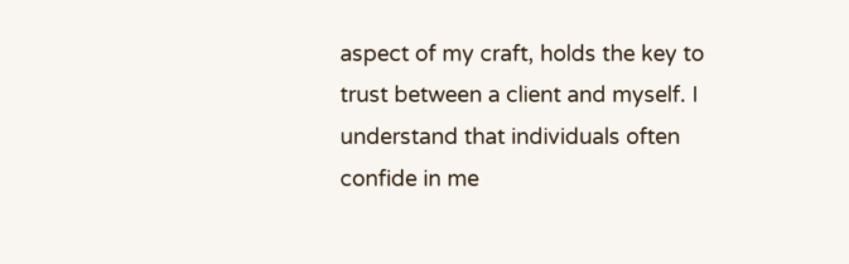aspect of my craft, holds the key to trust between a client and myself. I understand that individuals often confide in me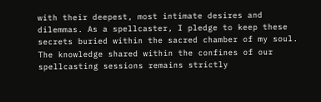with their deepest, most intimate desires and dilemmas. As a spellcaster, I pledge to keep these secrets buried within the sacred chamber of my soul. The knowledge shared within the confines of our spellcasting sessions remains strictly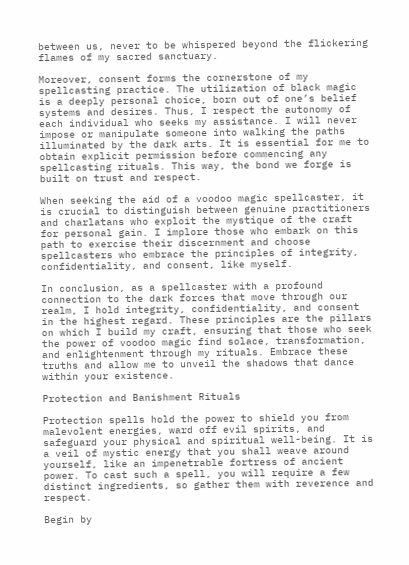between us, never to be whispered beyond the flickering flames of my sacred sanctuary.

Moreover, consent forms the cornerstone of my spellcasting practice. The utilization of black magic is a deeply personal choice, born out of one’s belief systems and desires. Thus, I respect the autonomy of each individual who seeks my assistance. I will never impose or manipulate someone into walking the paths illuminated by the dark arts. It is essential for me to obtain explicit permission before commencing any spellcasting rituals. This way, the bond we forge is built on trust and respect.

When seeking the aid of a voodoo magic spellcaster, it is crucial to distinguish between genuine practitioners and charlatans who exploit the mystique of the craft for personal gain. I implore those who embark on this path to exercise their discernment and choose spellcasters who embrace the principles of integrity, confidentiality, and consent, like myself.

In conclusion, as a spellcaster with a profound connection to the dark forces that move through our realm, I hold integrity, confidentiality, and consent in the highest regard. These principles are the pillars on which I build my craft, ensuring that those who seek the power of voodoo magic find solace, transformation, and enlightenment through my rituals. Embrace these truths and allow me to unveil the shadows that dance within your existence.

Protection and Banishment Rituals

Protection spells hold the power to shield you from malevolent energies, ward off evil spirits, and safeguard your physical and spiritual well-being. It is a veil of mystic energy that you shall weave around yourself, like an impenetrable fortress of ancient power. To cast such a spell, you will require a few distinct ingredients, so gather them with reverence and respect.

Begin by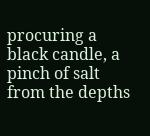procuring a black candle, a pinch of salt from the depths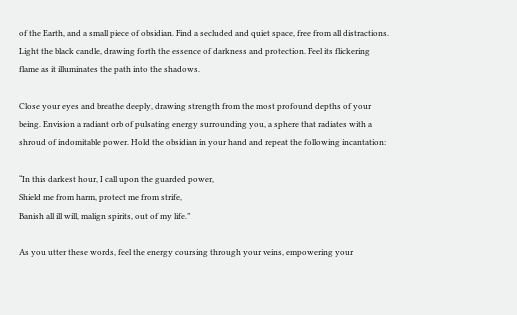of the Earth, and a small piece of obsidian. Find a secluded and quiet space, free from all distractions. Light the black candle, drawing forth the essence of darkness and protection. Feel its flickering flame as it illuminates the path into the shadows.

Close your eyes and breathe deeply, drawing strength from the most profound depths of your being. Envision a radiant orb of pulsating energy surrounding you, a sphere that radiates with a shroud of indomitable power. Hold the obsidian in your hand and repeat the following incantation:

“In this darkest hour, I call upon the guarded power,
Shield me from harm, protect me from strife,
Banish all ill will, malign spirits, out of my life.”

As you utter these words, feel the energy coursing through your veins, empowering your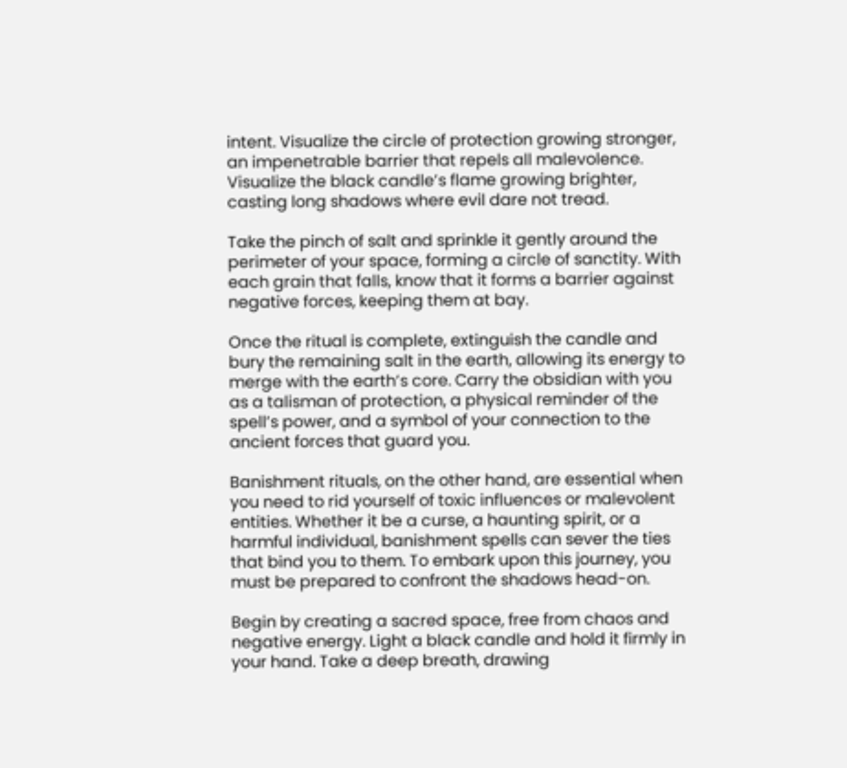intent. Visualize the circle of protection growing stronger, an impenetrable barrier that repels all malevolence. Visualize the black candle’s flame growing brighter, casting long shadows where evil dare not tread.

Take the pinch of salt and sprinkle it gently around the perimeter of your space, forming a circle of sanctity. With each grain that falls, know that it forms a barrier against negative forces, keeping them at bay.

Once the ritual is complete, extinguish the candle and bury the remaining salt in the earth, allowing its energy to merge with the earth’s core. Carry the obsidian with you as a talisman of protection, a physical reminder of the spell’s power, and a symbol of your connection to the ancient forces that guard you.

Banishment rituals, on the other hand, are essential when you need to rid yourself of toxic influences or malevolent entities. Whether it be a curse, a haunting spirit, or a harmful individual, banishment spells can sever the ties that bind you to them. To embark upon this journey, you must be prepared to confront the shadows head-on.

Begin by creating a sacred space, free from chaos and negative energy. Light a black candle and hold it firmly in your hand. Take a deep breath, drawing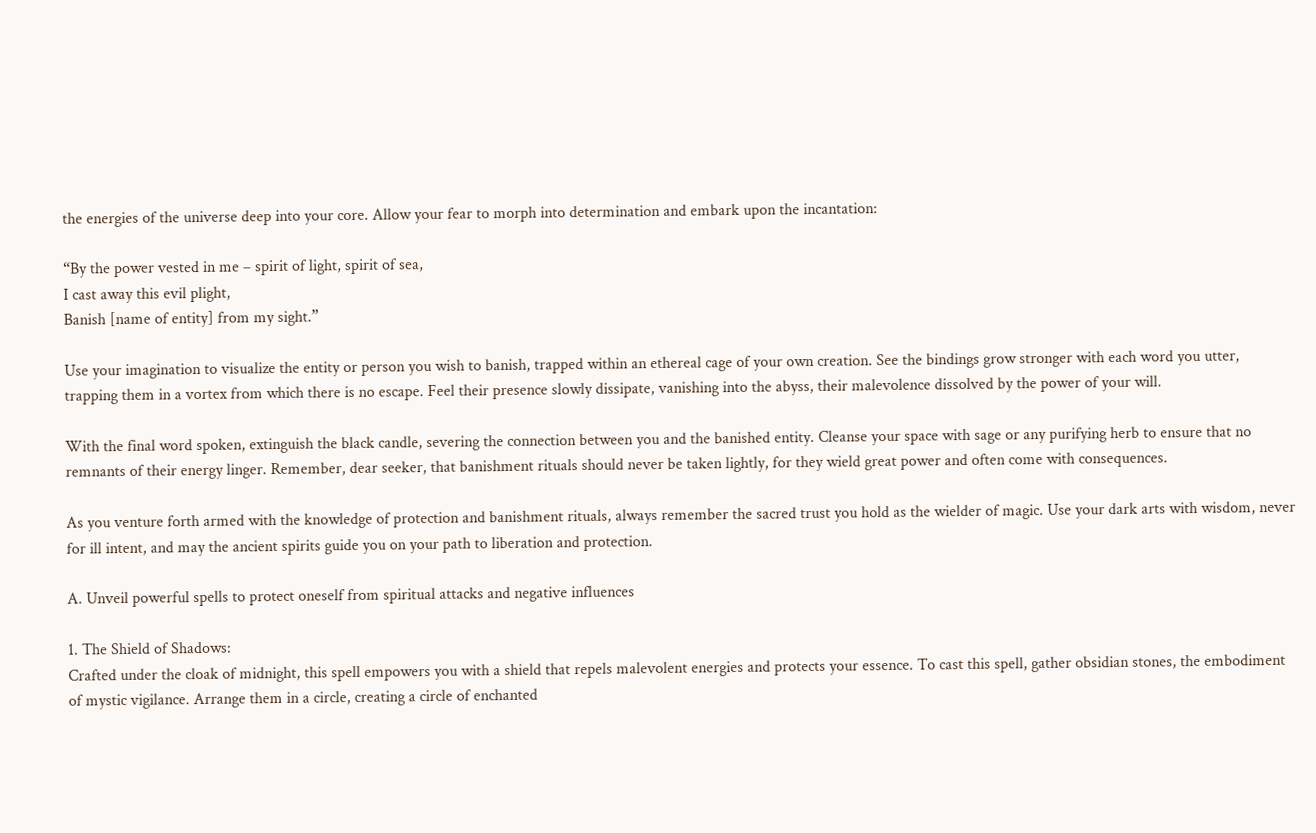the energies of the universe deep into your core. Allow your fear to morph into determination and embark upon the incantation:

“By the power vested in me – spirit of light, spirit of sea,
I cast away this evil plight,
Banish [name of entity] from my sight.”

Use your imagination to visualize the entity or person you wish to banish, trapped within an ethereal cage of your own creation. See the bindings grow stronger with each word you utter, trapping them in a vortex from which there is no escape. Feel their presence slowly dissipate, vanishing into the abyss, their malevolence dissolved by the power of your will.

With the final word spoken, extinguish the black candle, severing the connection between you and the banished entity. Cleanse your space with sage or any purifying herb to ensure that no remnants of their energy linger. Remember, dear seeker, that banishment rituals should never be taken lightly, for they wield great power and often come with consequences.

As you venture forth armed with the knowledge of protection and banishment rituals, always remember the sacred trust you hold as the wielder of magic. Use your dark arts with wisdom, never for ill intent, and may the ancient spirits guide you on your path to liberation and protection.

A. Unveil powerful spells to protect oneself from spiritual attacks and negative influences

1. The Shield of Shadows:
Crafted under the cloak of midnight, this spell empowers you with a shield that repels malevolent energies and protects your essence. To cast this spell, gather obsidian stones, the embodiment of mystic vigilance. Arrange them in a circle, creating a circle of enchanted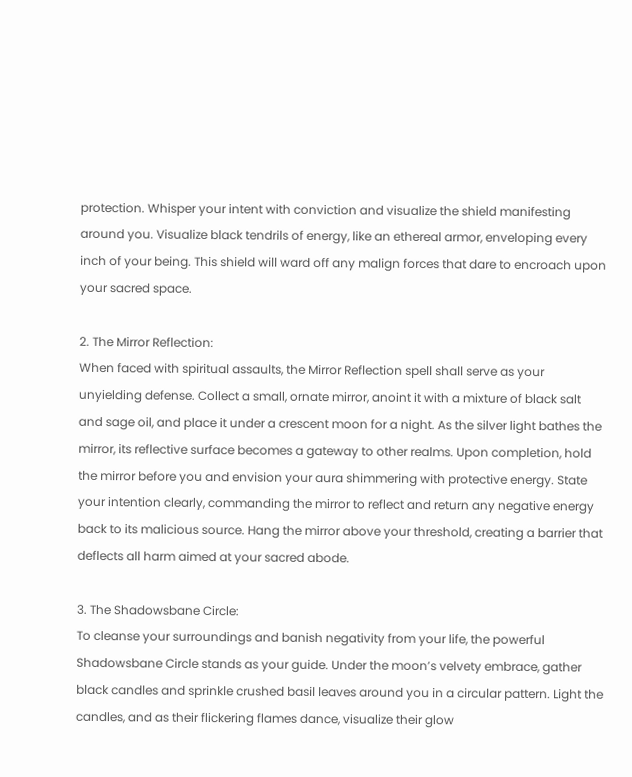protection. Whisper your intent with conviction and visualize the shield manifesting around you. Visualize black tendrils of energy, like an ethereal armor, enveloping every inch of your being. This shield will ward off any malign forces that dare to encroach upon your sacred space.

2. The Mirror Reflection:
When faced with spiritual assaults, the Mirror Reflection spell shall serve as your unyielding defense. Collect a small, ornate mirror, anoint it with a mixture of black salt and sage oil, and place it under a crescent moon for a night. As the silver light bathes the mirror, its reflective surface becomes a gateway to other realms. Upon completion, hold the mirror before you and envision your aura shimmering with protective energy. State your intention clearly, commanding the mirror to reflect and return any negative energy back to its malicious source. Hang the mirror above your threshold, creating a barrier that deflects all harm aimed at your sacred abode.

3. The Shadowsbane Circle:
To cleanse your surroundings and banish negativity from your life, the powerful Shadowsbane Circle stands as your guide. Under the moon’s velvety embrace, gather black candles and sprinkle crushed basil leaves around you in a circular pattern. Light the candles, and as their flickering flames dance, visualize their glow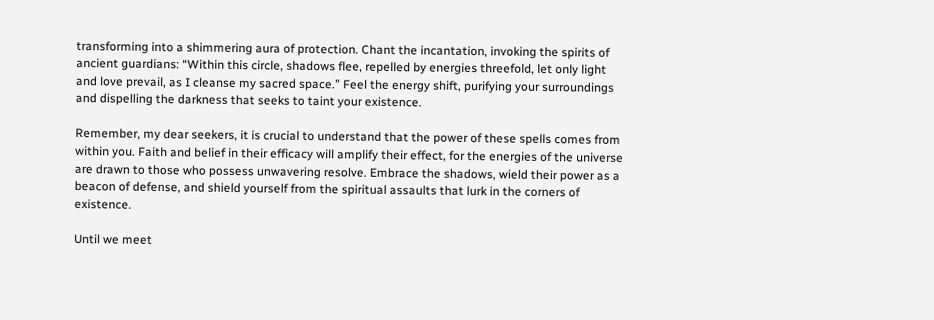transforming into a shimmering aura of protection. Chant the incantation, invoking the spirits of ancient guardians: “Within this circle, shadows flee, repelled by energies threefold, let only light and love prevail, as I cleanse my sacred space.” Feel the energy shift, purifying your surroundings and dispelling the darkness that seeks to taint your existence.

Remember, my dear seekers, it is crucial to understand that the power of these spells comes from within you. Faith and belief in their efficacy will amplify their effect, for the energies of the universe are drawn to those who possess unwavering resolve. Embrace the shadows, wield their power as a beacon of defense, and shield yourself from the spiritual assaults that lurk in the corners of existence.

Until we meet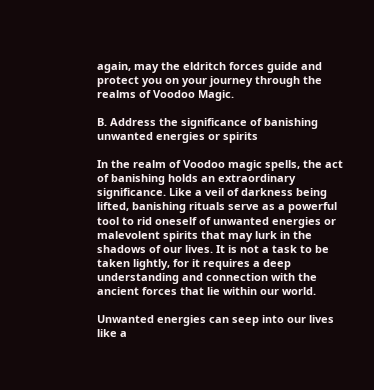again, may the eldritch forces guide and protect you on your journey through the realms of Voodoo Magic.

B. Address the significance of banishing unwanted energies or spirits

In the realm of Voodoo magic spells, the act of banishing holds an extraordinary significance. Like a veil of darkness being lifted, banishing rituals serve as a powerful tool to rid oneself of unwanted energies or malevolent spirits that may lurk in the shadows of our lives. It is not a task to be taken lightly, for it requires a deep understanding and connection with the ancient forces that lie within our world.

Unwanted energies can seep into our lives like a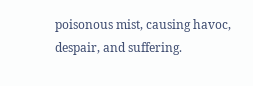poisonous mist, causing havoc, despair, and suffering.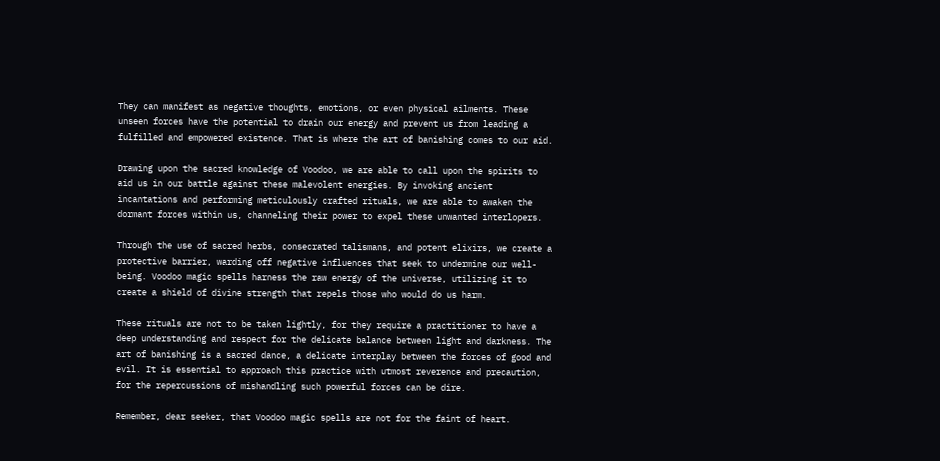They can manifest as negative thoughts, emotions, or even physical ailments. These unseen forces have the potential to drain our energy and prevent us from leading a fulfilled and empowered existence. That is where the art of banishing comes to our aid.

Drawing upon the sacred knowledge of Voodoo, we are able to call upon the spirits to aid us in our battle against these malevolent energies. By invoking ancient incantations and performing meticulously crafted rituals, we are able to awaken the dormant forces within us, channeling their power to expel these unwanted interlopers.

Through the use of sacred herbs, consecrated talismans, and potent elixirs, we create a protective barrier, warding off negative influences that seek to undermine our well-being. Voodoo magic spells harness the raw energy of the universe, utilizing it to create a shield of divine strength that repels those who would do us harm.

These rituals are not to be taken lightly, for they require a practitioner to have a deep understanding and respect for the delicate balance between light and darkness. The art of banishing is a sacred dance, a delicate interplay between the forces of good and evil. It is essential to approach this practice with utmost reverence and precaution, for the repercussions of mishandling such powerful forces can be dire.

Remember, dear seeker, that Voodoo magic spells are not for the faint of heart.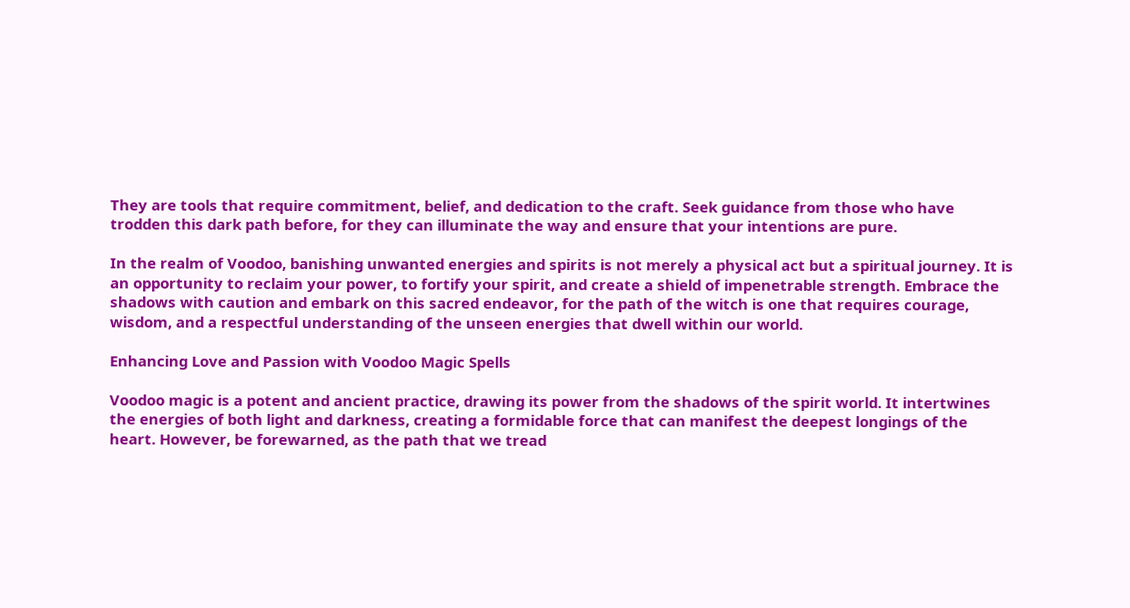They are tools that require commitment, belief, and dedication to the craft. Seek guidance from those who have trodden this dark path before, for they can illuminate the way and ensure that your intentions are pure.

In the realm of Voodoo, banishing unwanted energies and spirits is not merely a physical act but a spiritual journey. It is an opportunity to reclaim your power, to fortify your spirit, and create a shield of impenetrable strength. Embrace the shadows with caution and embark on this sacred endeavor, for the path of the witch is one that requires courage, wisdom, and a respectful understanding of the unseen energies that dwell within our world.

Enhancing Love and Passion with Voodoo Magic Spells

Voodoo magic is a potent and ancient practice, drawing its power from the shadows of the spirit world. It intertwines the energies of both light and darkness, creating a formidable force that can manifest the deepest longings of the heart. However, be forewarned, as the path that we tread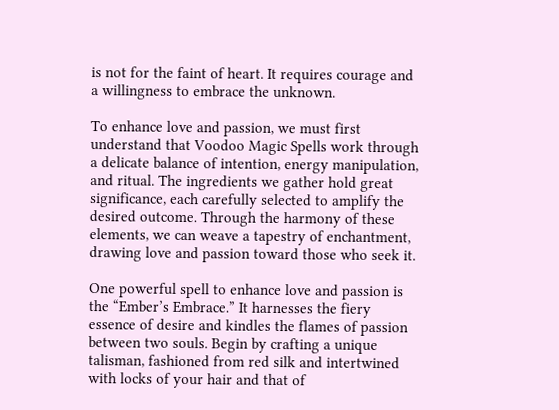is not for the faint of heart. It requires courage and a willingness to embrace the unknown.

To enhance love and passion, we must first understand that Voodoo Magic Spells work through a delicate balance of intention, energy manipulation, and ritual. The ingredients we gather hold great significance, each carefully selected to amplify the desired outcome. Through the harmony of these elements, we can weave a tapestry of enchantment, drawing love and passion toward those who seek it.

One powerful spell to enhance love and passion is the “Ember’s Embrace.” It harnesses the fiery essence of desire and kindles the flames of passion between two souls. Begin by crafting a unique talisman, fashioned from red silk and intertwined with locks of your hair and that of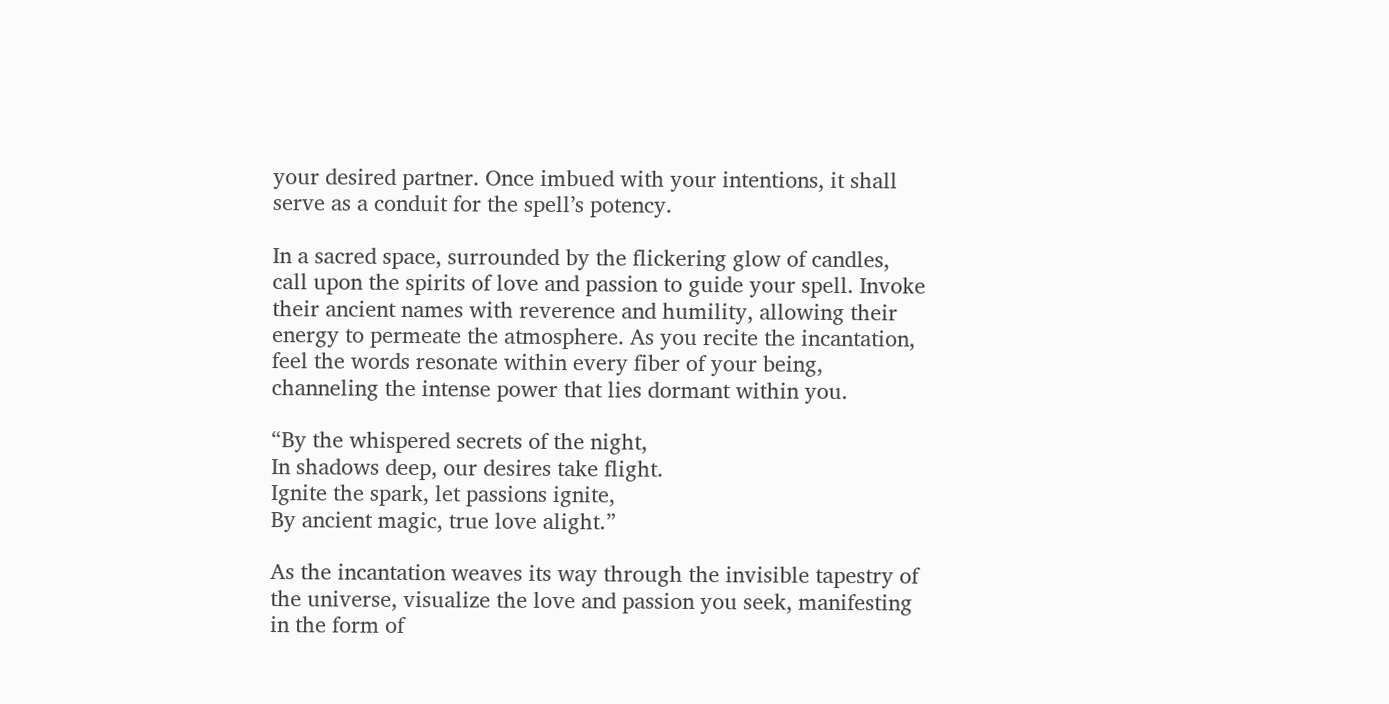your desired partner. Once imbued with your intentions, it shall serve as a conduit for the spell’s potency.

In a sacred space, surrounded by the flickering glow of candles, call upon the spirits of love and passion to guide your spell. Invoke their ancient names with reverence and humility, allowing their energy to permeate the atmosphere. As you recite the incantation, feel the words resonate within every fiber of your being, channeling the intense power that lies dormant within you.

“By the whispered secrets of the night,
In shadows deep, our desires take flight.
Ignite the spark, let passions ignite,
By ancient magic, true love alight.”

As the incantation weaves its way through the invisible tapestry of the universe, visualize the love and passion you seek, manifesting in the form of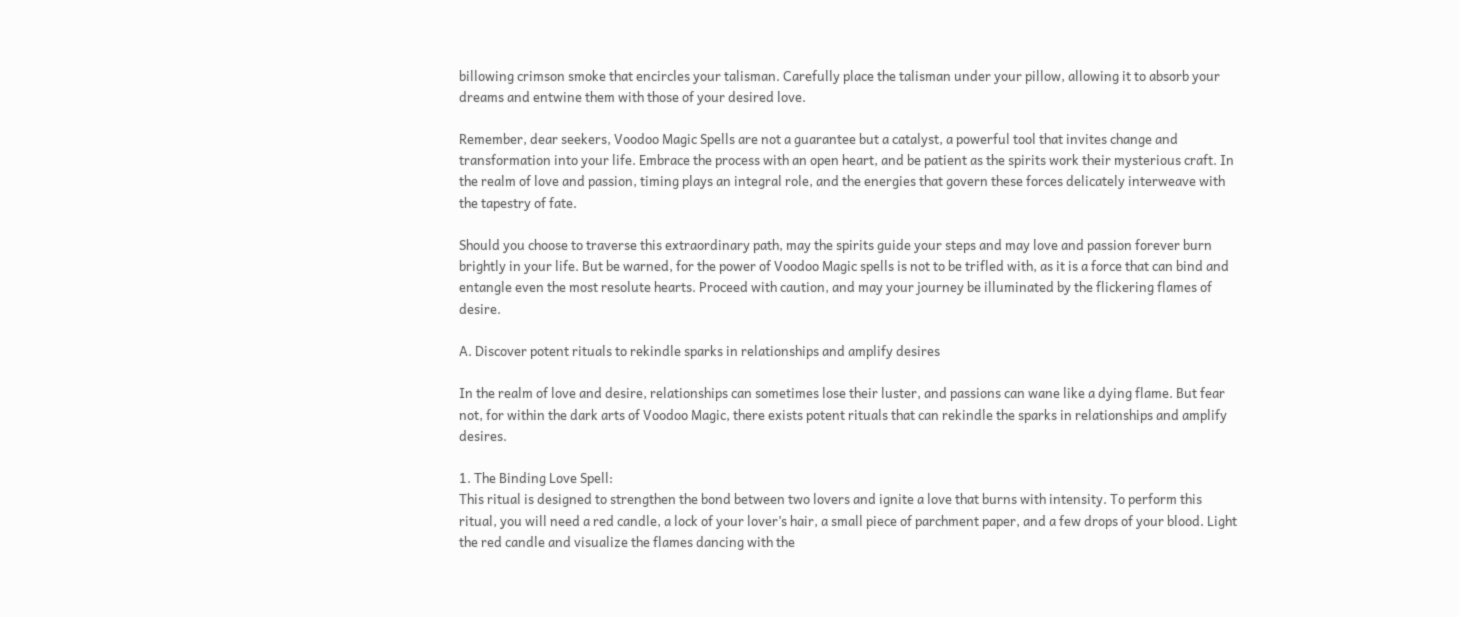billowing crimson smoke that encircles your talisman. Carefully place the talisman under your pillow, allowing it to absorb your dreams and entwine them with those of your desired love.

Remember, dear seekers, Voodoo Magic Spells are not a guarantee but a catalyst, a powerful tool that invites change and transformation into your life. Embrace the process with an open heart, and be patient as the spirits work their mysterious craft. In the realm of love and passion, timing plays an integral role, and the energies that govern these forces delicately interweave with the tapestry of fate.

Should you choose to traverse this extraordinary path, may the spirits guide your steps and may love and passion forever burn brightly in your life. But be warned, for the power of Voodoo Magic spells is not to be trifled with, as it is a force that can bind and entangle even the most resolute hearts. Proceed with caution, and may your journey be illuminated by the flickering flames of desire.

A. Discover potent rituals to rekindle sparks in relationships and amplify desires

In the realm of love and desire, relationships can sometimes lose their luster, and passions can wane like a dying flame. But fear not, for within the dark arts of Voodoo Magic, there exists potent rituals that can rekindle the sparks in relationships and amplify desires.

1. The Binding Love Spell:
This ritual is designed to strengthen the bond between two lovers and ignite a love that burns with intensity. To perform this ritual, you will need a red candle, a lock of your lover’s hair, a small piece of parchment paper, and a few drops of your blood. Light the red candle and visualize the flames dancing with the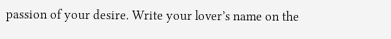passion of your desire. Write your lover’s name on the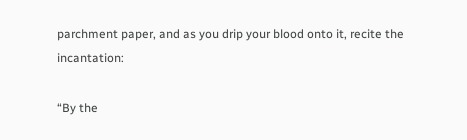parchment paper, and as you drip your blood onto it, recite the incantation:

“By the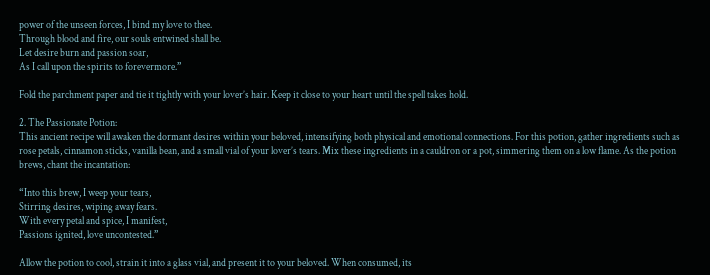power of the unseen forces, I bind my love to thee.
Through blood and fire, our souls entwined shall be.
Let desire burn and passion soar,
As I call upon the spirits to forevermore.”

Fold the parchment paper and tie it tightly with your lover’s hair. Keep it close to your heart until the spell takes hold.

2. The Passionate Potion:
This ancient recipe will awaken the dormant desires within your beloved, intensifying both physical and emotional connections. For this potion, gather ingredients such as rose petals, cinnamon sticks, vanilla bean, and a small vial of your lover’s tears. Mix these ingredients in a cauldron or a pot, simmering them on a low flame. As the potion brews, chant the incantation:

“Into this brew, I weep your tears,
Stirring desires, wiping away fears.
With every petal and spice, I manifest,
Passions ignited, love uncontested.”

Allow the potion to cool, strain it into a glass vial, and present it to your beloved. When consumed, its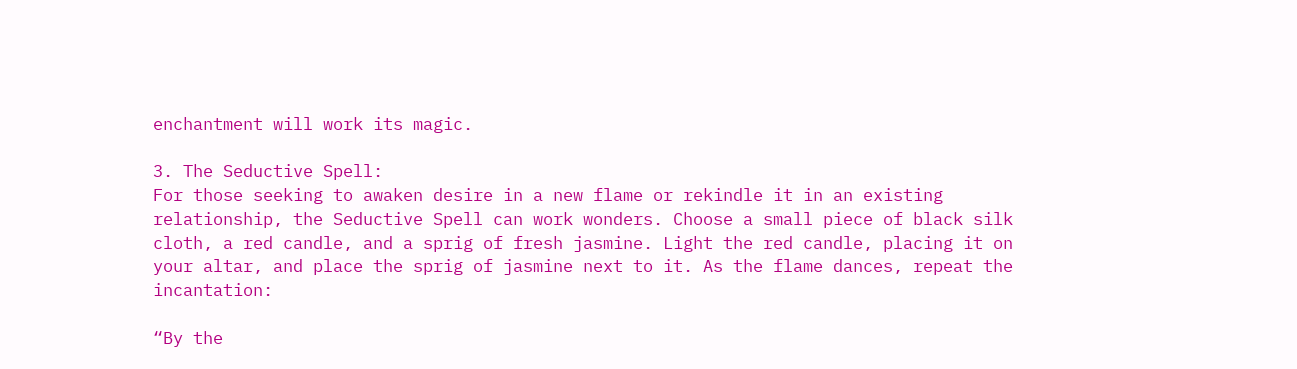enchantment will work its magic.

3. The Seductive Spell:
For those seeking to awaken desire in a new flame or rekindle it in an existing relationship, the Seductive Spell can work wonders. Choose a small piece of black silk cloth, a red candle, and a sprig of fresh jasmine. Light the red candle, placing it on your altar, and place the sprig of jasmine next to it. As the flame dances, repeat the incantation:

“By the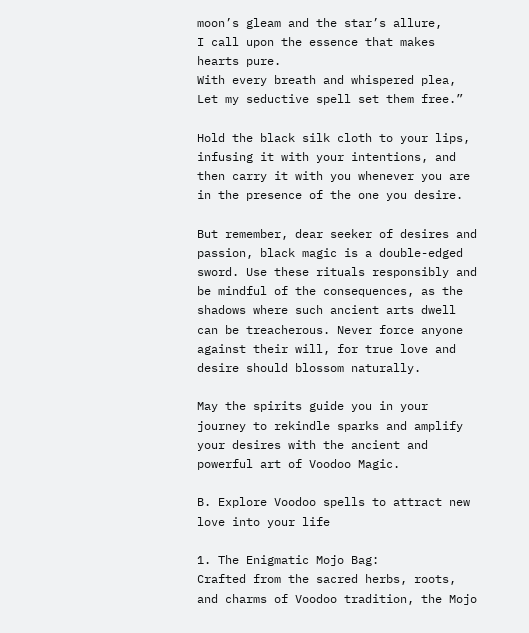moon’s gleam and the star’s allure,
I call upon the essence that makes hearts pure.
With every breath and whispered plea,
Let my seductive spell set them free.”

Hold the black silk cloth to your lips, infusing it with your intentions, and then carry it with you whenever you are in the presence of the one you desire.

But remember, dear seeker of desires and passion, black magic is a double-edged sword. Use these rituals responsibly and be mindful of the consequences, as the shadows where such ancient arts dwell can be treacherous. Never force anyone against their will, for true love and desire should blossom naturally.

May the spirits guide you in your journey to rekindle sparks and amplify your desires with the ancient and powerful art of Voodoo Magic.

B. Explore Voodoo spells to attract new love into your life

1. The Enigmatic Mojo Bag:
Crafted from the sacred herbs, roots, and charms of Voodoo tradition, the Mojo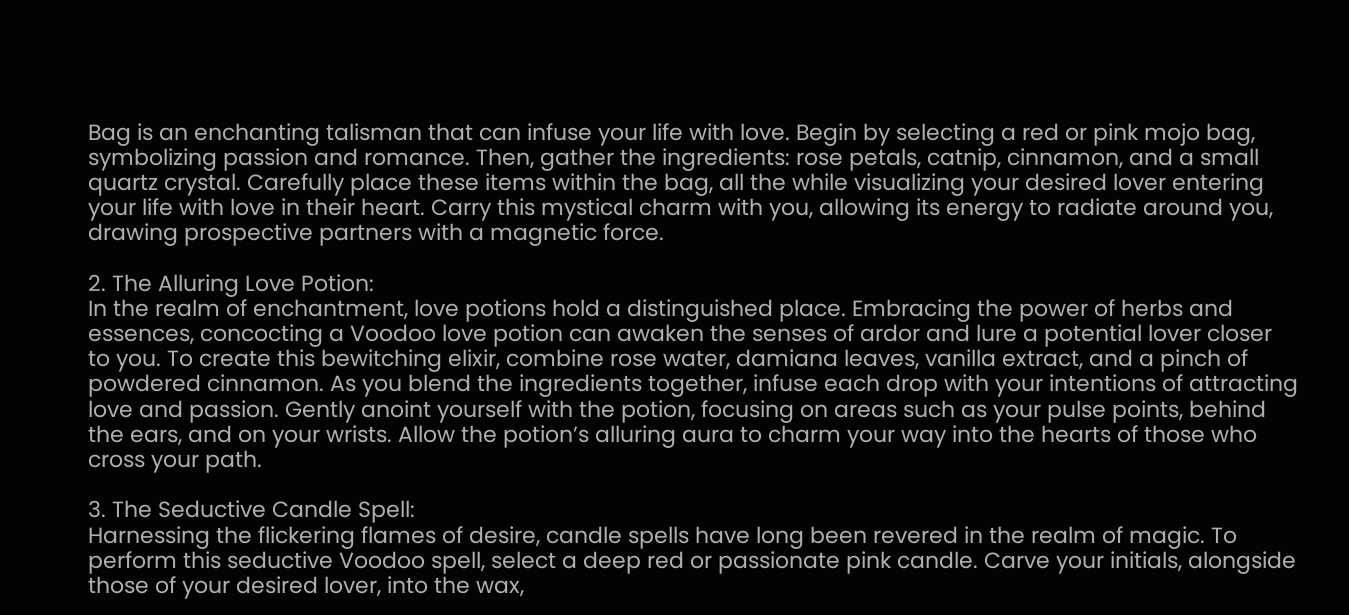Bag is an enchanting talisman that can infuse your life with love. Begin by selecting a red or pink mojo bag, symbolizing passion and romance. Then, gather the ingredients: rose petals, catnip, cinnamon, and a small quartz crystal. Carefully place these items within the bag, all the while visualizing your desired lover entering your life with love in their heart. Carry this mystical charm with you, allowing its energy to radiate around you, drawing prospective partners with a magnetic force.

2. The Alluring Love Potion:
In the realm of enchantment, love potions hold a distinguished place. Embracing the power of herbs and essences, concocting a Voodoo love potion can awaken the senses of ardor and lure a potential lover closer to you. To create this bewitching elixir, combine rose water, damiana leaves, vanilla extract, and a pinch of powdered cinnamon. As you blend the ingredients together, infuse each drop with your intentions of attracting love and passion. Gently anoint yourself with the potion, focusing on areas such as your pulse points, behind the ears, and on your wrists. Allow the potion’s alluring aura to charm your way into the hearts of those who cross your path.

3. The Seductive Candle Spell:
Harnessing the flickering flames of desire, candle spells have long been revered in the realm of magic. To perform this seductive Voodoo spell, select a deep red or passionate pink candle. Carve your initials, alongside those of your desired lover, into the wax,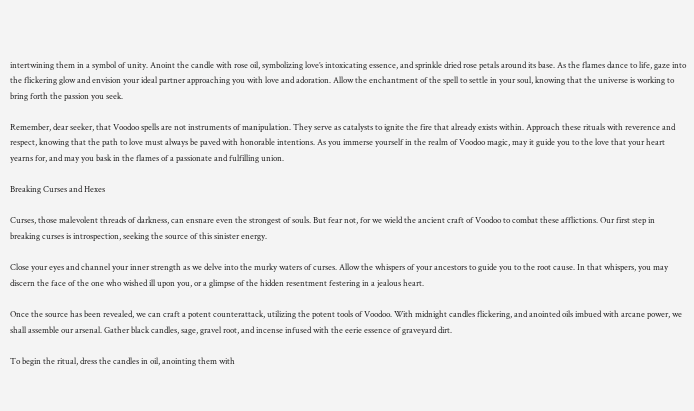intertwining them in a symbol of unity. Anoint the candle with rose oil, symbolizing love’s intoxicating essence, and sprinkle dried rose petals around its base. As the flames dance to life, gaze into the flickering glow and envision your ideal partner approaching you with love and adoration. Allow the enchantment of the spell to settle in your soul, knowing that the universe is working to bring forth the passion you seek.

Remember, dear seeker, that Voodoo spells are not instruments of manipulation. They serve as catalysts to ignite the fire that already exists within. Approach these rituals with reverence and respect, knowing that the path to love must always be paved with honorable intentions. As you immerse yourself in the realm of Voodoo magic, may it guide you to the love that your heart yearns for, and may you bask in the flames of a passionate and fulfilling union.

Breaking Curses and Hexes

Curses, those malevolent threads of darkness, can ensnare even the strongest of souls. But fear not, for we wield the ancient craft of Voodoo to combat these afflictions. Our first step in breaking curses is introspection, seeking the source of this sinister energy.

Close your eyes and channel your inner strength as we delve into the murky waters of curses. Allow the whispers of your ancestors to guide you to the root cause. In that whispers, you may discern the face of the one who wished ill upon you, or a glimpse of the hidden resentment festering in a jealous heart.

Once the source has been revealed, we can craft a potent counterattack, utilizing the potent tools of Voodoo. With midnight candles flickering, and anointed oils imbued with arcane power, we shall assemble our arsenal. Gather black candles, sage, gravel root, and incense infused with the eerie essence of graveyard dirt.

To begin the ritual, dress the candles in oil, anointing them with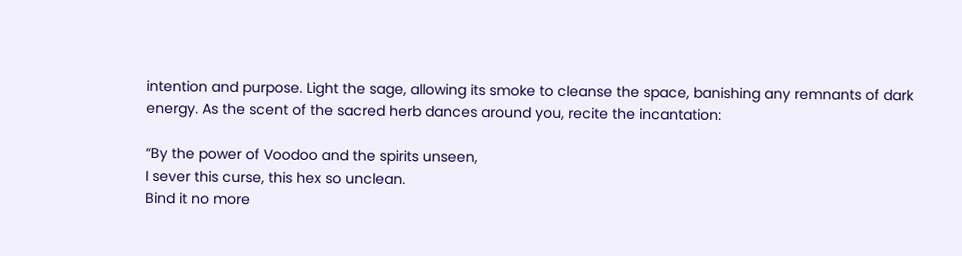intention and purpose. Light the sage, allowing its smoke to cleanse the space, banishing any remnants of dark energy. As the scent of the sacred herb dances around you, recite the incantation:

“By the power of Voodoo and the spirits unseen,
I sever this curse, this hex so unclean.
Bind it no more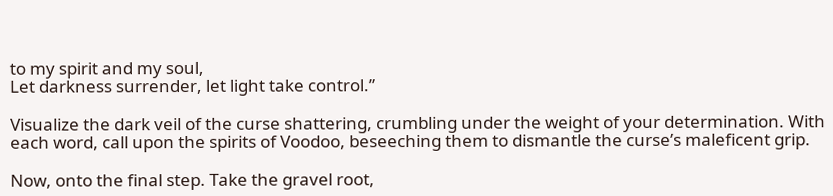to my spirit and my soul,
Let darkness surrender, let light take control.”

Visualize the dark veil of the curse shattering, crumbling under the weight of your determination. With each word, call upon the spirits of Voodoo, beseeching them to dismantle the curse’s maleficent grip.

Now, onto the final step. Take the gravel root,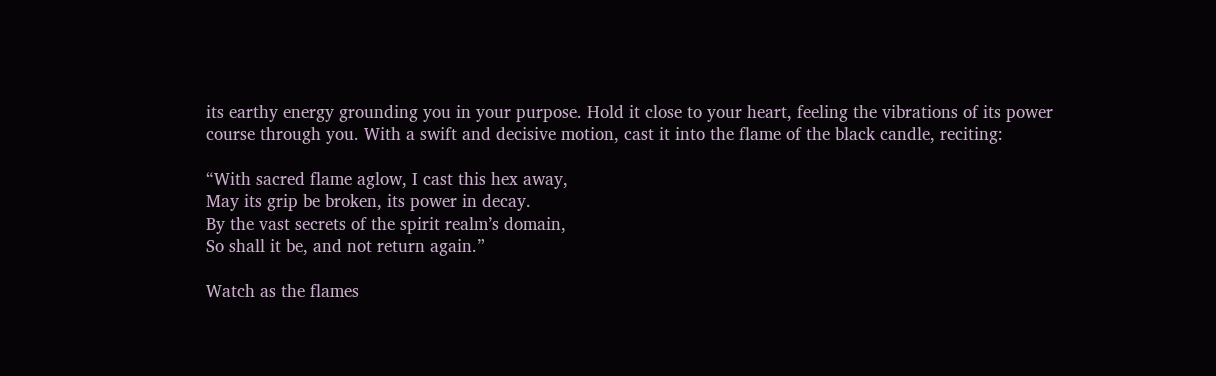its earthy energy grounding you in your purpose. Hold it close to your heart, feeling the vibrations of its power course through you. With a swift and decisive motion, cast it into the flame of the black candle, reciting:

“With sacred flame aglow, I cast this hex away,
May its grip be broken, its power in decay.
By the vast secrets of the spirit realm’s domain,
So shall it be, and not return again.”

Watch as the flames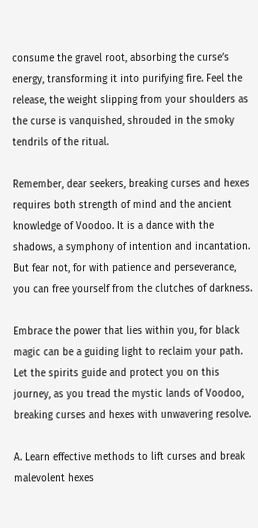consume the gravel root, absorbing the curse’s energy, transforming it into purifying fire. Feel the release, the weight slipping from your shoulders as the curse is vanquished, shrouded in the smoky tendrils of the ritual.

Remember, dear seekers, breaking curses and hexes requires both strength of mind and the ancient knowledge of Voodoo. It is a dance with the shadows, a symphony of intention and incantation. But fear not, for with patience and perseverance, you can free yourself from the clutches of darkness.

Embrace the power that lies within you, for black magic can be a guiding light to reclaim your path. Let the spirits guide and protect you on this journey, as you tread the mystic lands of Voodoo, breaking curses and hexes with unwavering resolve.

A. Learn effective methods to lift curses and break malevolent hexes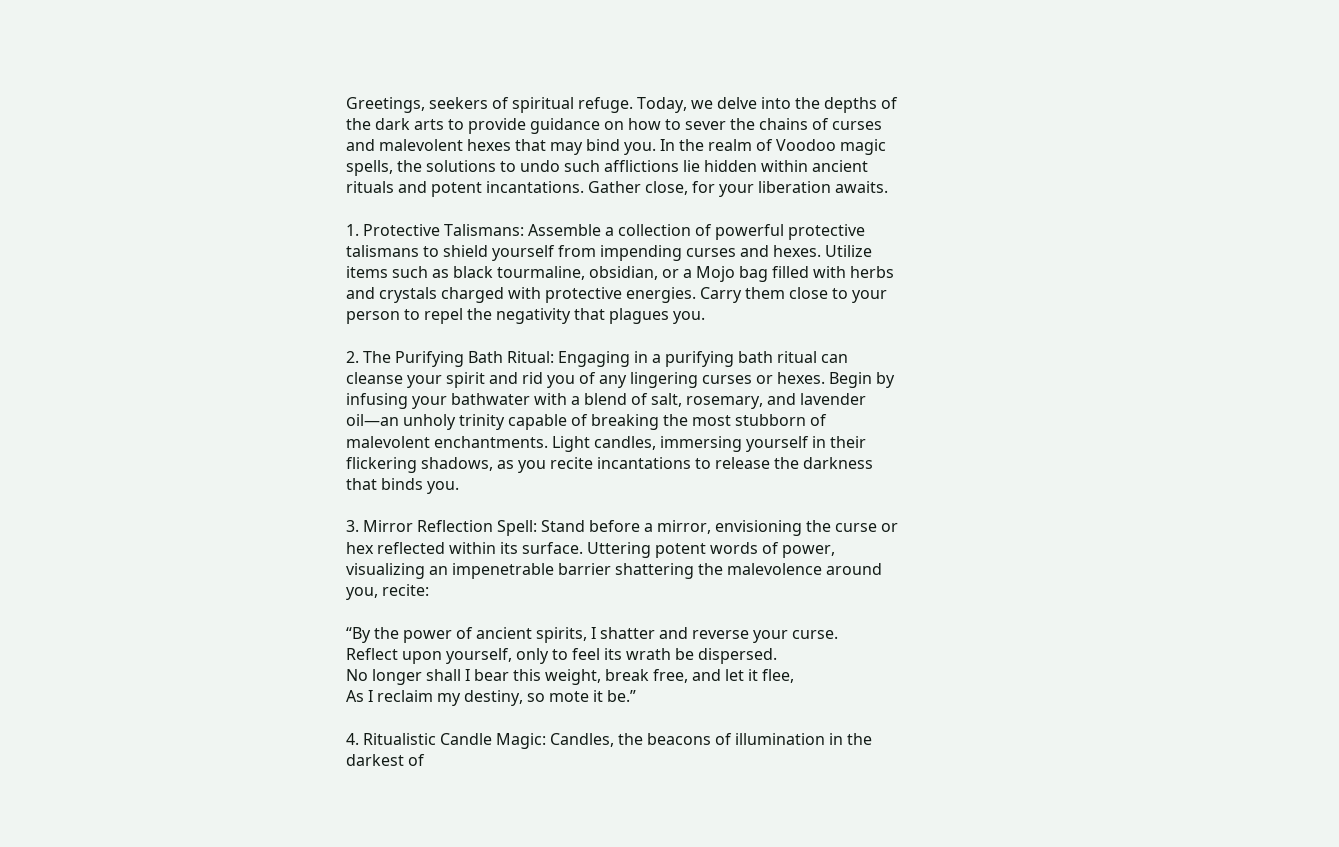Greetings, seekers of spiritual refuge. Today, we delve into the depths of the dark arts to provide guidance on how to sever the chains of curses and malevolent hexes that may bind you. In the realm of Voodoo magic spells, the solutions to undo such afflictions lie hidden within ancient rituals and potent incantations. Gather close, for your liberation awaits.

1. Protective Talismans: Assemble a collection of powerful protective talismans to shield yourself from impending curses and hexes. Utilize items such as black tourmaline, obsidian, or a Mojo bag filled with herbs and crystals charged with protective energies. Carry them close to your person to repel the negativity that plagues you.

2. The Purifying Bath Ritual: Engaging in a purifying bath ritual can cleanse your spirit and rid you of any lingering curses or hexes. Begin by infusing your bathwater with a blend of salt, rosemary, and lavender oil—an unholy trinity capable of breaking the most stubborn of malevolent enchantments. Light candles, immersing yourself in their flickering shadows, as you recite incantations to release the darkness that binds you.

3. Mirror Reflection Spell: Stand before a mirror, envisioning the curse or hex reflected within its surface. Uttering potent words of power, visualizing an impenetrable barrier shattering the malevolence around you, recite:

“By the power of ancient spirits, I shatter and reverse your curse.
Reflect upon yourself, only to feel its wrath be dispersed.
No longer shall I bear this weight, break free, and let it flee,
As I reclaim my destiny, so mote it be.”

4. Ritualistic Candle Magic: Candles, the beacons of illumination in the darkest of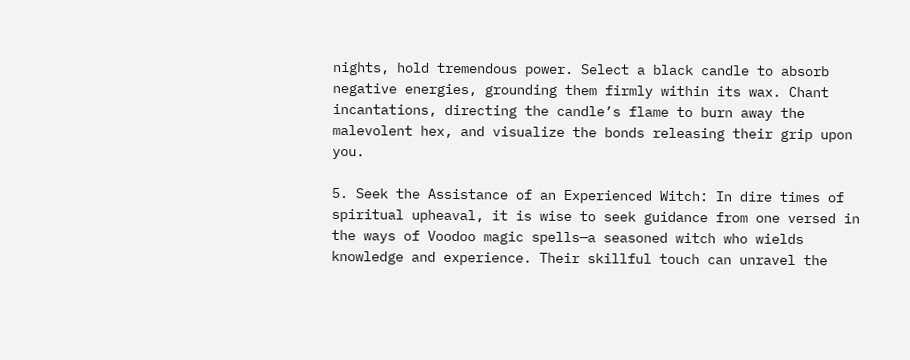nights, hold tremendous power. Select a black candle to absorb negative energies, grounding them firmly within its wax. Chant incantations, directing the candle’s flame to burn away the malevolent hex, and visualize the bonds releasing their grip upon you.

5. Seek the Assistance of an Experienced Witch: In dire times of spiritual upheaval, it is wise to seek guidance from one versed in the ways of Voodoo magic spells—a seasoned witch who wields knowledge and experience. Their skillful touch can unravel the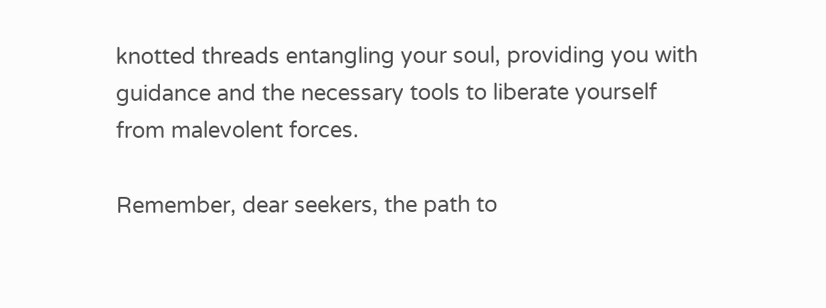knotted threads entangling your soul, providing you with guidance and the necessary tools to liberate yourself from malevolent forces.

Remember, dear seekers, the path to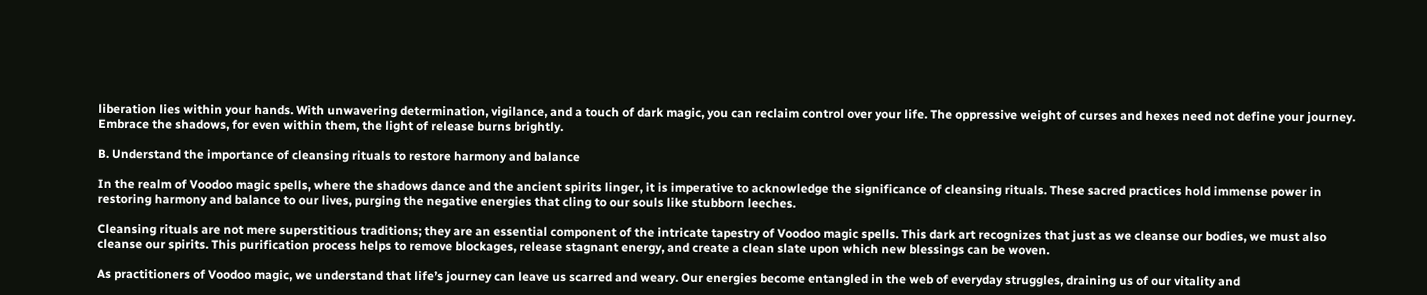liberation lies within your hands. With unwavering determination, vigilance, and a touch of dark magic, you can reclaim control over your life. The oppressive weight of curses and hexes need not define your journey. Embrace the shadows, for even within them, the light of release burns brightly.

B. Understand the importance of cleansing rituals to restore harmony and balance

In the realm of Voodoo magic spells, where the shadows dance and the ancient spirits linger, it is imperative to acknowledge the significance of cleansing rituals. These sacred practices hold immense power in restoring harmony and balance to our lives, purging the negative energies that cling to our souls like stubborn leeches.

Cleansing rituals are not mere superstitious traditions; they are an essential component of the intricate tapestry of Voodoo magic spells. This dark art recognizes that just as we cleanse our bodies, we must also cleanse our spirits. This purification process helps to remove blockages, release stagnant energy, and create a clean slate upon which new blessings can be woven.

As practitioners of Voodoo magic, we understand that life’s journey can leave us scarred and weary. Our energies become entangled in the web of everyday struggles, draining us of our vitality and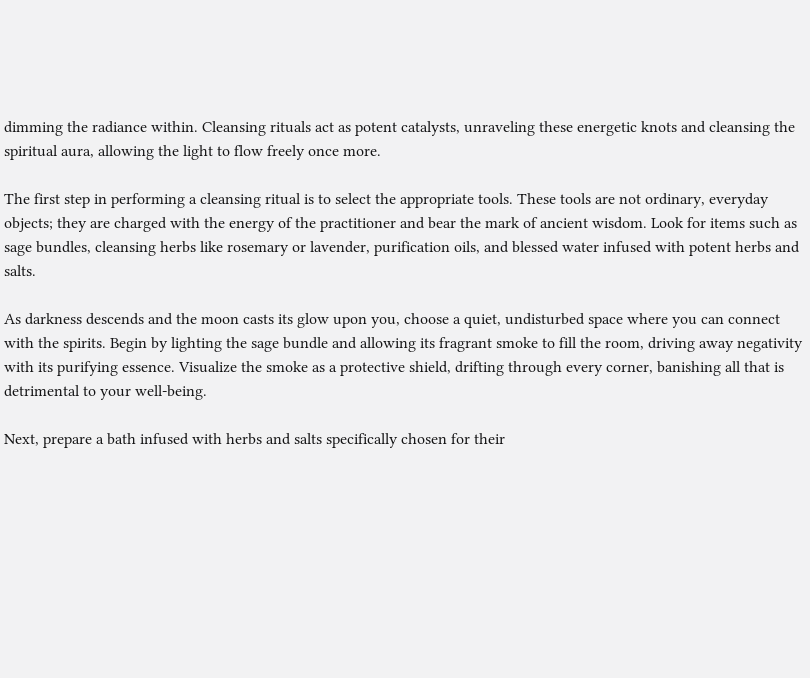dimming the radiance within. Cleansing rituals act as potent catalysts, unraveling these energetic knots and cleansing the spiritual aura, allowing the light to flow freely once more.

The first step in performing a cleansing ritual is to select the appropriate tools. These tools are not ordinary, everyday objects; they are charged with the energy of the practitioner and bear the mark of ancient wisdom. Look for items such as sage bundles, cleansing herbs like rosemary or lavender, purification oils, and blessed water infused with potent herbs and salts.

As darkness descends and the moon casts its glow upon you, choose a quiet, undisturbed space where you can connect with the spirits. Begin by lighting the sage bundle and allowing its fragrant smoke to fill the room, driving away negativity with its purifying essence. Visualize the smoke as a protective shield, drifting through every corner, banishing all that is detrimental to your well-being.

Next, prepare a bath infused with herbs and salts specifically chosen for their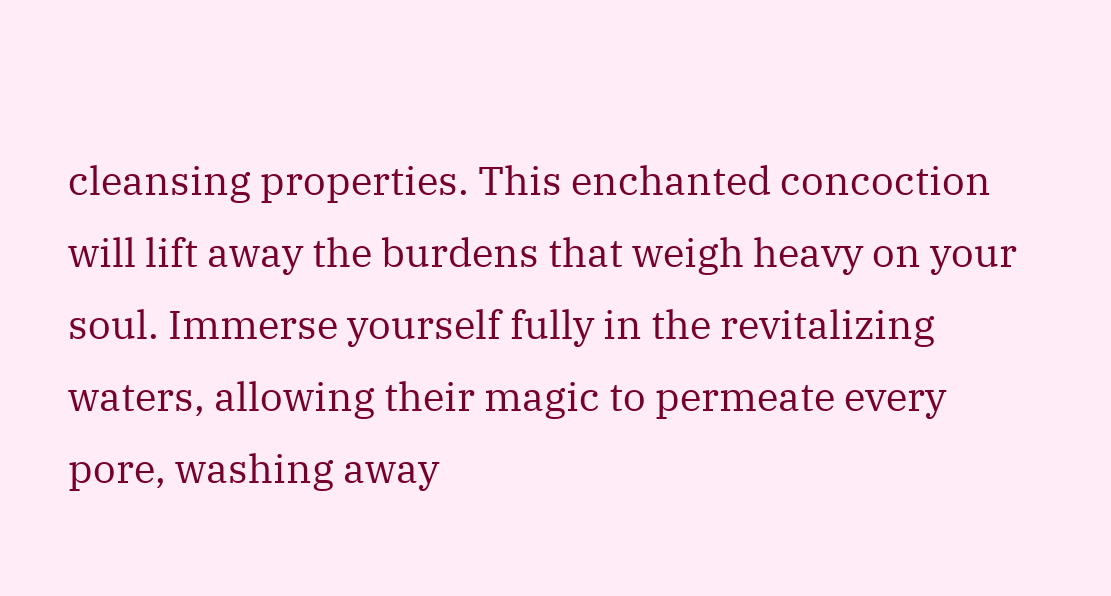cleansing properties. This enchanted concoction will lift away the burdens that weigh heavy on your soul. Immerse yourself fully in the revitalizing waters, allowing their magic to permeate every pore, washing away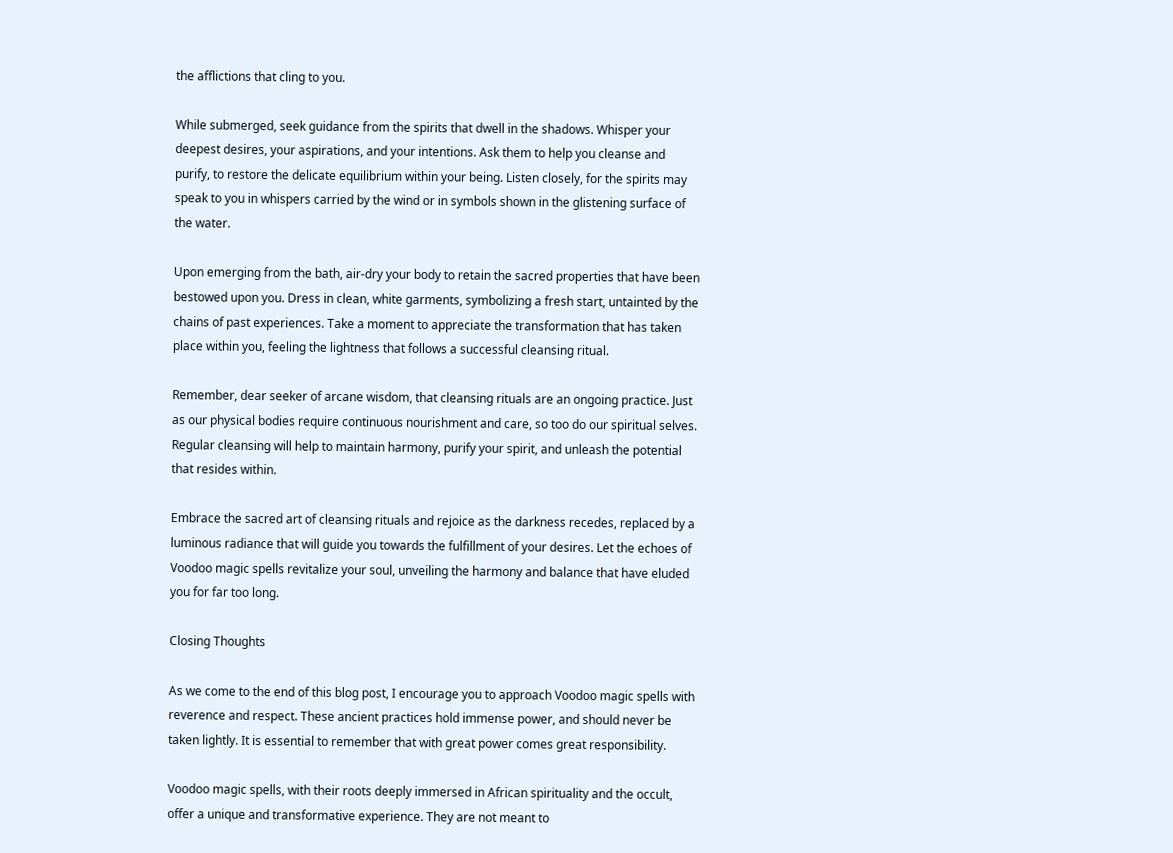the afflictions that cling to you.

While submerged, seek guidance from the spirits that dwell in the shadows. Whisper your deepest desires, your aspirations, and your intentions. Ask them to help you cleanse and purify, to restore the delicate equilibrium within your being. Listen closely, for the spirits may speak to you in whispers carried by the wind or in symbols shown in the glistening surface of the water.

Upon emerging from the bath, air-dry your body to retain the sacred properties that have been bestowed upon you. Dress in clean, white garments, symbolizing a fresh start, untainted by the chains of past experiences. Take a moment to appreciate the transformation that has taken place within you, feeling the lightness that follows a successful cleansing ritual.

Remember, dear seeker of arcane wisdom, that cleansing rituals are an ongoing practice. Just as our physical bodies require continuous nourishment and care, so too do our spiritual selves. Regular cleansing will help to maintain harmony, purify your spirit, and unleash the potential that resides within.

Embrace the sacred art of cleansing rituals and rejoice as the darkness recedes, replaced by a luminous radiance that will guide you towards the fulfillment of your desires. Let the echoes of Voodoo magic spells revitalize your soul, unveiling the harmony and balance that have eluded you for far too long.

Closing Thoughts

As we come to the end of this blog post, I encourage you to approach Voodoo magic spells with reverence and respect. These ancient practices hold immense power, and should never be taken lightly. It is essential to remember that with great power comes great responsibility.

Voodoo magic spells, with their roots deeply immersed in African spirituality and the occult, offer a unique and transformative experience. They are not meant to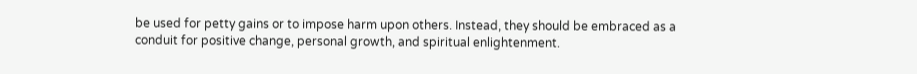be used for petty gains or to impose harm upon others. Instead, they should be embraced as a conduit for positive change, personal growth, and spiritual enlightenment.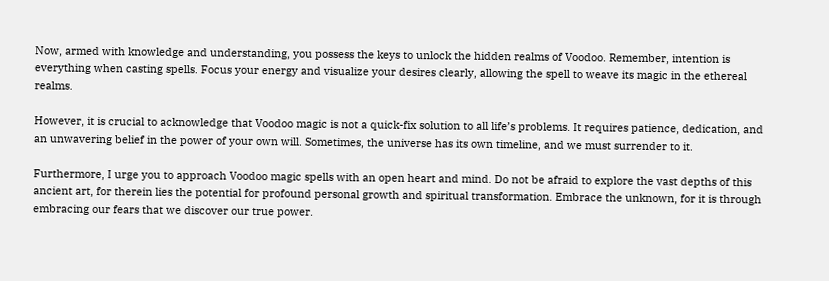Now, armed with knowledge and understanding, you possess the keys to unlock the hidden realms of Voodoo. Remember, intention is everything when casting spells. Focus your energy and visualize your desires clearly, allowing the spell to weave its magic in the ethereal realms.

However, it is crucial to acknowledge that Voodoo magic is not a quick-fix solution to all life’s problems. It requires patience, dedication, and an unwavering belief in the power of your own will. Sometimes, the universe has its own timeline, and we must surrender to it.

Furthermore, I urge you to approach Voodoo magic spells with an open heart and mind. Do not be afraid to explore the vast depths of this ancient art, for therein lies the potential for profound personal growth and spiritual transformation. Embrace the unknown, for it is through embracing our fears that we discover our true power.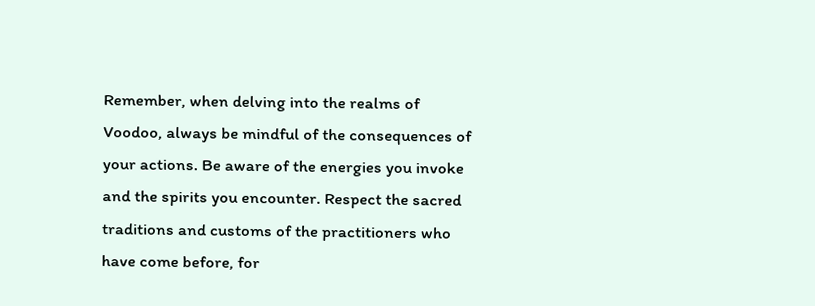Remember, when delving into the realms of Voodoo, always be mindful of the consequences of your actions. Be aware of the energies you invoke and the spirits you encounter. Respect the sacred traditions and customs of the practitioners who have come before, for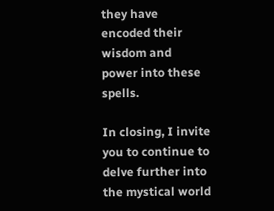they have encoded their wisdom and power into these spells.

In closing, I invite you to continue to delve further into the mystical world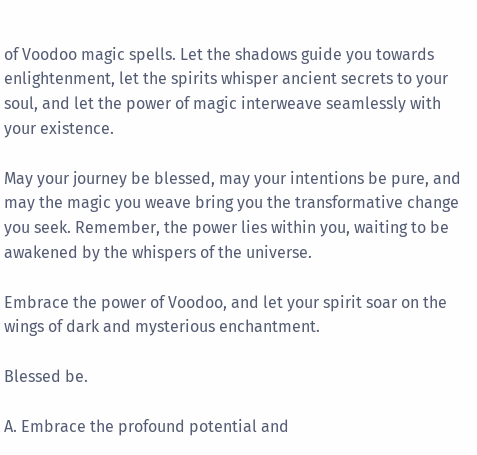of Voodoo magic spells. Let the shadows guide you towards enlightenment, let the spirits whisper ancient secrets to your soul, and let the power of magic interweave seamlessly with your existence.

May your journey be blessed, may your intentions be pure, and may the magic you weave bring you the transformative change you seek. Remember, the power lies within you, waiting to be awakened by the whispers of the universe.

Embrace the power of Voodoo, and let your spirit soar on the wings of dark and mysterious enchantment.

Blessed be.

A. Embrace the profound potential and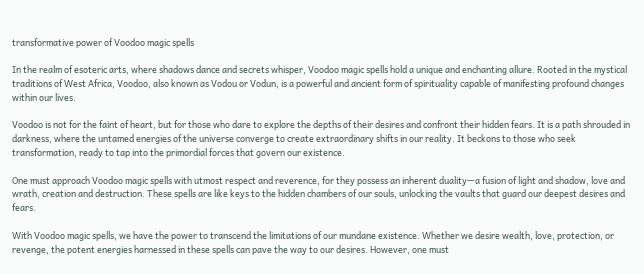transformative power of Voodoo magic spells

In the realm of esoteric arts, where shadows dance and secrets whisper, Voodoo magic spells hold a unique and enchanting allure. Rooted in the mystical traditions of West Africa, Voodoo, also known as Vodou or Vodun, is a powerful and ancient form of spirituality capable of manifesting profound changes within our lives.

Voodoo is not for the faint of heart, but for those who dare to explore the depths of their desires and confront their hidden fears. It is a path shrouded in darkness, where the untamed energies of the universe converge to create extraordinary shifts in our reality. It beckons to those who seek transformation, ready to tap into the primordial forces that govern our existence.

One must approach Voodoo magic spells with utmost respect and reverence, for they possess an inherent duality—a fusion of light and shadow, love and wrath, creation and destruction. These spells are like keys to the hidden chambers of our souls, unlocking the vaults that guard our deepest desires and fears.

With Voodoo magic spells, we have the power to transcend the limitations of our mundane existence. Whether we desire wealth, love, protection, or revenge, the potent energies harnessed in these spells can pave the way to our desires. However, one must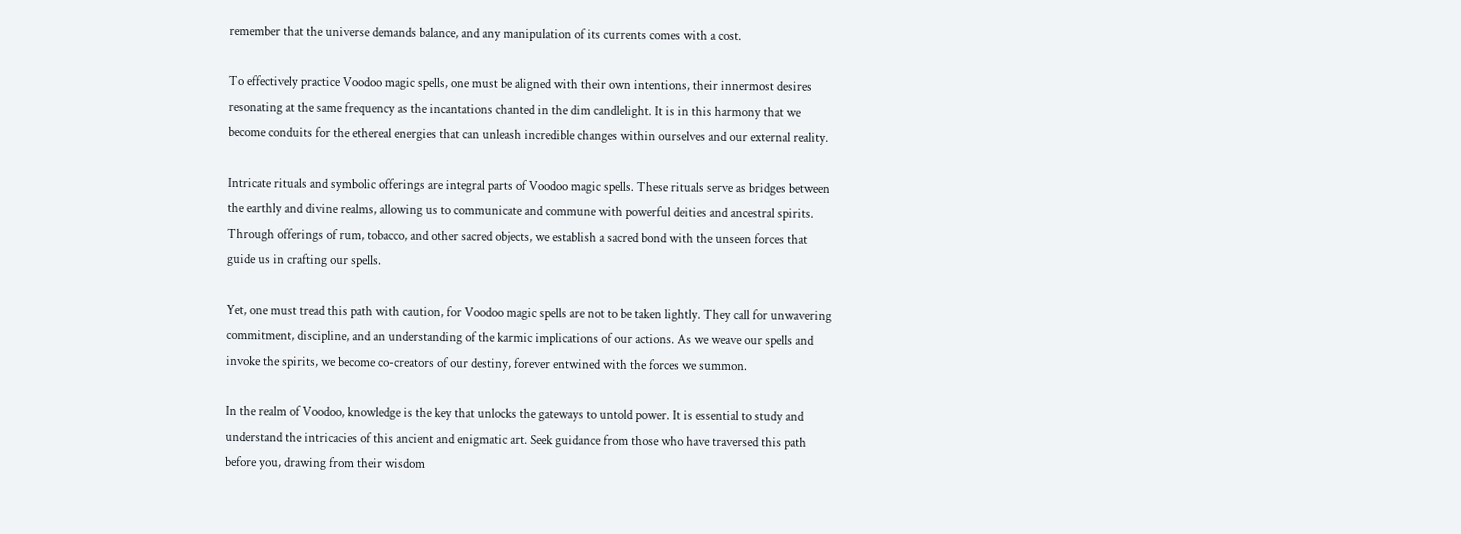remember that the universe demands balance, and any manipulation of its currents comes with a cost.

To effectively practice Voodoo magic spells, one must be aligned with their own intentions, their innermost desires resonating at the same frequency as the incantations chanted in the dim candlelight. It is in this harmony that we become conduits for the ethereal energies that can unleash incredible changes within ourselves and our external reality.

Intricate rituals and symbolic offerings are integral parts of Voodoo magic spells. These rituals serve as bridges between the earthly and divine realms, allowing us to communicate and commune with powerful deities and ancestral spirits. Through offerings of rum, tobacco, and other sacred objects, we establish a sacred bond with the unseen forces that guide us in crafting our spells.

Yet, one must tread this path with caution, for Voodoo magic spells are not to be taken lightly. They call for unwavering commitment, discipline, and an understanding of the karmic implications of our actions. As we weave our spells and invoke the spirits, we become co-creators of our destiny, forever entwined with the forces we summon.

In the realm of Voodoo, knowledge is the key that unlocks the gateways to untold power. It is essential to study and understand the intricacies of this ancient and enigmatic art. Seek guidance from those who have traversed this path before you, drawing from their wisdom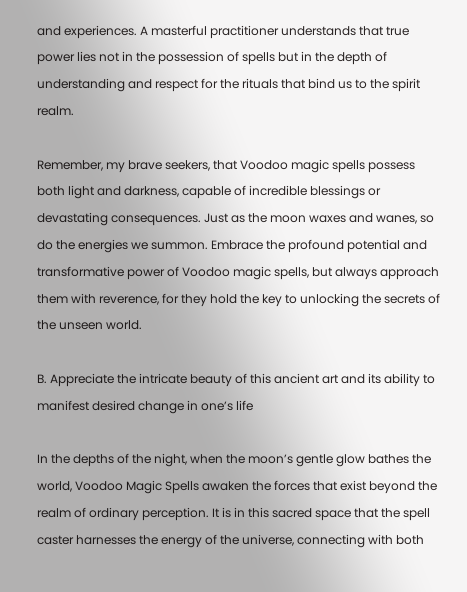and experiences. A masterful practitioner understands that true power lies not in the possession of spells but in the depth of understanding and respect for the rituals that bind us to the spirit realm.

Remember, my brave seekers, that Voodoo magic spells possess both light and darkness, capable of incredible blessings or devastating consequences. Just as the moon waxes and wanes, so do the energies we summon. Embrace the profound potential and transformative power of Voodoo magic spells, but always approach them with reverence, for they hold the key to unlocking the secrets of the unseen world.

B. Appreciate the intricate beauty of this ancient art and its ability to manifest desired change in one’s life

In the depths of the night, when the moon’s gentle glow bathes the world, Voodoo Magic Spells awaken the forces that exist beyond the realm of ordinary perception. It is in this sacred space that the spell caster harnesses the energy of the universe, connecting with both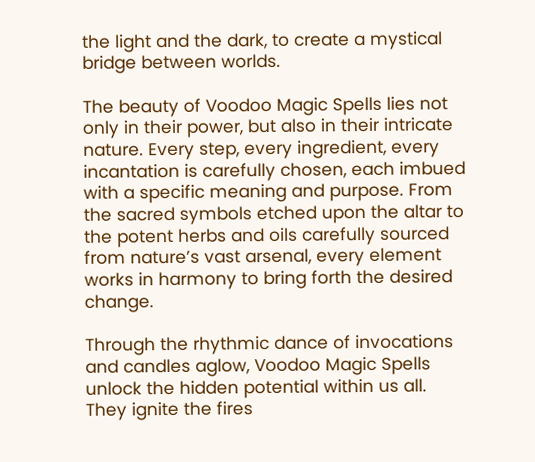the light and the dark, to create a mystical bridge between worlds.

The beauty of Voodoo Magic Spells lies not only in their power, but also in their intricate nature. Every step, every ingredient, every incantation is carefully chosen, each imbued with a specific meaning and purpose. From the sacred symbols etched upon the altar to the potent herbs and oils carefully sourced from nature’s vast arsenal, every element works in harmony to bring forth the desired change.

Through the rhythmic dance of invocations and candles aglow, Voodoo Magic Spells unlock the hidden potential within us all. They ignite the fires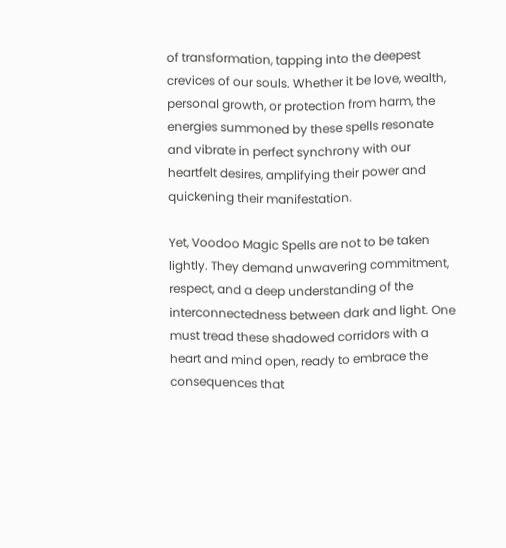of transformation, tapping into the deepest crevices of our souls. Whether it be love, wealth, personal growth, or protection from harm, the energies summoned by these spells resonate and vibrate in perfect synchrony with our heartfelt desires, amplifying their power and quickening their manifestation.

Yet, Voodoo Magic Spells are not to be taken lightly. They demand unwavering commitment, respect, and a deep understanding of the interconnectedness between dark and light. One must tread these shadowed corridors with a heart and mind open, ready to embrace the consequences that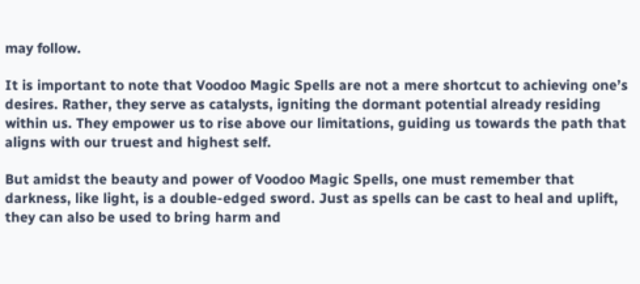may follow.

It is important to note that Voodoo Magic Spells are not a mere shortcut to achieving one’s desires. Rather, they serve as catalysts, igniting the dormant potential already residing within us. They empower us to rise above our limitations, guiding us towards the path that aligns with our truest and highest self.

But amidst the beauty and power of Voodoo Magic Spells, one must remember that darkness, like light, is a double-edged sword. Just as spells can be cast to heal and uplift, they can also be used to bring harm and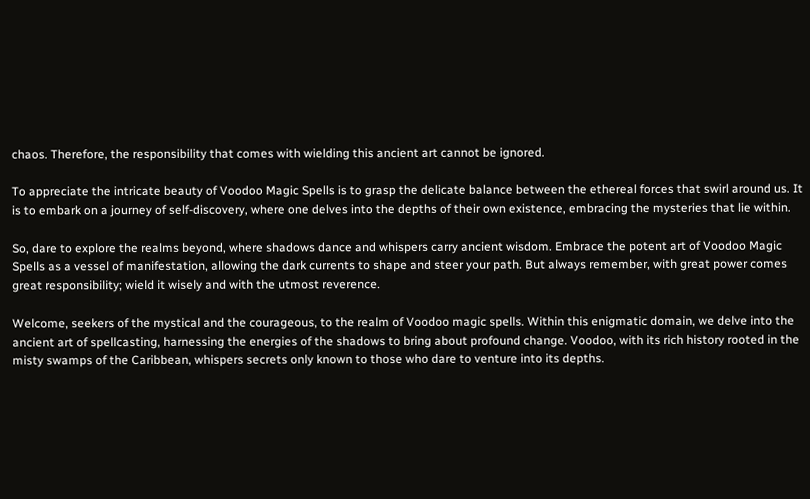chaos. Therefore, the responsibility that comes with wielding this ancient art cannot be ignored.

To appreciate the intricate beauty of Voodoo Magic Spells is to grasp the delicate balance between the ethereal forces that swirl around us. It is to embark on a journey of self-discovery, where one delves into the depths of their own existence, embracing the mysteries that lie within.

So, dare to explore the realms beyond, where shadows dance and whispers carry ancient wisdom. Embrace the potent art of Voodoo Magic Spells as a vessel of manifestation, allowing the dark currents to shape and steer your path. But always remember, with great power comes great responsibility; wield it wisely and with the utmost reverence.

Welcome, seekers of the mystical and the courageous, to the realm of Voodoo magic spells. Within this enigmatic domain, we delve into the ancient art of spellcasting, harnessing the energies of the shadows to bring about profound change. Voodoo, with its rich history rooted in the misty swamps of the Caribbean, whispers secrets only known to those who dare to venture into its depths.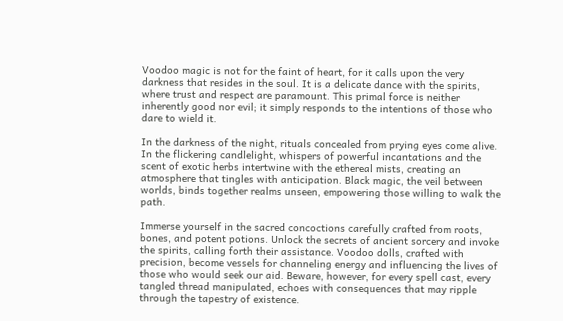Voodoo magic is not for the faint of heart, for it calls upon the very darkness that resides in the soul. It is a delicate dance with the spirits, where trust and respect are paramount. This primal force is neither inherently good nor evil; it simply responds to the intentions of those who dare to wield it.

In the darkness of the night, rituals concealed from prying eyes come alive. In the flickering candlelight, whispers of powerful incantations and the scent of exotic herbs intertwine with the ethereal mists, creating an atmosphere that tingles with anticipation. Black magic, the veil between worlds, binds together realms unseen, empowering those willing to walk the path.

Immerse yourself in the sacred concoctions carefully crafted from roots, bones, and potent potions. Unlock the secrets of ancient sorcery and invoke the spirits, calling forth their assistance. Voodoo dolls, crafted with precision, become vessels for channeling energy and influencing the lives of those who would seek our aid. Beware, however, for every spell cast, every tangled thread manipulated, echoes with consequences that may ripple through the tapestry of existence.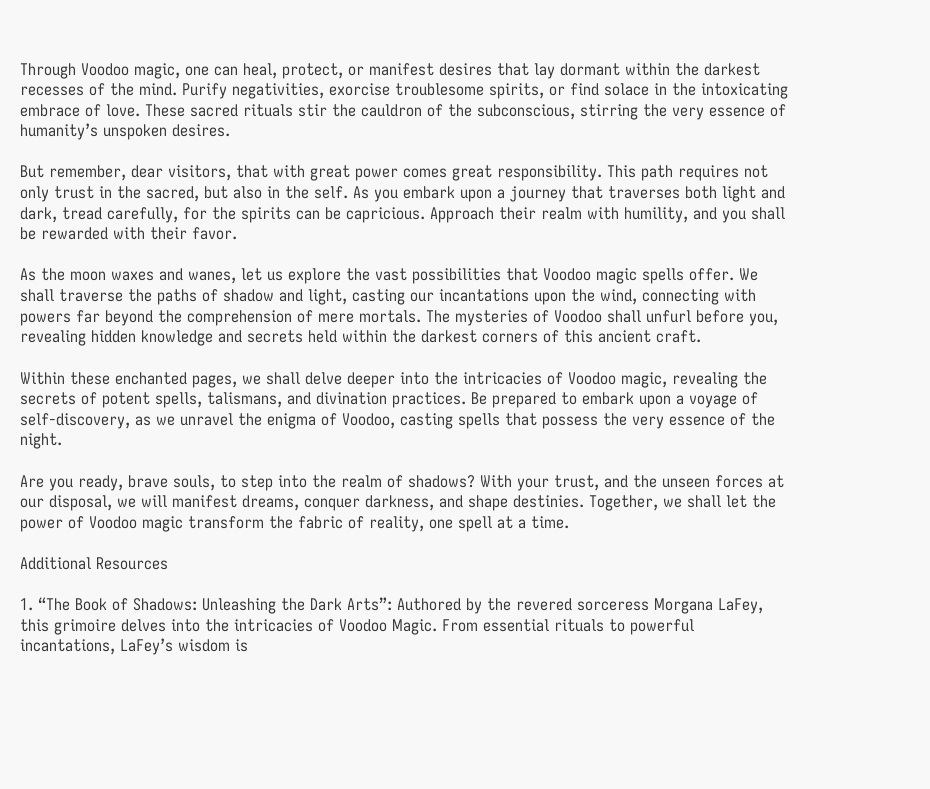Through Voodoo magic, one can heal, protect, or manifest desires that lay dormant within the darkest recesses of the mind. Purify negativities, exorcise troublesome spirits, or find solace in the intoxicating embrace of love. These sacred rituals stir the cauldron of the subconscious, stirring the very essence of humanity’s unspoken desires.

But remember, dear visitors, that with great power comes great responsibility. This path requires not only trust in the sacred, but also in the self. As you embark upon a journey that traverses both light and dark, tread carefully, for the spirits can be capricious. Approach their realm with humility, and you shall be rewarded with their favor.

As the moon waxes and wanes, let us explore the vast possibilities that Voodoo magic spells offer. We shall traverse the paths of shadow and light, casting our incantations upon the wind, connecting with powers far beyond the comprehension of mere mortals. The mysteries of Voodoo shall unfurl before you, revealing hidden knowledge and secrets held within the darkest corners of this ancient craft.

Within these enchanted pages, we shall delve deeper into the intricacies of Voodoo magic, revealing the secrets of potent spells, talismans, and divination practices. Be prepared to embark upon a voyage of self-discovery, as we unravel the enigma of Voodoo, casting spells that possess the very essence of the night.

Are you ready, brave souls, to step into the realm of shadows? With your trust, and the unseen forces at our disposal, we will manifest dreams, conquer darkness, and shape destinies. Together, we shall let the power of Voodoo magic transform the fabric of reality, one spell at a time.

Additional Resources

1. “The Book of Shadows: Unleashing the Dark Arts”: Authored by the revered sorceress Morgana LaFey, this grimoire delves into the intricacies of Voodoo Magic. From essential rituals to powerful incantations, LaFey’s wisdom is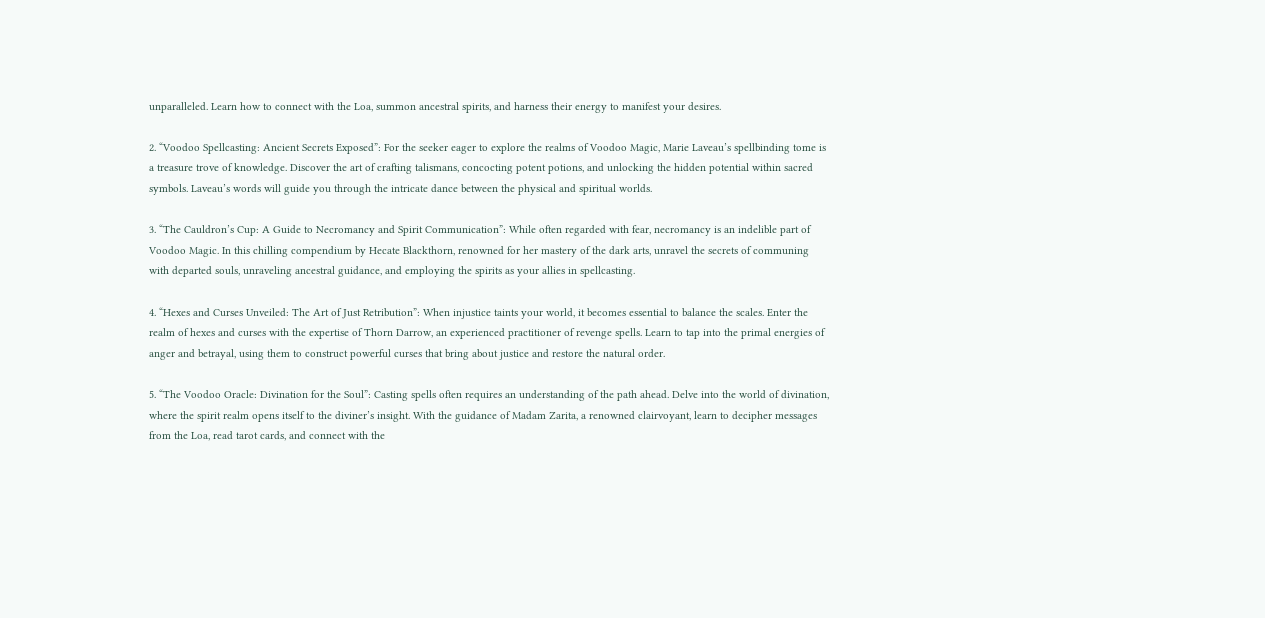unparalleled. Learn how to connect with the Loa, summon ancestral spirits, and harness their energy to manifest your desires.

2. “Voodoo Spellcasting: Ancient Secrets Exposed”: For the seeker eager to explore the realms of Voodoo Magic, Marie Laveau’s spellbinding tome is a treasure trove of knowledge. Discover the art of crafting talismans, concocting potent potions, and unlocking the hidden potential within sacred symbols. Laveau’s words will guide you through the intricate dance between the physical and spiritual worlds.

3. “The Cauldron’s Cup: A Guide to Necromancy and Spirit Communication”: While often regarded with fear, necromancy is an indelible part of Voodoo Magic. In this chilling compendium by Hecate Blackthorn, renowned for her mastery of the dark arts, unravel the secrets of communing with departed souls, unraveling ancestral guidance, and employing the spirits as your allies in spellcasting.

4. “Hexes and Curses Unveiled: The Art of Just Retribution”: When injustice taints your world, it becomes essential to balance the scales. Enter the realm of hexes and curses with the expertise of Thorn Darrow, an experienced practitioner of revenge spells. Learn to tap into the primal energies of anger and betrayal, using them to construct powerful curses that bring about justice and restore the natural order.

5. “The Voodoo Oracle: Divination for the Soul”: Casting spells often requires an understanding of the path ahead. Delve into the world of divination, where the spirit realm opens itself to the diviner’s insight. With the guidance of Madam Zarita, a renowned clairvoyant, learn to decipher messages from the Loa, read tarot cards, and connect with the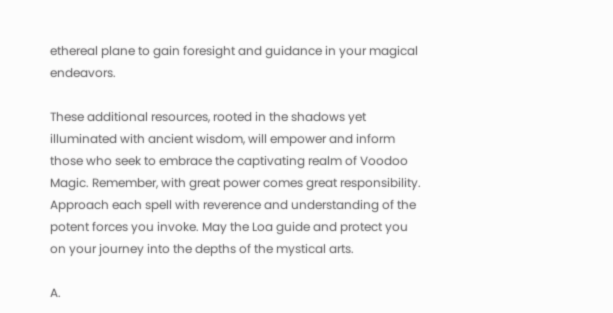ethereal plane to gain foresight and guidance in your magical endeavors.

These additional resources, rooted in the shadows yet illuminated with ancient wisdom, will empower and inform those who seek to embrace the captivating realm of Voodoo Magic. Remember, with great power comes great responsibility. Approach each spell with reverence and understanding of the potent forces you invoke. May the Loa guide and protect you on your journey into the depths of the mystical arts.

A.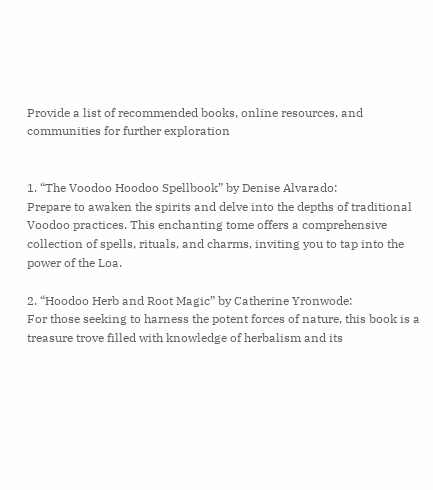Provide a list of recommended books, online resources, and communities for further exploration


1. “The Voodoo Hoodoo Spellbook” by Denise Alvarado:
Prepare to awaken the spirits and delve into the depths of traditional Voodoo practices. This enchanting tome offers a comprehensive collection of spells, rituals, and charms, inviting you to tap into the power of the Loa.

2. “Hoodoo Herb and Root Magic” by Catherine Yronwode:
For those seeking to harness the potent forces of nature, this book is a treasure trove filled with knowledge of herbalism and its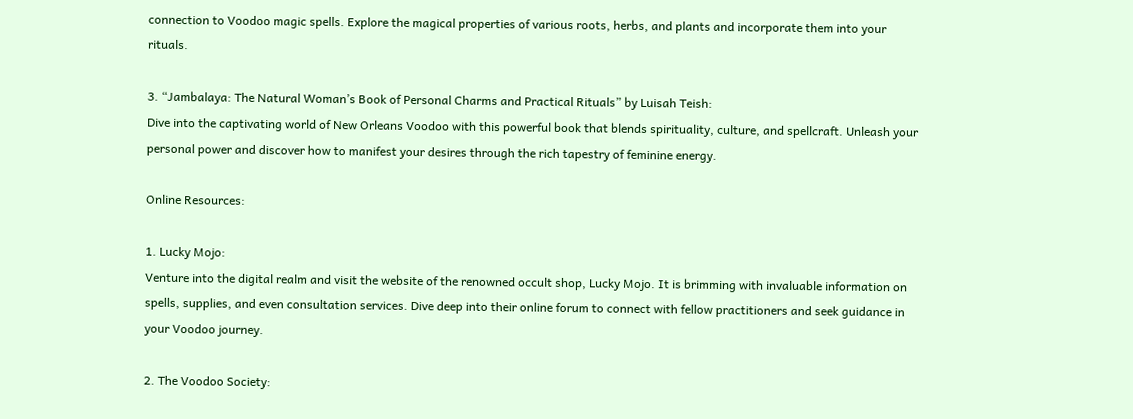connection to Voodoo magic spells. Explore the magical properties of various roots, herbs, and plants and incorporate them into your rituals.

3. “Jambalaya: The Natural Woman’s Book of Personal Charms and Practical Rituals” by Luisah Teish:
Dive into the captivating world of New Orleans Voodoo with this powerful book that blends spirituality, culture, and spellcraft. Unleash your personal power and discover how to manifest your desires through the rich tapestry of feminine energy.

Online Resources:

1. Lucky Mojo:
Venture into the digital realm and visit the website of the renowned occult shop, Lucky Mojo. It is brimming with invaluable information on spells, supplies, and even consultation services. Dive deep into their online forum to connect with fellow practitioners and seek guidance in your Voodoo journey.

2. The Voodoo Society: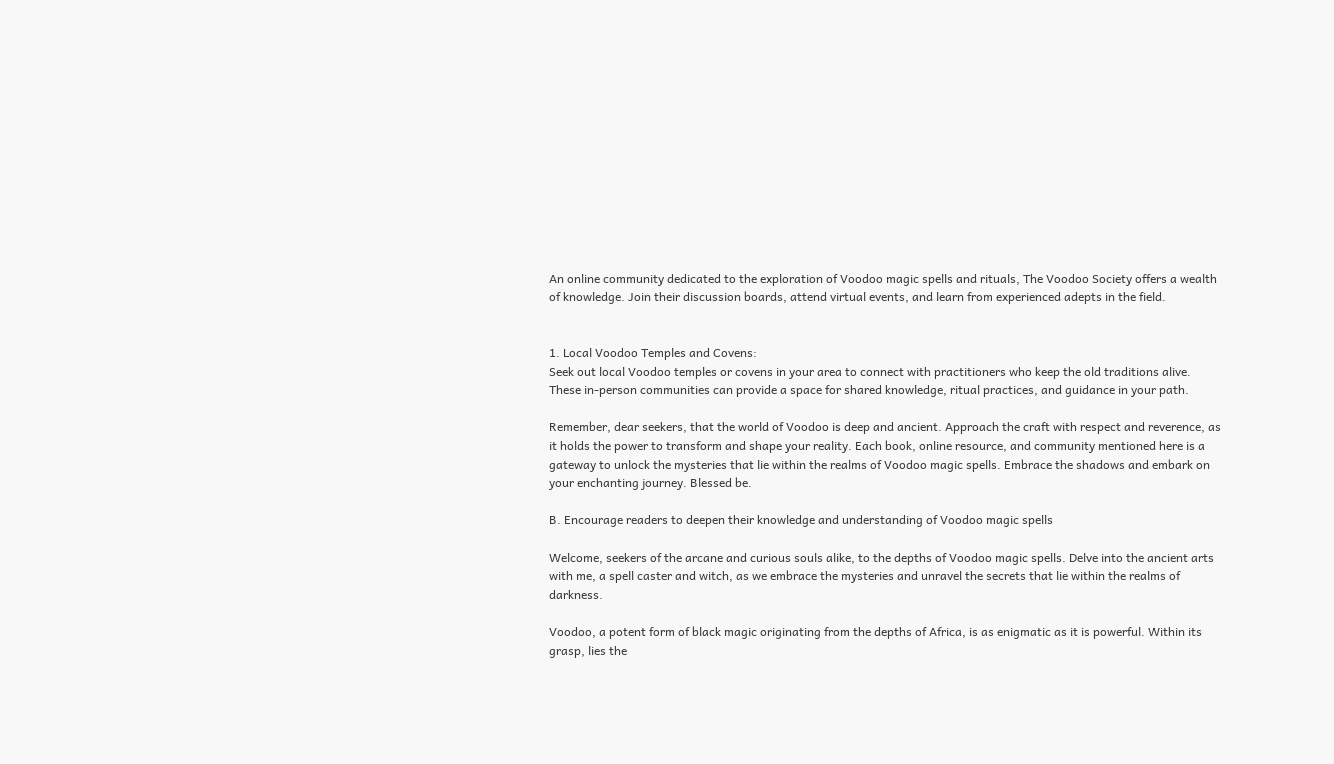An online community dedicated to the exploration of Voodoo magic spells and rituals, The Voodoo Society offers a wealth of knowledge. Join their discussion boards, attend virtual events, and learn from experienced adepts in the field.


1. Local Voodoo Temples and Covens:
Seek out local Voodoo temples or covens in your area to connect with practitioners who keep the old traditions alive. These in-person communities can provide a space for shared knowledge, ritual practices, and guidance in your path.

Remember, dear seekers, that the world of Voodoo is deep and ancient. Approach the craft with respect and reverence, as it holds the power to transform and shape your reality. Each book, online resource, and community mentioned here is a gateway to unlock the mysteries that lie within the realms of Voodoo magic spells. Embrace the shadows and embark on your enchanting journey. Blessed be.

B. Encourage readers to deepen their knowledge and understanding of Voodoo magic spells

Welcome, seekers of the arcane and curious souls alike, to the depths of Voodoo magic spells. Delve into the ancient arts with me, a spell caster and witch, as we embrace the mysteries and unravel the secrets that lie within the realms of darkness.

Voodoo, a potent form of black magic originating from the depths of Africa, is as enigmatic as it is powerful. Within its grasp, lies the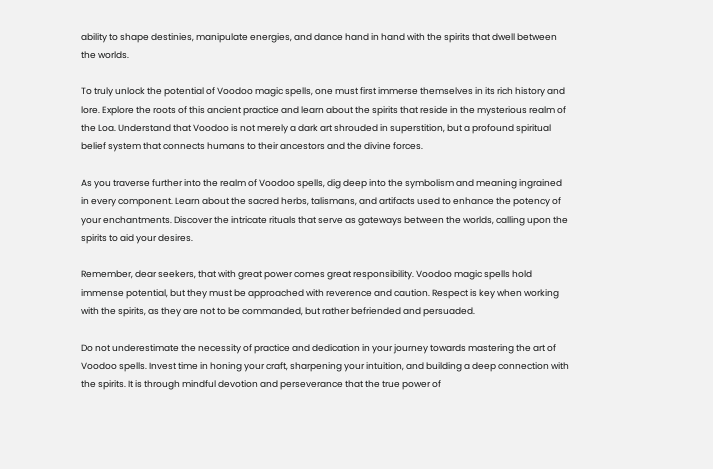ability to shape destinies, manipulate energies, and dance hand in hand with the spirits that dwell between the worlds.

To truly unlock the potential of Voodoo magic spells, one must first immerse themselves in its rich history and lore. Explore the roots of this ancient practice and learn about the spirits that reside in the mysterious realm of the Loa. Understand that Voodoo is not merely a dark art shrouded in superstition, but a profound spiritual belief system that connects humans to their ancestors and the divine forces.

As you traverse further into the realm of Voodoo spells, dig deep into the symbolism and meaning ingrained in every component. Learn about the sacred herbs, talismans, and artifacts used to enhance the potency of your enchantments. Discover the intricate rituals that serve as gateways between the worlds, calling upon the spirits to aid your desires.

Remember, dear seekers, that with great power comes great responsibility. Voodoo magic spells hold immense potential, but they must be approached with reverence and caution. Respect is key when working with the spirits, as they are not to be commanded, but rather befriended and persuaded.

Do not underestimate the necessity of practice and dedication in your journey towards mastering the art of Voodoo spells. Invest time in honing your craft, sharpening your intuition, and building a deep connection with the spirits. It is through mindful devotion and perseverance that the true power of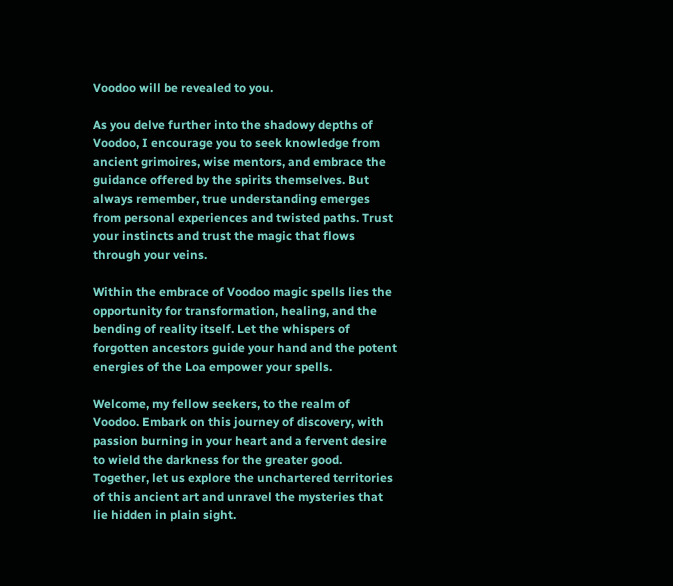Voodoo will be revealed to you.

As you delve further into the shadowy depths of Voodoo, I encourage you to seek knowledge from ancient grimoires, wise mentors, and embrace the guidance offered by the spirits themselves. But always remember, true understanding emerges from personal experiences and twisted paths. Trust your instincts and trust the magic that flows through your veins.

Within the embrace of Voodoo magic spells lies the opportunity for transformation, healing, and the bending of reality itself. Let the whispers of forgotten ancestors guide your hand and the potent energies of the Loa empower your spells.

Welcome, my fellow seekers, to the realm of Voodoo. Embark on this journey of discovery, with passion burning in your heart and a fervent desire to wield the darkness for the greater good. Together, let us explore the unchartered territories of this ancient art and unravel the mysteries that lie hidden in plain sight.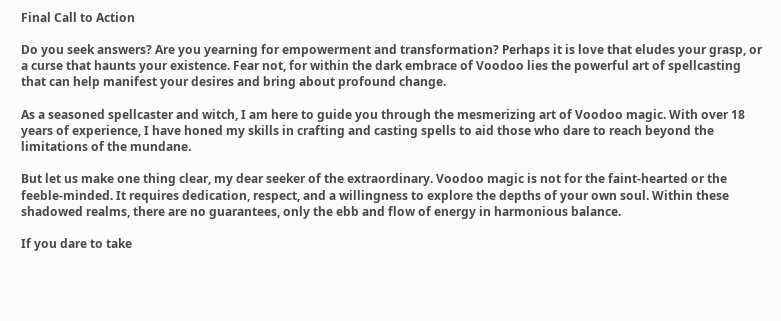Final Call to Action

Do you seek answers? Are you yearning for empowerment and transformation? Perhaps it is love that eludes your grasp, or a curse that haunts your existence. Fear not, for within the dark embrace of Voodoo lies the powerful art of spellcasting that can help manifest your desires and bring about profound change.

As a seasoned spellcaster and witch, I am here to guide you through the mesmerizing art of Voodoo magic. With over 18 years of experience, I have honed my skills in crafting and casting spells to aid those who dare to reach beyond the limitations of the mundane.

But let us make one thing clear, my dear seeker of the extraordinary. Voodoo magic is not for the faint-hearted or the feeble-minded. It requires dedication, respect, and a willingness to explore the depths of your own soul. Within these shadowed realms, there are no guarantees, only the ebb and flow of energy in harmonious balance.

If you dare to take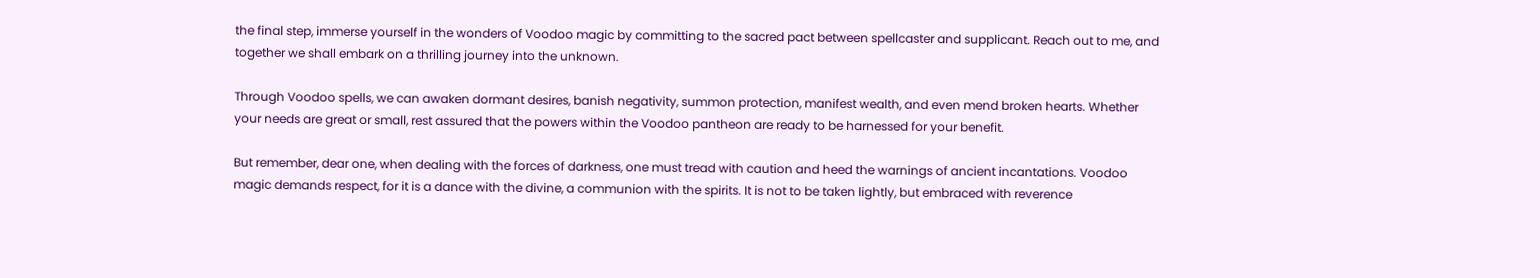the final step, immerse yourself in the wonders of Voodoo magic by committing to the sacred pact between spellcaster and supplicant. Reach out to me, and together we shall embark on a thrilling journey into the unknown.

Through Voodoo spells, we can awaken dormant desires, banish negativity, summon protection, manifest wealth, and even mend broken hearts. Whether your needs are great or small, rest assured that the powers within the Voodoo pantheon are ready to be harnessed for your benefit.

But remember, dear one, when dealing with the forces of darkness, one must tread with caution and heed the warnings of ancient incantations. Voodoo magic demands respect, for it is a dance with the divine, a communion with the spirits. It is not to be taken lightly, but embraced with reverence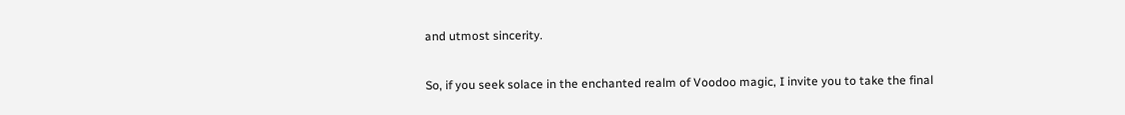and utmost sincerity.

So, if you seek solace in the enchanted realm of Voodoo magic, I invite you to take the final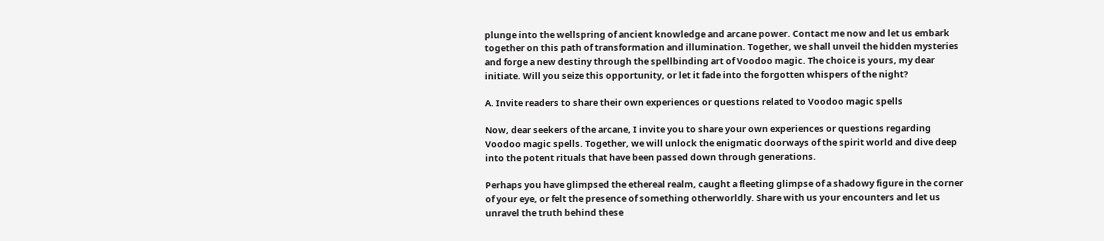plunge into the wellspring of ancient knowledge and arcane power. Contact me now and let us embark together on this path of transformation and illumination. Together, we shall unveil the hidden mysteries and forge a new destiny through the spellbinding art of Voodoo magic. The choice is yours, my dear initiate. Will you seize this opportunity, or let it fade into the forgotten whispers of the night?

A. Invite readers to share their own experiences or questions related to Voodoo magic spells

Now, dear seekers of the arcane, I invite you to share your own experiences or questions regarding Voodoo magic spells. Together, we will unlock the enigmatic doorways of the spirit world and dive deep into the potent rituals that have been passed down through generations.

Perhaps you have glimpsed the ethereal realm, caught a fleeting glimpse of a shadowy figure in the corner of your eye, or felt the presence of something otherworldly. Share with us your encounters and let us unravel the truth behind these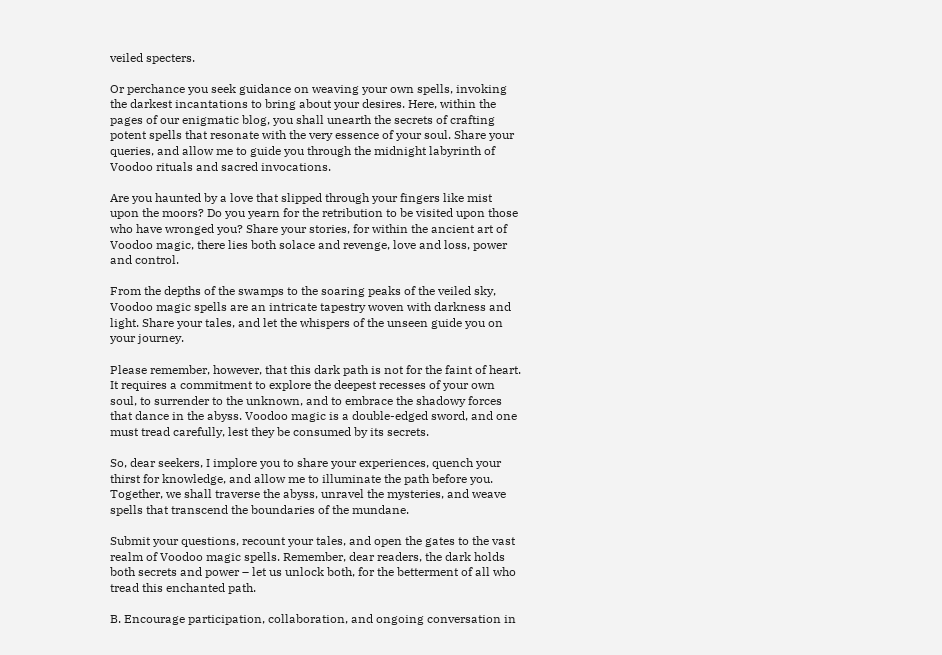veiled specters.

Or perchance you seek guidance on weaving your own spells, invoking the darkest incantations to bring about your desires. Here, within the pages of our enigmatic blog, you shall unearth the secrets of crafting potent spells that resonate with the very essence of your soul. Share your queries, and allow me to guide you through the midnight labyrinth of Voodoo rituals and sacred invocations.

Are you haunted by a love that slipped through your fingers like mist upon the moors? Do you yearn for the retribution to be visited upon those who have wronged you? Share your stories, for within the ancient art of Voodoo magic, there lies both solace and revenge, love and loss, power and control.

From the depths of the swamps to the soaring peaks of the veiled sky, Voodoo magic spells are an intricate tapestry woven with darkness and light. Share your tales, and let the whispers of the unseen guide you on your journey.

Please remember, however, that this dark path is not for the faint of heart. It requires a commitment to explore the deepest recesses of your own soul, to surrender to the unknown, and to embrace the shadowy forces that dance in the abyss. Voodoo magic is a double-edged sword, and one must tread carefully, lest they be consumed by its secrets.

So, dear seekers, I implore you to share your experiences, quench your thirst for knowledge, and allow me to illuminate the path before you. Together, we shall traverse the abyss, unravel the mysteries, and weave spells that transcend the boundaries of the mundane.

Submit your questions, recount your tales, and open the gates to the vast realm of Voodoo magic spells. Remember, dear readers, the dark holds both secrets and power – let us unlock both, for the betterment of all who tread this enchanted path.

B. Encourage participation, collaboration, and ongoing conversation in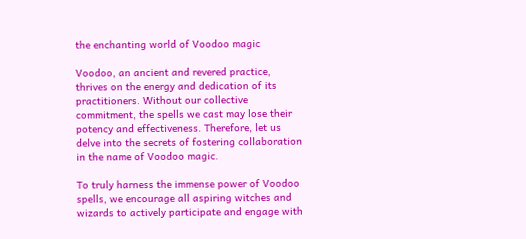the enchanting world of Voodoo magic

Voodoo, an ancient and revered practice, thrives on the energy and dedication of its practitioners. Without our collective commitment, the spells we cast may lose their potency and effectiveness. Therefore, let us delve into the secrets of fostering collaboration in the name of Voodoo magic.

To truly harness the immense power of Voodoo spells, we encourage all aspiring witches and wizards to actively participate and engage with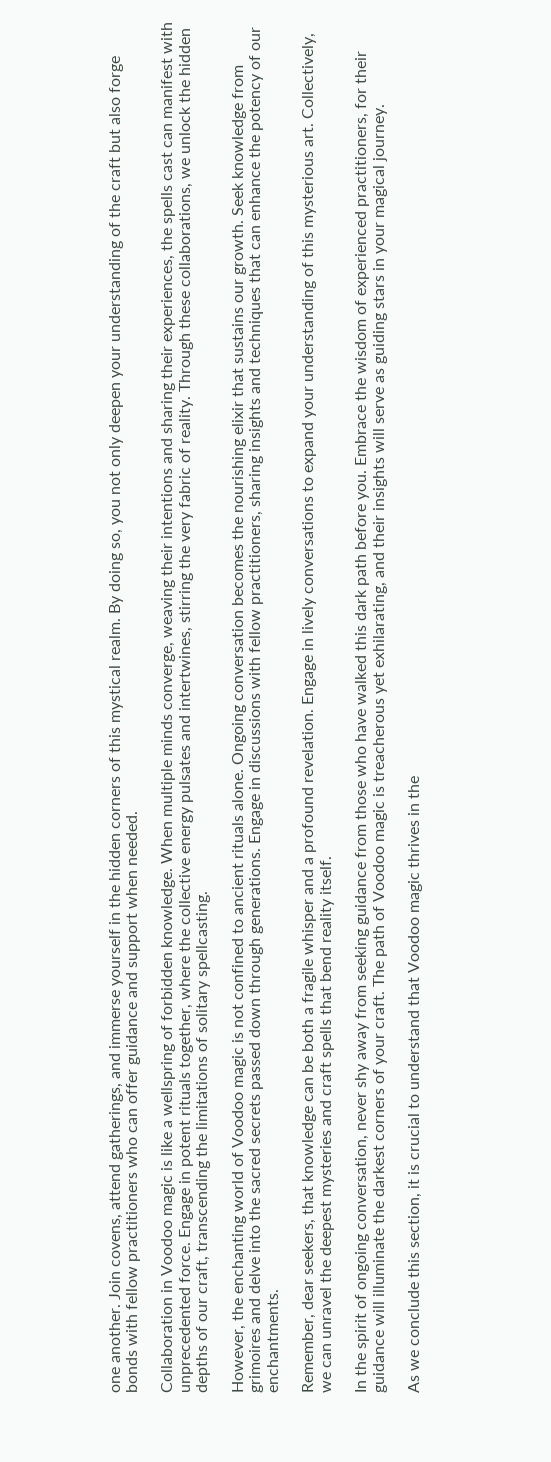one another. Join covens, attend gatherings, and immerse yourself in the hidden corners of this mystical realm. By doing so, you not only deepen your understanding of the craft but also forge bonds with fellow practitioners who can offer guidance and support when needed.

Collaboration in Voodoo magic is like a wellspring of forbidden knowledge. When multiple minds converge, weaving their intentions and sharing their experiences, the spells cast can manifest with unprecedented force. Engage in potent rituals together, where the collective energy pulsates and intertwines, stirring the very fabric of reality. Through these collaborations, we unlock the hidden depths of our craft, transcending the limitations of solitary spellcasting.

However, the enchanting world of Voodoo magic is not confined to ancient rituals alone. Ongoing conversation becomes the nourishing elixir that sustains our growth. Seek knowledge from grimoires and delve into the sacred secrets passed down through generations. Engage in discussions with fellow practitioners, sharing insights and techniques that can enhance the potency of our enchantments.

Remember, dear seekers, that knowledge can be both a fragile whisper and a profound revelation. Engage in lively conversations to expand your understanding of this mysterious art. Collectively, we can unravel the deepest mysteries and craft spells that bend reality itself.

In the spirit of ongoing conversation, never shy away from seeking guidance from those who have walked this dark path before you. Embrace the wisdom of experienced practitioners, for their guidance will illuminate the darkest corners of your craft. The path of Voodoo magic is treacherous yet exhilarating, and their insights will serve as guiding stars in your magical journey.

As we conclude this section, it is crucial to understand that Voodoo magic thrives in the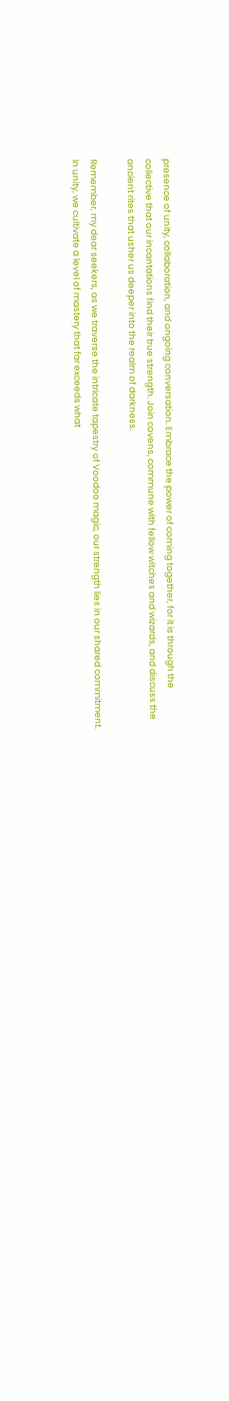presence of unity, collaboration, and ongoing conversation. Embrace the power of coming together, for it is through the collective that our incantations find their true strength. Join covens, commune with fellow witches and wizards, and discuss the ancient rites that usher us deeper into the realm of darkness.

Remember, my dear seekers, as we traverse the intricate tapestry of Voodoo magic, our strength lies in our shared commitment. In unity, we cultivate a level of mastery that far exceeds what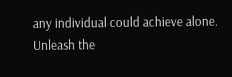any individual could achieve alone. Unleash the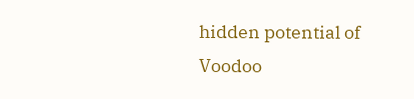hidden potential of Voodoo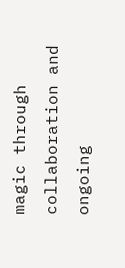magic through collaboration and ongoing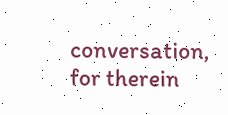conversation, for therein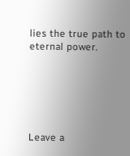lies the true path to eternal power.






Leave a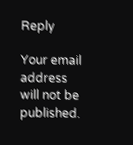Reply

Your email address will not be published.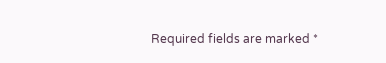Required fields are marked *